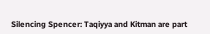Silencing Spencer: Taqiyya and Kitman are part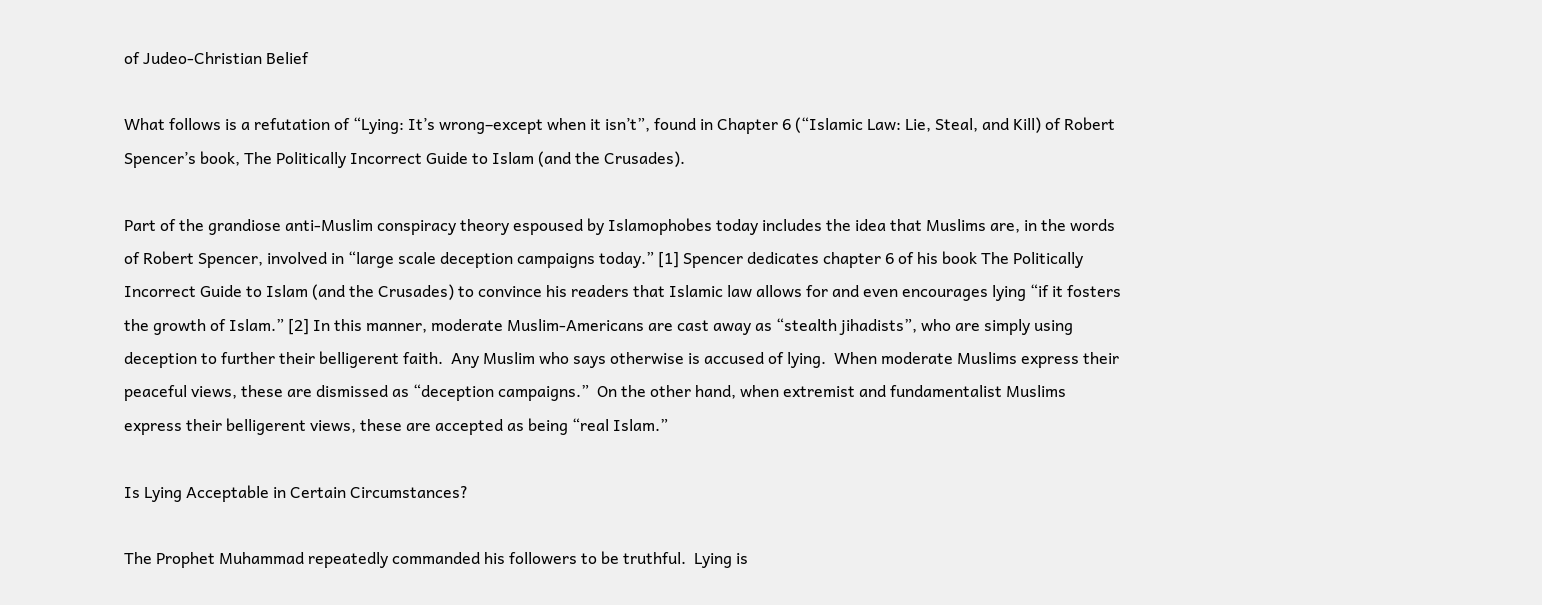of Judeo-Christian Belief

What follows is a refutation of “Lying: It’s wrong–except when it isn’t”, found in Chapter 6 (“Islamic Law: Lie, Steal, and Kill) of Robert Spencer’s book, The Politically Incorrect Guide to Islam (and the Crusades).

Part of the grandiose anti-Muslim conspiracy theory espoused by Islamophobes today includes the idea that Muslims are, in the words of Robert Spencer, involved in “large scale deception campaigns today.” [1] Spencer dedicates chapter 6 of his book The Politically Incorrect Guide to Islam (and the Crusades) to convince his readers that Islamic law allows for and even encourages lying “if it fosters the growth of Islam.” [2] In this manner, moderate Muslim-Americans are cast away as “stealth jihadists”, who are simply using deception to further their belligerent faith.  Any Muslim who says otherwise is accused of lying.  When moderate Muslims express their peaceful views, these are dismissed as “deception campaigns.”  On the other hand, when extremist and fundamentalist Muslims express their belligerent views, these are accepted as being “real Islam.”

Is Lying Acceptable in Certain Circumstances?

The Prophet Muhammad repeatedly commanded his followers to be truthful.  Lying is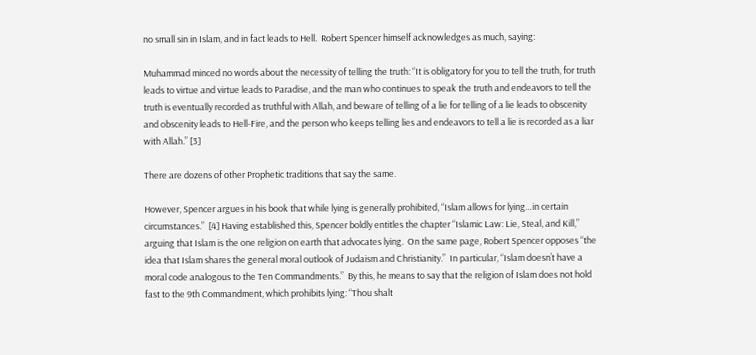no small sin in Islam, and in fact leads to Hell.  Robert Spencer himself acknowledges as much, saying:

Muhammad minced no words about the necessity of telling the truth: “It is obligatory for you to tell the truth, for truth leads to virtue and virtue leads to Paradise, and the man who continues to speak the truth and endeavors to tell the truth is eventually recorded as truthful with Allah, and beware of telling of a lie for telling of a lie leads to obscenity and obscenity leads to Hell-Fire, and the person who keeps telling lies and endeavors to tell a lie is recorded as a liar with Allah.” [3]

There are dozens of other Prophetic traditions that say the same.

However, Spencer argues in his book that while lying is generally prohibited, “Islam allows for lying…in certain circumstances.”  [4] Having established this, Spencer boldly entitles the chapter “Islamic Law: Lie, Steal, and Kill,” arguing that Islam is the one religion on earth that advocates lying.  On the same page, Robert Spencer opposes “the idea that Islam shares the general moral outlook of Judaism and Christianity.”  In particular, “Islam doesn’t have a moral code analogous to the Ten Commandments.”  By this, he means to say that the religion of Islam does not hold fast to the 9th Commandment, which prohibits lying: “Thou shalt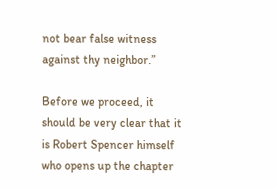not bear false witness against thy neighbor.”

Before we proceed, it should be very clear that it is Robert Spencer himself who opens up the chapter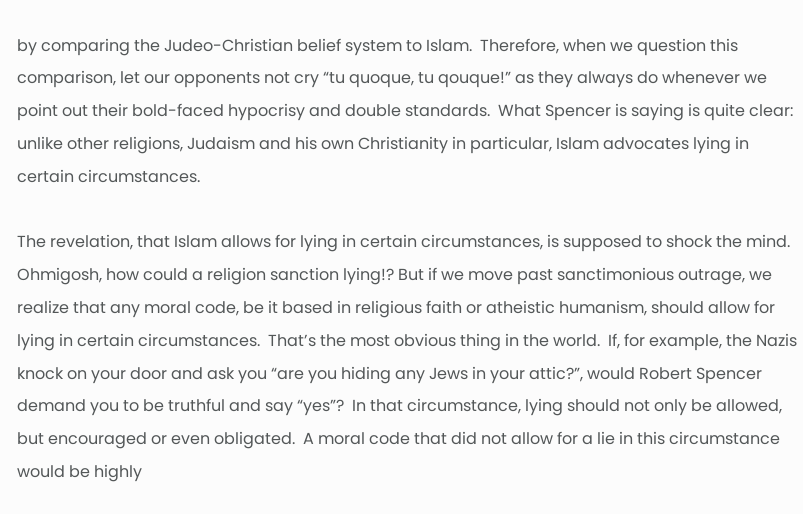by comparing the Judeo-Christian belief system to Islam.  Therefore, when we question this comparison, let our opponents not cry “tu quoque, tu qouque!” as they always do whenever we point out their bold-faced hypocrisy and double standards.  What Spencer is saying is quite clear: unlike other religions, Judaism and his own Christianity in particular, Islam advocates lying in certain circumstances.

The revelation, that Islam allows for lying in certain circumstances, is supposed to shock the mind. Ohmigosh, how could a religion sanction lying!? But if we move past sanctimonious outrage, we realize that any moral code, be it based in religious faith or atheistic humanism, should allow for lying in certain circumstances.  That’s the most obvious thing in the world.  If, for example, the Nazis knock on your door and ask you “are you hiding any Jews in your attic?”, would Robert Spencer demand you to be truthful and say “yes”?  In that circumstance, lying should not only be allowed, but encouraged or even obligated.  A moral code that did not allow for a lie in this circumstance would be highly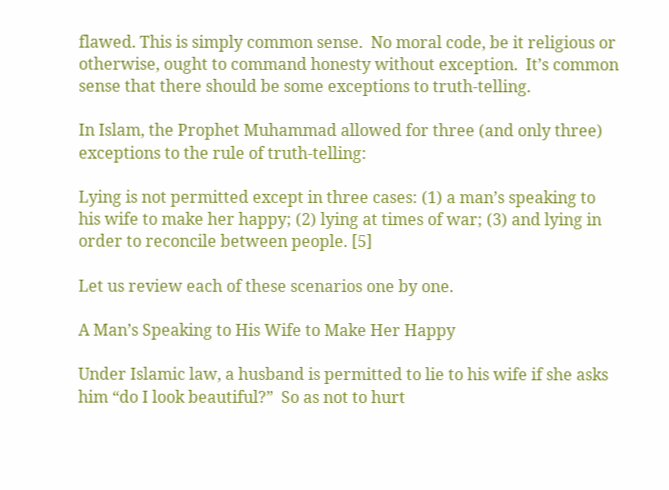flawed. This is simply common sense.  No moral code, be it religious or otherwise, ought to command honesty without exception.  It’s common sense that there should be some exceptions to truth-telling.

In Islam, the Prophet Muhammad allowed for three (and only three) exceptions to the rule of truth-telling:

Lying is not permitted except in three cases: (1) a man’s speaking to his wife to make her happy; (2) lying at times of war; (3) and lying in order to reconcile between people. [5]

Let us review each of these scenarios one by one.

A Man’s Speaking to His Wife to Make Her Happy

Under Islamic law, a husband is permitted to lie to his wife if she asks him “do I look beautiful?”  So as not to hurt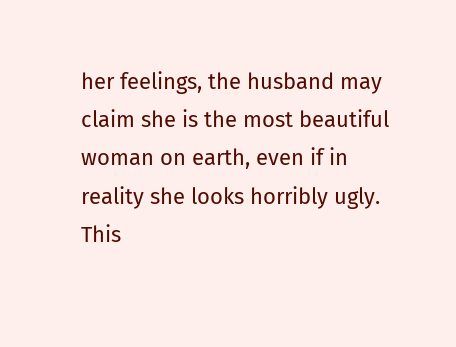her feelings, the husband may claim she is the most beautiful woman on earth, even if in reality she looks horribly ugly.  This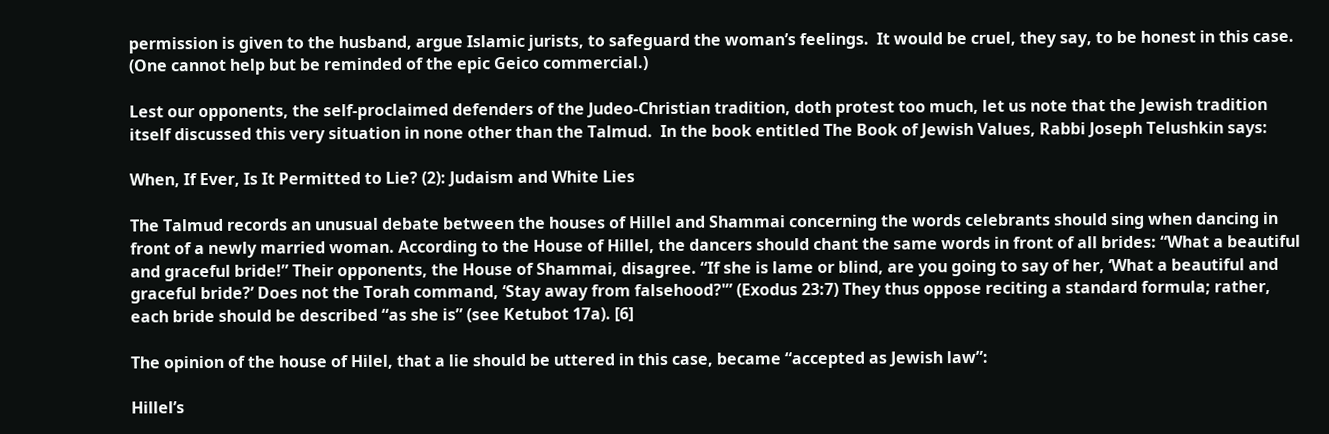permission is given to the husband, argue Islamic jurists, to safeguard the woman’s feelings.  It would be cruel, they say, to be honest in this case. (One cannot help but be reminded of the epic Geico commercial.)

Lest our opponents, the self-proclaimed defenders of the Judeo-Christian tradition, doth protest too much, let us note that the Jewish tradition itself discussed this very situation in none other than the Talmud.  In the book entitled The Book of Jewish Values, Rabbi Joseph Telushkin says:

When, If Ever, Is It Permitted to Lie? (2): Judaism and White Lies

The Talmud records an unusual debate between the houses of Hillel and Shammai concerning the words celebrants should sing when dancing in front of a newly married woman. According to the House of Hillel, the dancers should chant the same words in front of all brides: “What a beautiful and graceful bride!” Their opponents, the House of Shammai, disagree. “If she is lame or blind, are you going to say of her, ‘What a beautiful and graceful bride?’ Does not the Torah command, ‘Stay away from falsehood?'” (Exodus 23:7) They thus oppose reciting a standard formula; rather, each bride should be described “as she is” (see Ketubot 17a). [6]

The opinion of the house of Hilel, that a lie should be uttered in this case, became “accepted as Jewish law”:

Hillel’s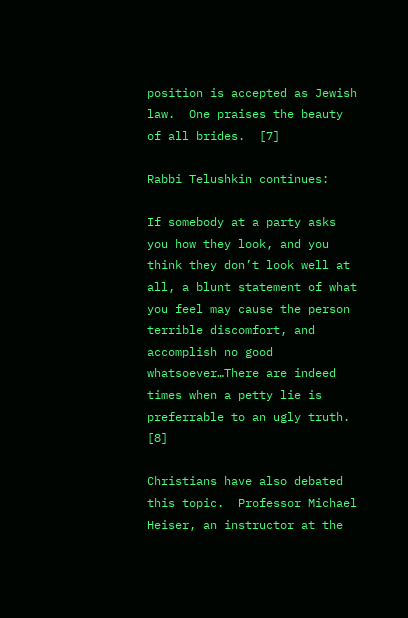position is accepted as Jewish law.  One praises the beauty of all brides.  [7]

Rabbi Telushkin continues:

If somebody at a party asks you how they look, and you think they don’t look well at all, a blunt statement of what you feel may cause the person terrible discomfort, and accomplish no good whatsoever…There are indeed times when a petty lie is preferrable to an ugly truth. [8]

Christians have also debated this topic.  Professor Michael Heiser, an instructor at the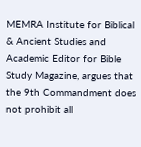MEMRA Institute for Biblical & Ancient Studies and Academic Editor for Bible Study Magazine, argues that the 9th Commandment does not prohibit all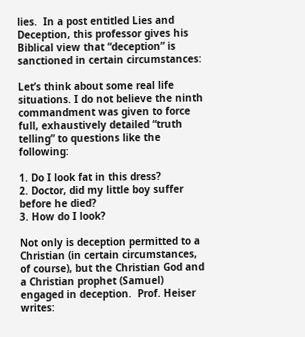lies.  In a post entitled Lies and Deception, this professor gives his Biblical view that “deception” is sanctioned in certain circumstances:

Let’s think about some real life situations. I do not believe the ninth commandment was given to force full, exhaustively detailed “truth telling” to questions like the following:

1. Do I look fat in this dress?
2. Doctor, did my little boy suffer before he died?
3. How do I look?

Not only is deception permitted to a Christian (in certain circumstances, of course), but the Christian God and a Christian prophet (Samuel) engaged in deception.  Prof. Heiser writes: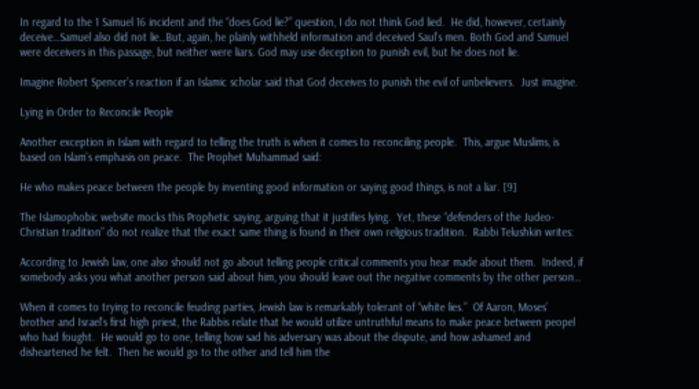In regard to the 1 Samuel 16 incident and the “does God lie?” question, I do not think God lied.  He did, however, certainly deceive…Samuel also did not lie…But, again, he plainly withheld information and deceived Saul’s men. Both God and Samuel were deceivers in this passage, but neither were liars. God may use deception to punish evil, but he does not lie.

Imagine Robert Spencer’s reaction if an Islamic scholar said that God deceives to punish the evil of unbelievers.  Just imagine.

Lying in Order to Reconcile People

Another exception in Islam with regard to telling the truth is when it comes to reconciling people.  This, argue Muslims, is based on Islam’s emphasis on peace.  The Prophet Muhammad said:

He who makes peace between the people by inventing good information or saying good things, is not a liar. [9]

The Islamophobic website mocks this Prophetic saying, arguing that it justifies lying.  Yet, these “defenders of the Judeo-Christian tradition” do not realize that the exact same thing is found in their own religious tradition.  Rabbi Telushkin writes:

According to Jewish law, one also should not go about telling people critical comments you hear made about them.  Indeed, if somebody asks you what another person said about him, you should leave out the negative comments by the other person…

When it comes to trying to reconcile feuding parties, Jewish law is remarkably tolerant of “white lies.”  Of Aaron, Moses’ brother and Israel’s first high priest, the Rabbis relate that he would utilize untruthful means to make peace between peopel who had fought.  He would go to one, telling how sad his adversary was about the dispute, and how ashamed and disheartened he felt.  Then he would go to the other and tell him the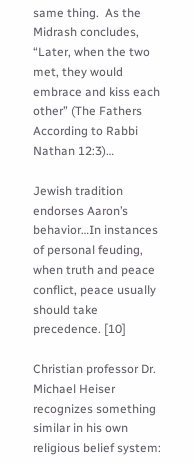same thing.  As the Midrash concludes, “Later, when the two met, they would embrace and kiss each other” (The Fathers According to Rabbi Nathan 12:3)…

Jewish tradition endorses Aaron’s behavior…In instances of personal feuding, when truth and peace conflict, peace usually should take precedence. [10]

Christian professor Dr. Michael Heiser recognizes something similar in his own religious belief system: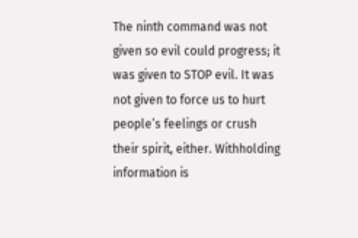The ninth command was not given so evil could progress; it was given to STOP evil. It was not given to force us to hurt people’s feelings or crush their spirit, either. Withholding information is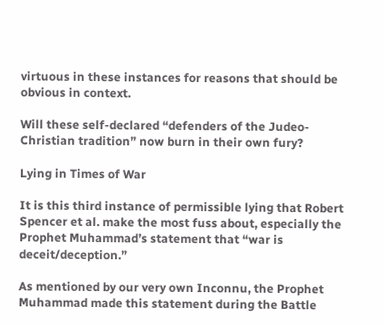virtuous in these instances for reasons that should be obvious in context.

Will these self-declared “defenders of the Judeo-Christian tradition” now burn in their own fury?

Lying in Times of War

It is this third instance of permissible lying that Robert Spencer et al. make the most fuss about, especially the Prophet Muhammad’s statement that “war is deceit/deception.”

As mentioned by our very own Inconnu, the Prophet Muhammad made this statement during the Battle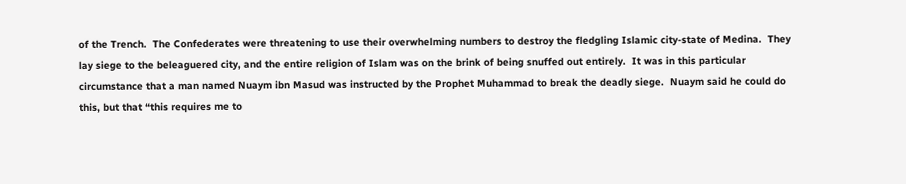of the Trench.  The Confederates were threatening to use their overwhelming numbers to destroy the fledgling Islamic city-state of Medina.  They lay siege to the beleaguered city, and the entire religion of Islam was on the brink of being snuffed out entirely.  It was in this particular circumstance that a man named Nuaym ibn Masud was instructed by the Prophet Muhammad to break the deadly siege.  Nuaym said he could do this, but that “this requires me to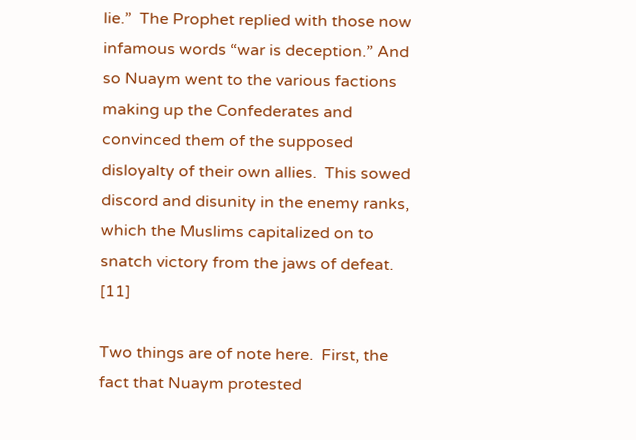lie.”  The Prophet replied with those now infamous words “war is deception.” And so Nuaym went to the various factions making up the Confederates and convinced them of the supposed disloyalty of their own allies.  This sowed discord and disunity in the enemy ranks, which the Muslims capitalized on to snatch victory from the jaws of defeat. [11]

Two things are of note here.  First, the fact that Nuaym protested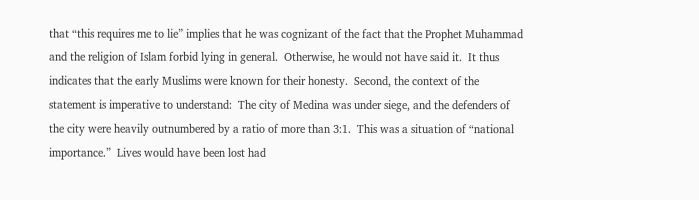that “this requires me to lie” implies that he was cognizant of the fact that the Prophet Muhammad and the religion of Islam forbid lying in general.  Otherwise, he would not have said it.  It thus indicates that the early Muslims were known for their honesty.  Second, the context of the statement is imperative to understand:  The city of Medina was under siege, and the defenders of the city were heavily outnumbered by a ratio of more than 3:1.  This was a situation of “national importance.”  Lives would have been lost had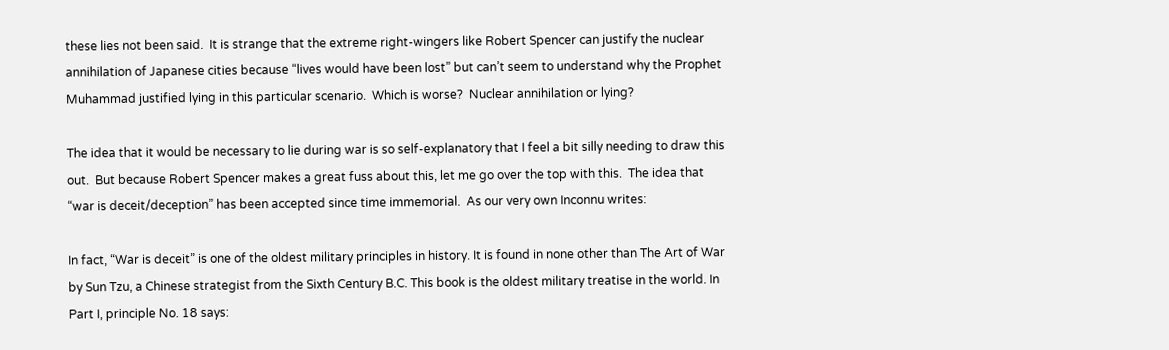these lies not been said.  It is strange that the extreme right-wingers like Robert Spencer can justify the nuclear annihilation of Japanese cities because “lives would have been lost” but can’t seem to understand why the Prophet Muhammad justified lying in this particular scenario.  Which is worse?  Nuclear annihilation or lying?

The idea that it would be necessary to lie during war is so self-explanatory that I feel a bit silly needing to draw this out.  But because Robert Spencer makes a great fuss about this, let me go over the top with this.  The idea that “war is deceit/deception” has been accepted since time immemorial.  As our very own Inconnu writes:

In fact, “War is deceit” is one of the oldest military principles in history. It is found in none other than The Art of War by Sun Tzu, a Chinese strategist from the Sixth Century B.C. This book is the oldest military treatise in the world. In Part I, principle No. 18 says: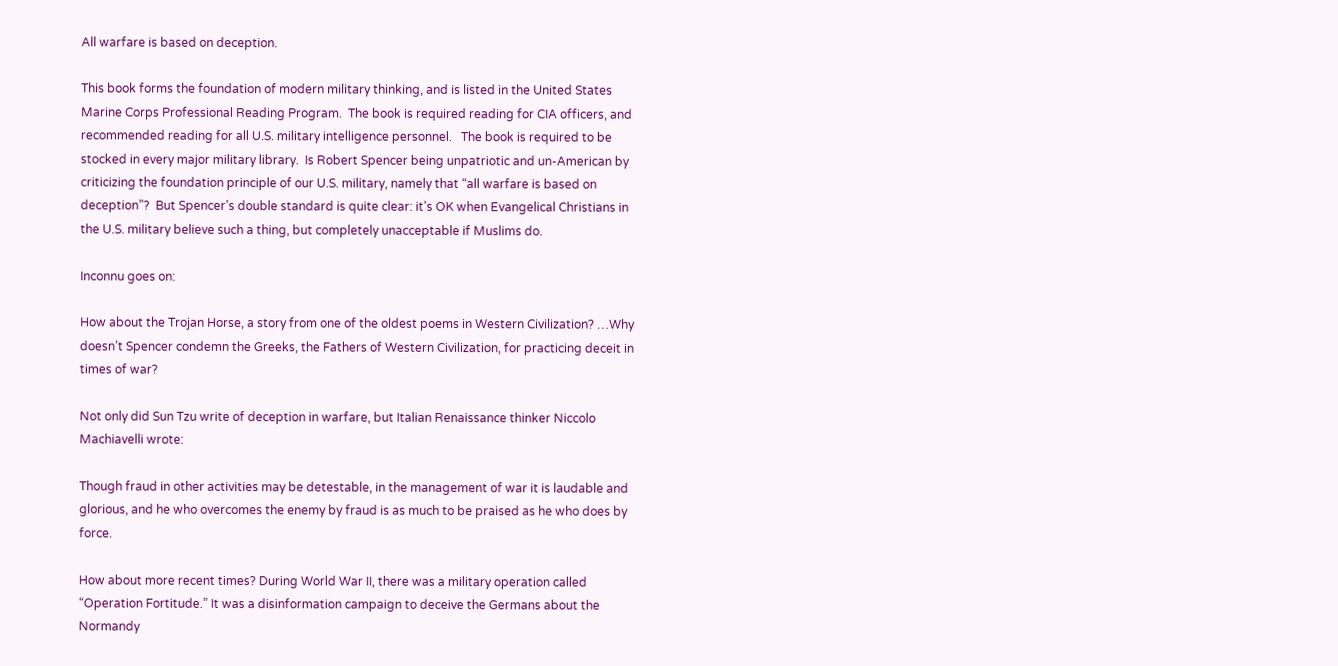All warfare is based on deception.

This book forms the foundation of modern military thinking, and is listed in the United States Marine Corps Professional Reading Program.  The book is required reading for CIA officers, and recommended reading for all U.S. military intelligence personnel.   The book is required to be stocked in every major military library.  Is Robert Spencer being unpatriotic and un-American by criticizing the foundation principle of our U.S. military, namely that “all warfare is based on deception”?  But Spencer’s double standard is quite clear: it’s OK when Evangelical Christians in the U.S. military believe such a thing, but completely unacceptable if Muslims do.

Inconnu goes on:

How about the Trojan Horse, a story from one of the oldest poems in Western Civilization? …Why doesn’t Spencer condemn the Greeks, the Fathers of Western Civilization, for practicing deceit in times of war?

Not only did Sun Tzu write of deception in warfare, but Italian Renaissance thinker Niccolo Machiavelli wrote:

Though fraud in other activities may be detestable, in the management of war it is laudable and glorious, and he who overcomes the enemy by fraud is as much to be praised as he who does by force.

How about more recent times? During World War II, there was a military operation called “Operation Fortitude.” It was a disinformation campaign to deceive the Germans about the Normandy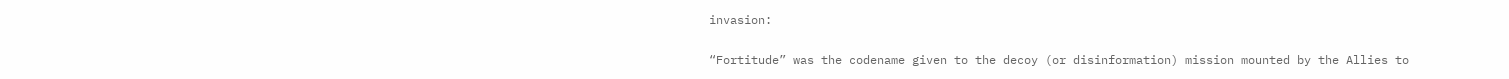invasion:

“Fortitude” was the codename given to the decoy (or disinformation) mission mounted by the Allies to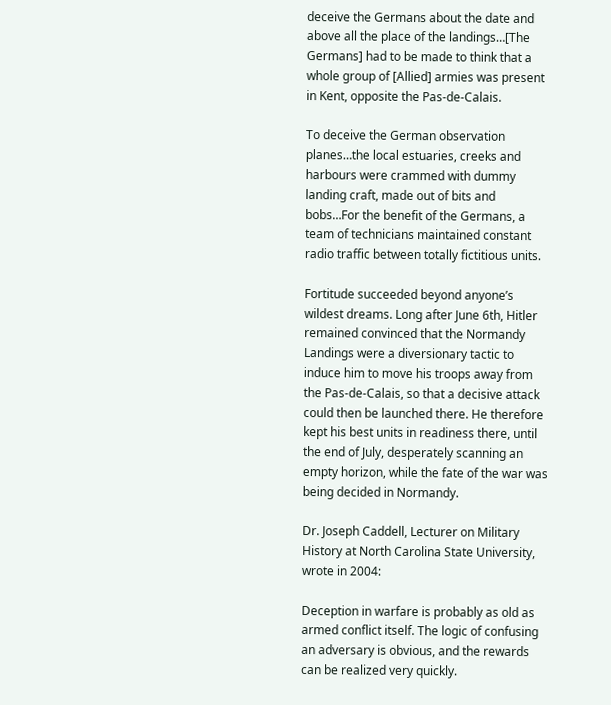deceive the Germans about the date and above all the place of the landings…[The Germans] had to be made to think that a whole group of [Allied] armies was present in Kent, opposite the Pas-de-Calais.

To deceive the German observation planes…the local estuaries, creeks and harbours were crammed with dummy landing craft, made out of bits and bobs…For the benefit of the Germans, a team of technicians maintained constant radio traffic between totally fictitious units.

Fortitude succeeded beyond anyone’s wildest dreams. Long after June 6th, Hitler remained convinced that the Normandy Landings were a diversionary tactic to induce him to move his troops away from the Pas-de-Calais, so that a decisive attack could then be launched there. He therefore kept his best units in readiness there, until the end of July, desperately scanning an empty horizon, while the fate of the war was being decided in Normandy.

Dr. Joseph Caddell, Lecturer on Military History at North Carolina State University, wrote in 2004:

Deception in warfare is probably as old as armed conflict itself. The logic of confusing an adversary is obvious, and the rewards can be realized very quickly.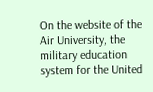On the website of the Air University, the military education system for the United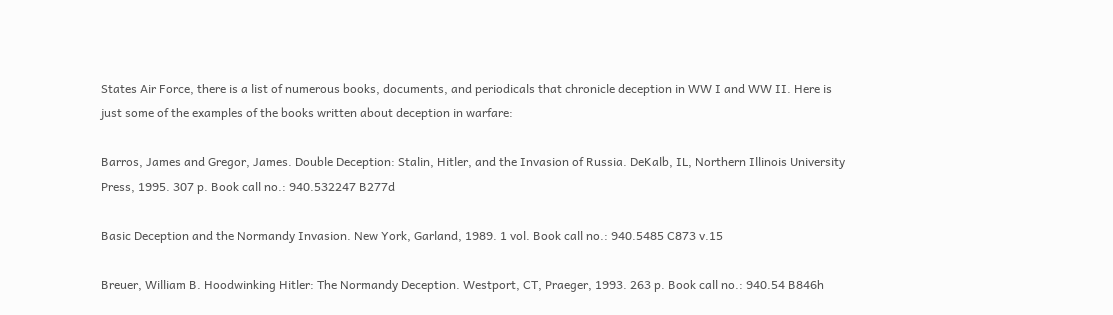States Air Force, there is a list of numerous books, documents, and periodicals that chronicle deception in WW I and WW II. Here is just some of the examples of the books written about deception in warfare:

Barros, James and Gregor, James. Double Deception: Stalin, Hitler, and the Invasion of Russia. DeKalb, IL, Northern Illinois University Press, 1995. 307 p. Book call no.: 940.532247 B277d

Basic Deception and the Normandy Invasion. New York, Garland, 1989. 1 vol. Book call no.: 940.5485 C873 v.15

Breuer, William B. Hoodwinking Hitler: The Normandy Deception. Westport, CT, Praeger, 1993. 263 p. Book call no.: 940.54 B846h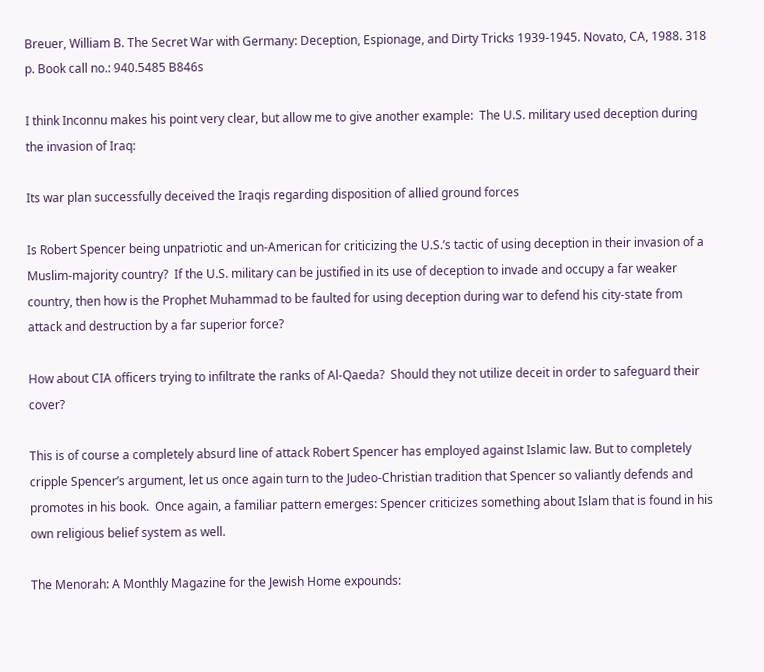Breuer, William B. The Secret War with Germany: Deception, Espionage, and Dirty Tricks 1939-1945. Novato, CA, 1988. 318 p. Book call no.: 940.5485 B846s

I think Inconnu makes his point very clear, but allow me to give another example:  The U.S. military used deception during the invasion of Iraq:

Its war plan successfully deceived the Iraqis regarding disposition of allied ground forces

Is Robert Spencer being unpatriotic and un-American for criticizing the U.S.’s tactic of using deception in their invasion of a Muslim-majority country?  If the U.S. military can be justified in its use of deception to invade and occupy a far weaker country, then how is the Prophet Muhammad to be faulted for using deception during war to defend his city-state from attack and destruction by a far superior force?

How about CIA officers trying to infiltrate the ranks of Al-Qaeda?  Should they not utilize deceit in order to safeguard their cover?

This is of course a completely absurd line of attack Robert Spencer has employed against Islamic law. But to completely cripple Spencer’s argument, let us once again turn to the Judeo-Christian tradition that Spencer so valiantly defends and promotes in his book.  Once again, a familiar pattern emerges: Spencer criticizes something about Islam that is found in his own religious belief system as well.

The Menorah: A Monthly Magazine for the Jewish Home expounds: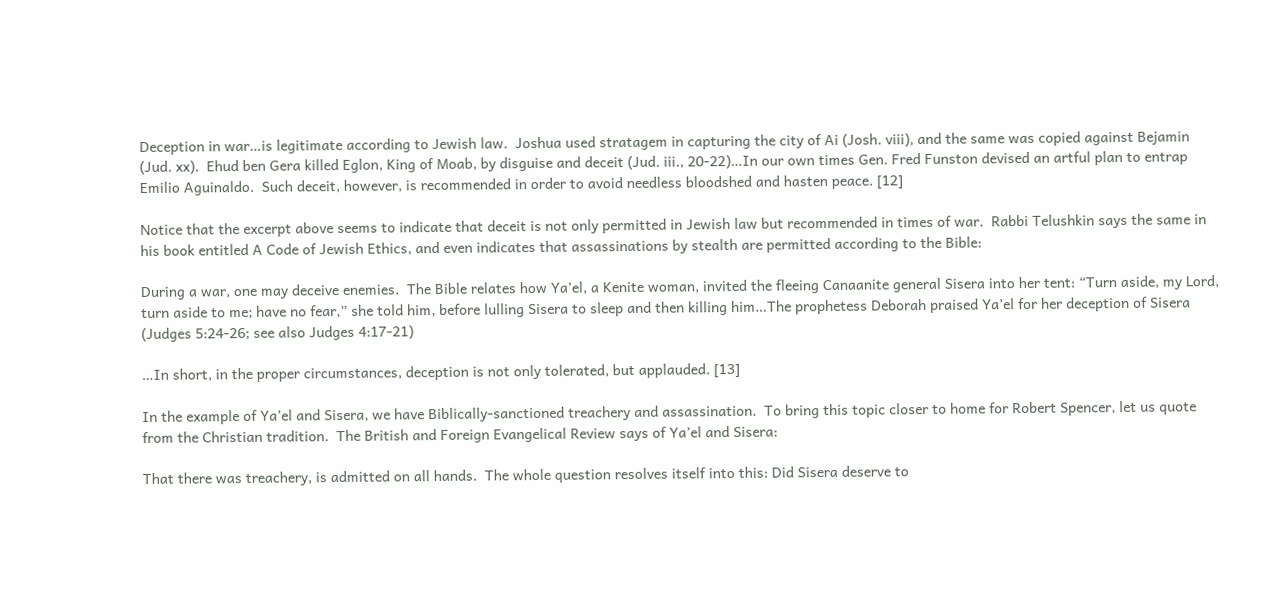Deception in war…is legitimate according to Jewish law.  Joshua used stratagem in capturing the city of Ai (Josh. viii), and the same was copied against Bejamin (Jud. xx).  Ehud ben Gera killed Eglon, King of Moab, by disguise and deceit (Jud. iii., 20-22)…In our own times Gen. Fred Funston devised an artful plan to entrap Emilio Aguinaldo.  Such deceit, however, is recommended in order to avoid needless bloodshed and hasten peace. [12]

Notice that the excerpt above seems to indicate that deceit is not only permitted in Jewish law but recommended in times of war.  Rabbi Telushkin says the same in his book entitled A Code of Jewish Ethics, and even indicates that assassinations by stealth are permitted according to the Bible:

During a war, one may deceive enemies.  The Bible relates how Ya’el, a Kenite woman, invited the fleeing Canaanite general Sisera into her tent: “Turn aside, my Lord, turn aside to me; have no fear,” she told him, before lulling Sisera to sleep and then killing him…The prophetess Deborah praised Ya’el for her deception of Sisera (Judges 5:24-26; see also Judges 4:17-21)

…In short, in the proper circumstances, deception is not only tolerated, but applauded. [13]

In the example of Ya’el and Sisera, we have Biblically-sanctioned treachery and assassination.  To bring this topic closer to home for Robert Spencer, let us quote from the Christian tradition.  The British and Foreign Evangelical Review says of Ya’el and Sisera:

That there was treachery, is admitted on all hands.  The whole question resolves itself into this: Did Sisera deserve to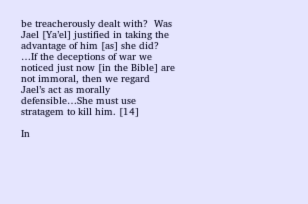be treacherously dealt with?  Was Jael [Ya’el] justified in taking the advantage of him [as] she did? …If the deceptions of war we noticed just now [in the Bible] are not immoral, then we regard Jael’s act as morally defensible…She must use stratagem to kill him. [14]

In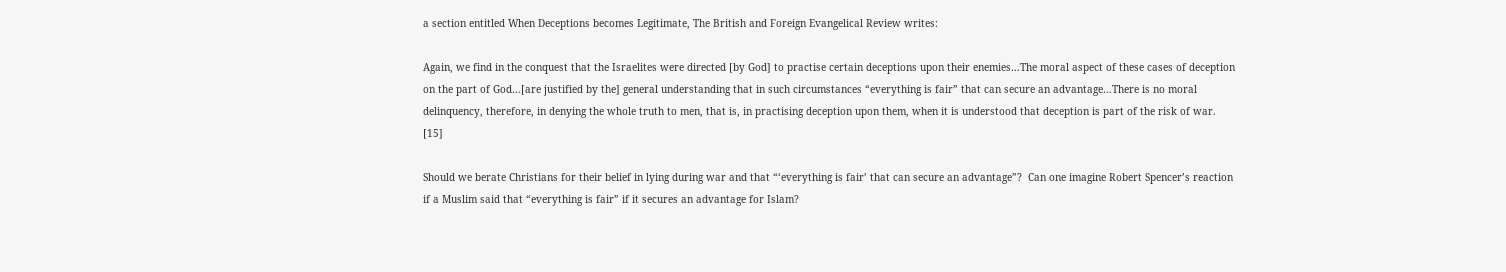a section entitled When Deceptions becomes Legitimate, The British and Foreign Evangelical Review writes:

Again, we find in the conquest that the Israelites were directed [by God] to practise certain deceptions upon their enemies…The moral aspect of these cases of deception on the part of God…[are justified by the] general understanding that in such circumstances “everything is fair” that can secure an advantage…There is no moral delinquency, therefore, in denying the whole truth to men, that is, in practising deception upon them, when it is understood that deception is part of the risk of war. [15]

Should we berate Christians for their belief in lying during war and that “‘everything is fair’ that can secure an advantage”?  Can one imagine Robert Spencer’s reaction if a Muslim said that “everything is fair” if it secures an advantage for Islam?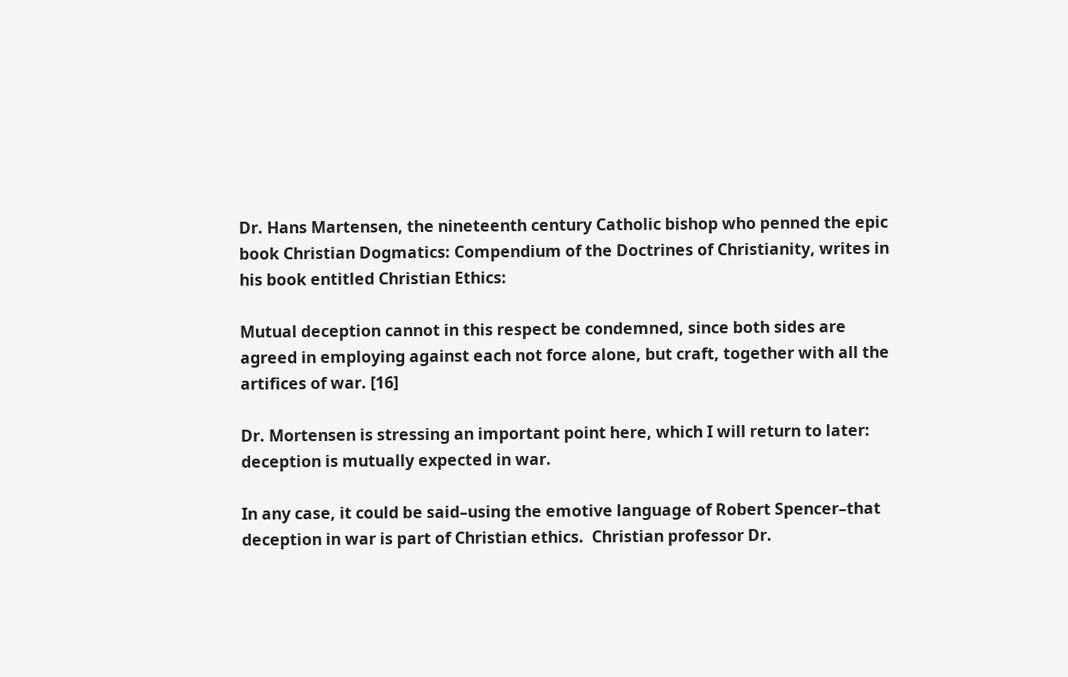Dr. Hans Martensen, the nineteenth century Catholic bishop who penned the epic book Christian Dogmatics: Compendium of the Doctrines of Christianity, writes in his book entitled Christian Ethics:

Mutual deception cannot in this respect be condemned, since both sides are agreed in employing against each not force alone, but craft, together with all the artifices of war. [16]

Dr. Mortensen is stressing an important point here, which I will return to later: deception is mutually expected in war.

In any case, it could be said–using the emotive language of Robert Spencer–that deception in war is part of Christian ethics.  Christian professor Dr.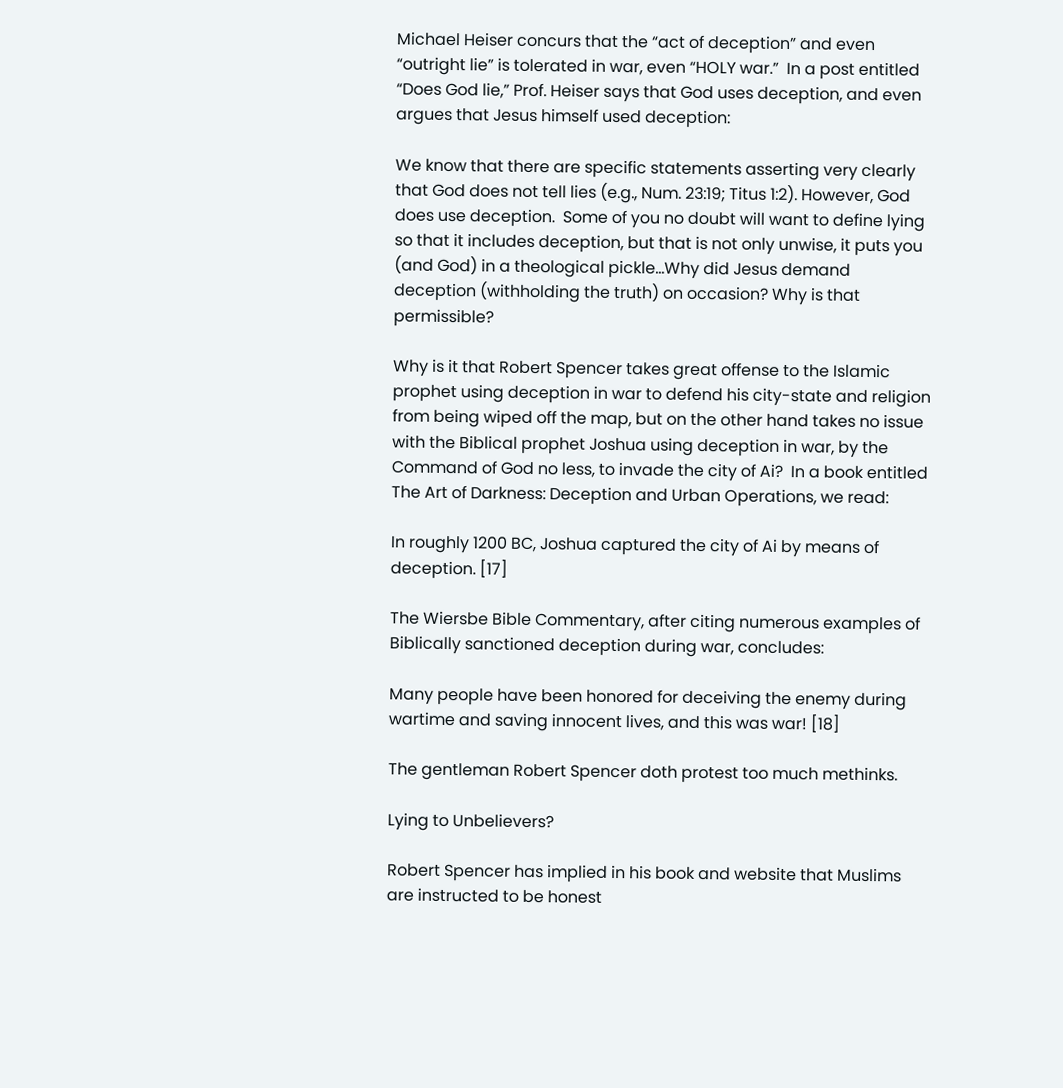Michael Heiser concurs that the “act of deception” and even “outright lie” is tolerated in war, even “HOLY war.”  In a post entitled “Does God lie,” Prof. Heiser says that God uses deception, and even argues that Jesus himself used deception:

We know that there are specific statements asserting very clearly that God does not tell lies (e.g., Num. 23:19; Titus 1:2). However, God does use deception.  Some of you no doubt will want to define lying so that it includes deception, but that is not only unwise, it puts you (and God) in a theological pickle…Why did Jesus demand deception (withholding the truth) on occasion? Why is that permissible?

Why is it that Robert Spencer takes great offense to the Islamic prophet using deception in war to defend his city-state and religion from being wiped off the map, but on the other hand takes no issue with the Biblical prophet Joshua using deception in war, by the Command of God no less, to invade the city of Ai?  In a book entitled The Art of Darkness: Deception and Urban Operations, we read:

In roughly 1200 BC, Joshua captured the city of Ai by means of deception. [17]

The Wiersbe Bible Commentary, after citing numerous examples of Biblically sanctioned deception during war, concludes:

Many people have been honored for deceiving the enemy during wartime and saving innocent lives, and this was war! [18]

The gentleman Robert Spencer doth protest too much methinks.

Lying to Unbelievers?

Robert Spencer has implied in his book and website that Muslims are instructed to be honest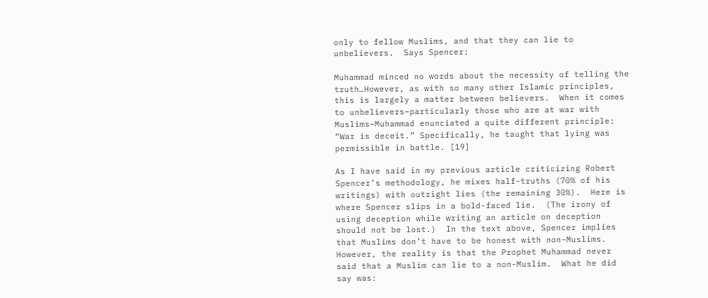only to fellow Muslims, and that they can lie to unbelievers.  Says Spencer:

Muhammad minced no words about the necessity of telling the truth…However, as with so many other Islamic principles, this is largely a matter between believers.  When it comes to unbelievers–particularly those who are at war with Muslims–Muhammad enunciated a quite different principle: “War is deceit.” Specifically, he taught that lying was permissible in battle. [19]

As I have said in my previous article criticizing Robert Spencer’s methodology, he mixes half-truths (70% of his writings) with outright lies (the remaining 30%).  Here is where Spencer slips in a bold-faced lie.  (The irony of using deception while writing an article on deception should not be lost.)  In the text above, Spencer implies that Muslims don’t have to be honest with non-Muslims.  However, the reality is that the Prophet Muhammad never said that a Muslim can lie to a non-Muslim.  What he did say was: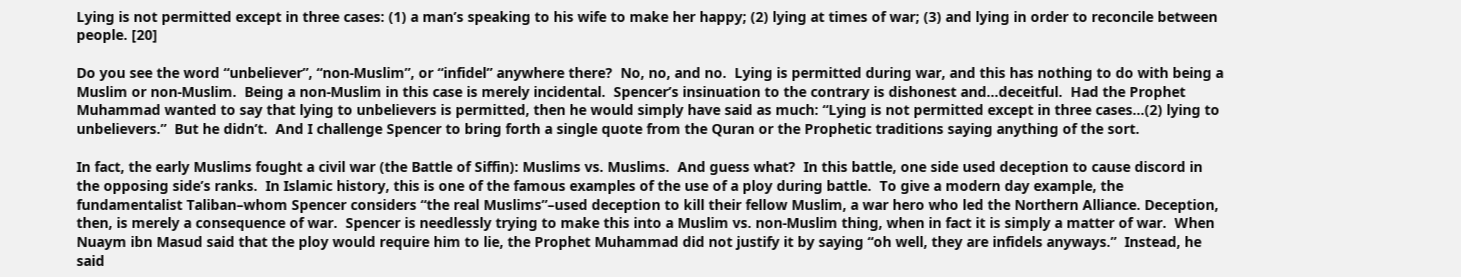Lying is not permitted except in three cases: (1) a man’s speaking to his wife to make her happy; (2) lying at times of war; (3) and lying in order to reconcile between people. [20]

Do you see the word “unbeliever”, “non-Muslim”, or “infidel” anywhere there?  No, no, and no.  Lying is permitted during war, and this has nothing to do with being a Muslim or non-Muslim.  Being a non-Muslim in this case is merely incidental.  Spencer’s insinuation to the contrary is dishonest and…deceitful.  Had the Prophet Muhammad wanted to say that lying to unbelievers is permitted, then he would simply have said as much: “Lying is not permitted except in three cases…(2) lying to unbelievers.”  But he didn’t.  And I challenge Spencer to bring forth a single quote from the Quran or the Prophetic traditions saying anything of the sort.

In fact, the early Muslims fought a civil war (the Battle of Siffin): Muslims vs. Muslims.  And guess what?  In this battle, one side used deception to cause discord in the opposing side’s ranks.  In Islamic history, this is one of the famous examples of the use of a ploy during battle.  To give a modern day example, the fundamentalist Taliban–whom Spencer considers “the real Muslims”–used deception to kill their fellow Muslim, a war hero who led the Northern Alliance. Deception, then, is merely a consequence of war.  Spencer is needlessly trying to make this into a Muslim vs. non-Muslim thing, when in fact it is simply a matter of war.  When Nuaym ibn Masud said that the ploy would require him to lie, the Prophet Muhammad did not justify it by saying “oh well, they are infidels anyways.”  Instead, he said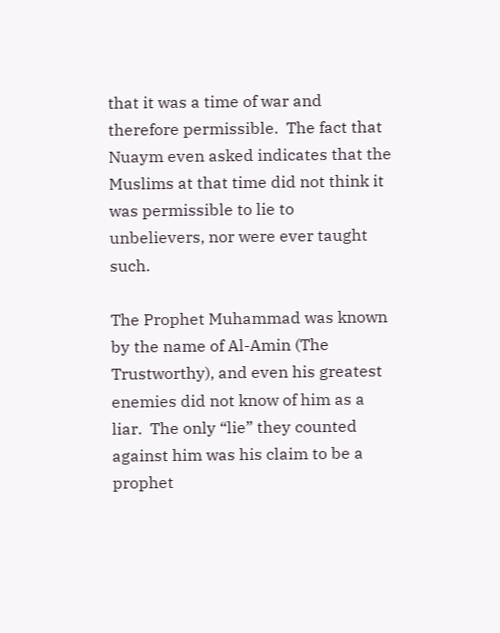that it was a time of war and therefore permissible.  The fact that Nuaym even asked indicates that the Muslims at that time did not think it was permissible to lie to unbelievers, nor were ever taught such.

The Prophet Muhammad was known by the name of Al-Amin (The Trustworthy), and even his greatest enemies did not know of him as a liar.  The only “lie” they counted against him was his claim to be a prophet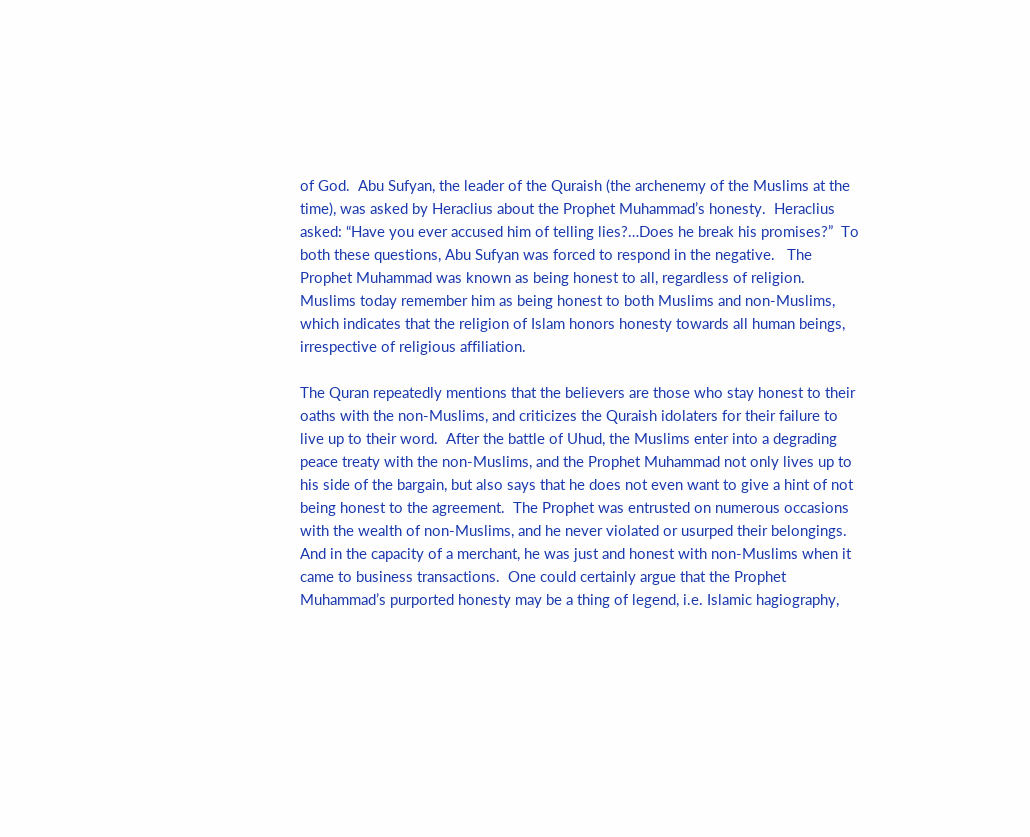of God.  Abu Sufyan, the leader of the Quraish (the archenemy of the Muslims at the time), was asked by Heraclius about the Prophet Muhammad’s honesty.  Heraclius asked: “Have you ever accused him of telling lies?…Does he break his promises?”  To both these questions, Abu Sufyan was forced to respond in the negative.   The Prophet Muhammad was known as being honest to all, regardless of religion.  Muslims today remember him as being honest to both Muslims and non-Muslims, which indicates that the religion of Islam honors honesty towards all human beings, irrespective of religious affiliation.

The Quran repeatedly mentions that the believers are those who stay honest to their oaths with the non-Muslims, and criticizes the Quraish idolaters for their failure to live up to their word.  After the battle of Uhud, the Muslims enter into a degrading peace treaty with the non-Muslims, and the Prophet Muhammad not only lives up to his side of the bargain, but also says that he does not even want to give a hint of not being honest to the agreement.  The Prophet was entrusted on numerous occasions with the wealth of non-Muslims, and he never violated or usurped their belongings.  And in the capacity of a merchant, he was just and honest with non-Muslims when it came to business transactions.  One could certainly argue that the Prophet Muhammad’s purported honesty may be a thing of legend, i.e. Islamic hagiography,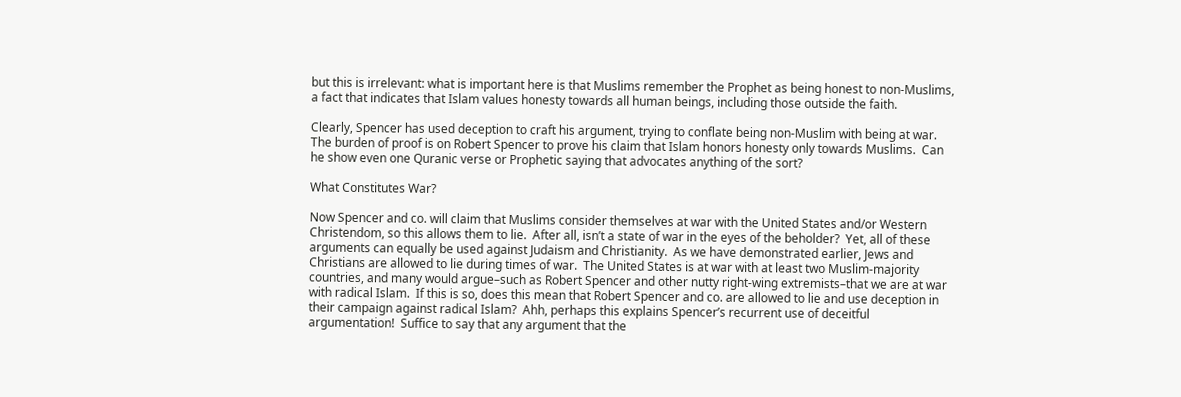but this is irrelevant: what is important here is that Muslims remember the Prophet as being honest to non-Muslims, a fact that indicates that Islam values honesty towards all human beings, including those outside the faith.

Clearly, Spencer has used deception to craft his argument, trying to conflate being non-Muslim with being at war.  The burden of proof is on Robert Spencer to prove his claim that Islam honors honesty only towards Muslims.  Can he show even one Quranic verse or Prophetic saying that advocates anything of the sort?

What Constitutes War?

Now Spencer and co. will claim that Muslims consider themselves at war with the United States and/or Western Christendom, so this allows them to lie.  After all, isn’t a state of war in the eyes of the beholder?  Yet, all of these arguments can equally be used against Judaism and Christianity.  As we have demonstrated earlier, Jews and Christians are allowed to lie during times of war.  The United States is at war with at least two Muslim-majority countries, and many would argue–such as Robert Spencer and other nutty right-wing extremists–that we are at war with radical Islam.  If this is so, does this mean that Robert Spencer and co. are allowed to lie and use deception in their campaign against radical Islam?  Ahh, perhaps this explains Spencer’s recurrent use of deceitful argumentation!  Suffice to say that any argument that the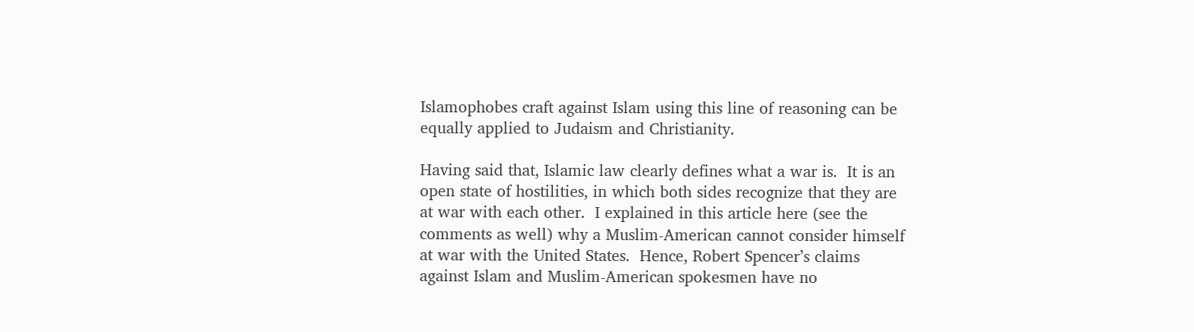Islamophobes craft against Islam using this line of reasoning can be equally applied to Judaism and Christianity.

Having said that, Islamic law clearly defines what a war is.  It is an open state of hostilities, in which both sides recognize that they are at war with each other.  I explained in this article here (see the comments as well) why a Muslim-American cannot consider himself at war with the United States.  Hence, Robert Spencer’s claims against Islam and Muslim-American spokesmen have no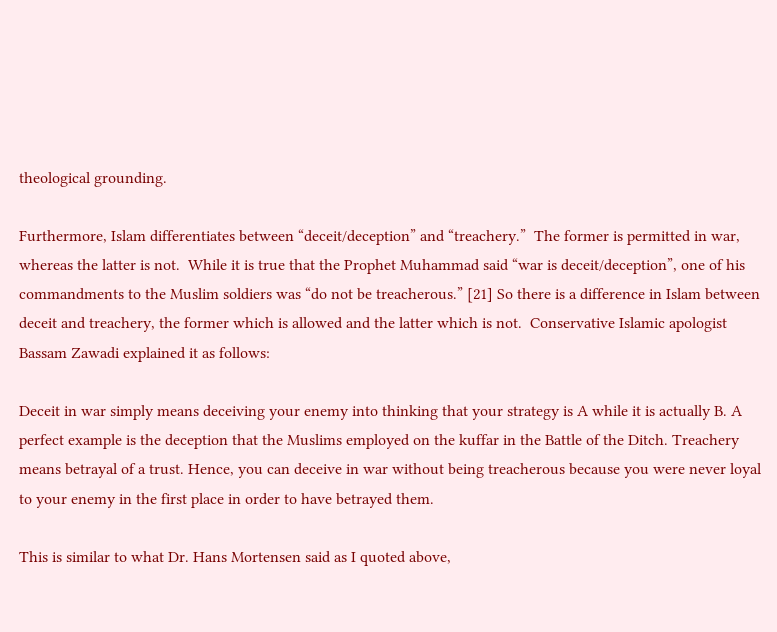theological grounding.

Furthermore, Islam differentiates between “deceit/deception” and “treachery.”  The former is permitted in war, whereas the latter is not.  While it is true that the Prophet Muhammad said “war is deceit/deception”, one of his commandments to the Muslim soldiers was “do not be treacherous.” [21] So there is a difference in Islam between deceit and treachery, the former which is allowed and the latter which is not.  Conservative Islamic apologist Bassam Zawadi explained it as follows:

Deceit in war simply means deceiving your enemy into thinking that your strategy is A while it is actually B. A perfect example is the deception that the Muslims employed on the kuffar in the Battle of the Ditch. Treachery means betrayal of a trust. Hence, you can deceive in war without being treacherous because you were never loyal to your enemy in the first place in order to have betrayed them.

This is similar to what Dr. Hans Mortensen said as I quoted above,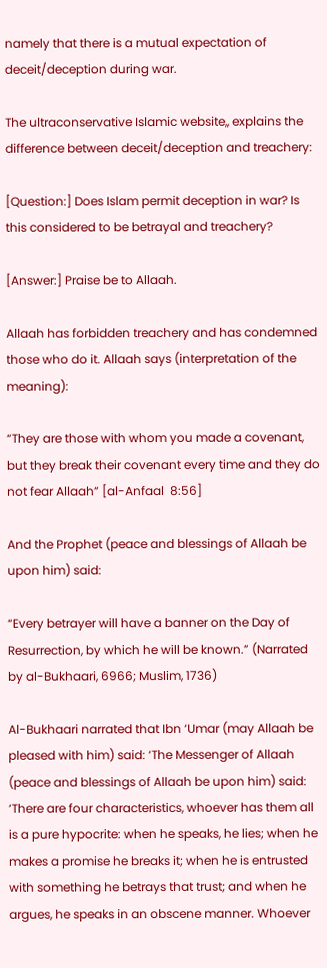namely that there is a mutual expectation of deceit/deception during war.

The ultraconservative Islamic website,, explains the difference between deceit/deception and treachery:

[Question:] Does Islam permit deception in war? Is this considered to be betrayal and treachery?

[Answer:] Praise be to Allaah.

Allaah has forbidden treachery and has condemned those who do it. Allaah says (interpretation of the meaning):

“They are those with whom you made a covenant, but they break their covenant every time and they do not fear Allaah” [al-Anfaal  8:56]

And the Prophet (peace and blessings of Allaah be upon him) said:

“Every betrayer will have a banner on the Day of Resurrection, by which he will be known.” (Narrated by al-Bukhaari, 6966; Muslim, 1736)

Al-Bukhaari narrated that Ibn ‘Umar (may Allaah be pleased with him) said: ‘The Messenger of Allaah (peace and blessings of Allaah be upon him) said: ‘There are four characteristics, whoever has them all is a pure hypocrite: when he speaks, he lies; when he makes a promise he breaks it; when he is entrusted with something he betrays that trust; and when he argues, he speaks in an obscene manner. Whoever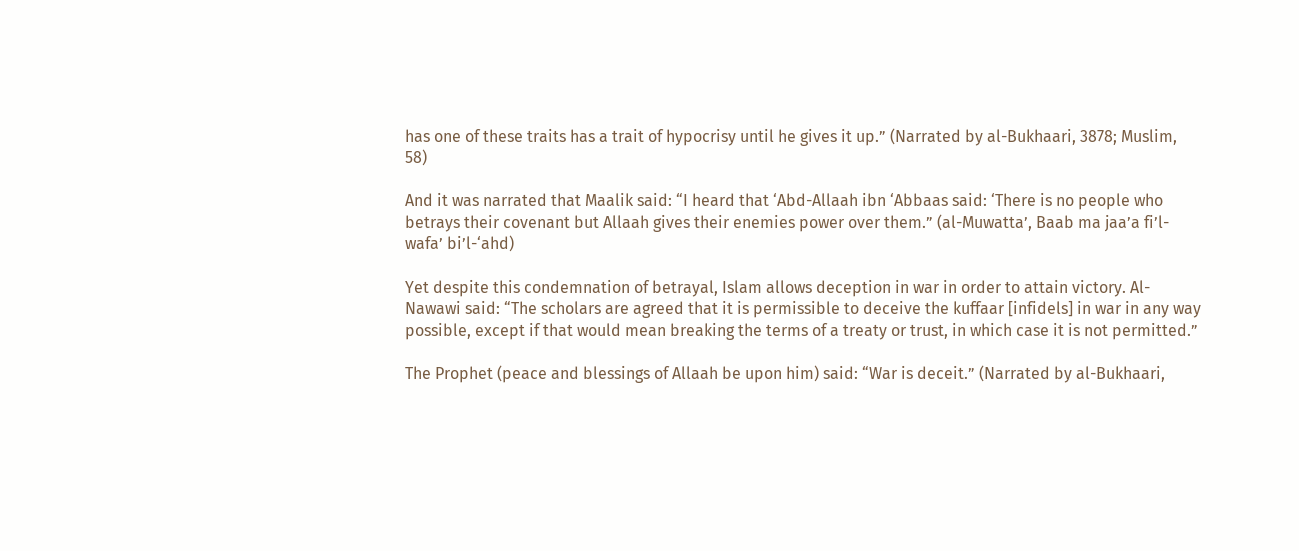has one of these traits has a trait of hypocrisy until he gives it up.” (Narrated by al-Bukhaari, 3878; Muslim, 58)

And it was narrated that Maalik said: “I heard that ‘Abd-Allaah ibn ‘Abbaas said: ‘There is no people who betrays their covenant but Allaah gives their enemies power over them.” (al-Muwatta’, Baab ma jaa’a fi’l-wafa’ bi’l-‘ahd)

Yet despite this condemnation of betrayal, Islam allows deception in war in order to attain victory. Al-Nawawi said: “The scholars are agreed that it is permissible to deceive the kuffaar [infidels] in war in any way possible, except if that would mean breaking the terms of a treaty or trust, in which case it is not permitted.”

The Prophet (peace and blessings of Allaah be upon him) said: “War is deceit.” (Narrated by al-Bukhaari,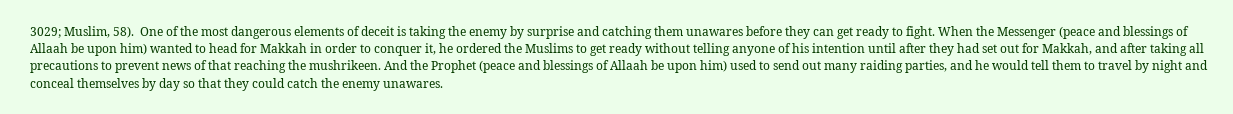3029; Muslim, 58).  One of the most dangerous elements of deceit is taking the enemy by surprise and catching them unawares before they can get ready to fight. When the Messenger (peace and blessings of Allaah be upon him) wanted to head for Makkah in order to conquer it, he ordered the Muslims to get ready without telling anyone of his intention until after they had set out for Makkah, and after taking all precautions to prevent news of that reaching the mushrikeen. And the Prophet (peace and blessings of Allaah be upon him) used to send out many raiding parties, and he would tell them to travel by night and conceal themselves by day so that they could catch the enemy unawares.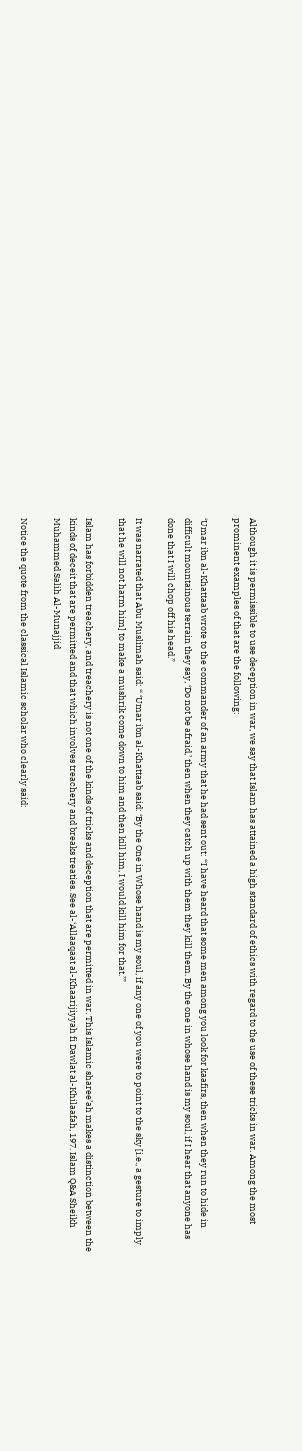Although it is permissible to use deception in war, we say that Islam has attained a high standard of ethics with regard to the use of these tricks in war. Among the most prominent examples of that are the following:

‘Umar ibn al-Khattaab wrote to the commander of an army that he had sent out: “I have heard that some men among you look for kaafirs, then when they run to hide in difficult mountainous terrain they say, ‘Do not be afraid,’ then when they catch up with them they kill them. By the one in whose hand is my soul, if I hear that anyone has done that I will chop off his head.”

It was narrated that Abu Muslimah said: “ ‘Umar ibn al-Khattaab said: ‘By the One in Whose hand is my soul, if any one of you were to point to the sky [i.e., a gesture to imply that he will not harm him] to make a mushrik come down to him and then kill him, I would kill him for that.’”

Islam has forbidden treachery, and treachery is not one of the kinds of tricks and deception that are permitted in war. This Islamic sharee’ah makes a distinction between the kinds of deceit that are permitted and that which involves treachery and breaks treaties. See al-‘Allaaqaat al-Khaarijiyyah fi Dawlat al-Khilaafah, 197. Islam Q&A Sheikh Muhammed Salih Al-Munajjid

Notice the quote from the classical Islamic scholar who clearly said: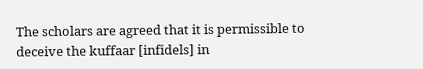The scholars are agreed that it is permissible to deceive the kuffaar [infidels] in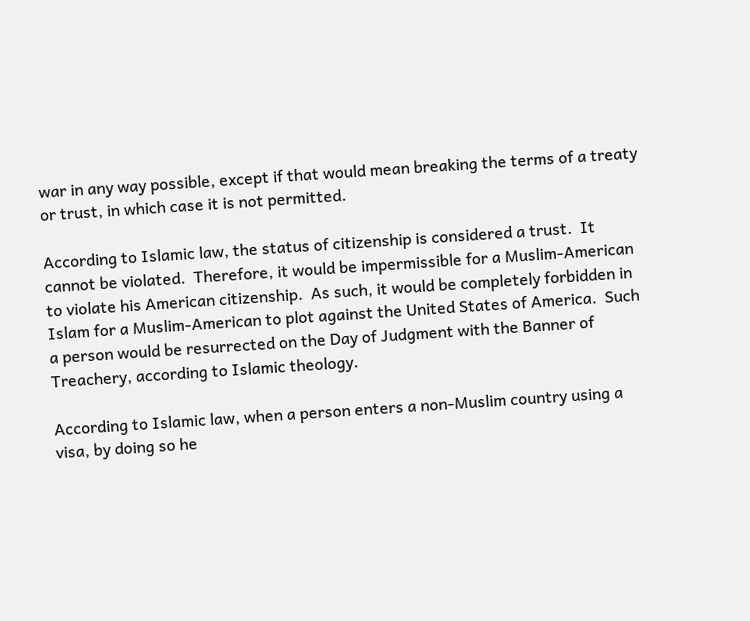war in any way possible, except if that would mean breaking the terms of a treaty or trust, in which case it is not permitted.

According to Islamic law, the status of citizenship is considered a trust.  It cannot be violated.  Therefore, it would be impermissible for a Muslim-American to violate his American citizenship.  As such, it would be completely forbidden in Islam for a Muslim-American to plot against the United States of America.  Such a person would be resurrected on the Day of Judgment with the Banner of Treachery, according to Islamic theology.

According to Islamic law, when a person enters a non-Muslim country using a visa, by doing so he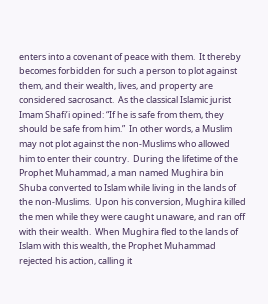enters into a covenant of peace with them.  It thereby becomes forbidden for such a person to plot against them, and their wealth, lives, and property are considered sacrosanct.  As the classical Islamic jurist Imam Shafi’i opined: “If he is safe from them, they should be safe from him.”  In other words, a Muslim may not plot against the non-Muslims who allowed him to enter their country.  During the lifetime of the Prophet Muhammad, a man named Mughira bin Shuba converted to Islam while living in the lands of the non-Muslims.  Upon his conversion, Mughira killed the men while they were caught unaware, and ran off with their wealth.  When Mughira fled to the lands of Islam with this wealth, the Prophet Muhammad rejected his action, calling it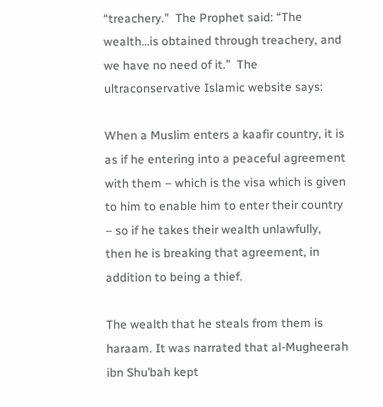“treachery.”  The Prophet said: “The wealth…is obtained through treachery, and we have no need of it.”  The ultraconservative Islamic website says:

When a Muslim enters a kaafir country, it is as if he entering into a peaceful agreement with them – which is the visa which is given to him to enable him to enter their country – so if he takes their wealth unlawfully, then he is breaking that agreement, in addition to being a thief.

The wealth that he steals from them is haraam. It was narrated that al-Mugheerah ibn Shu’bah kept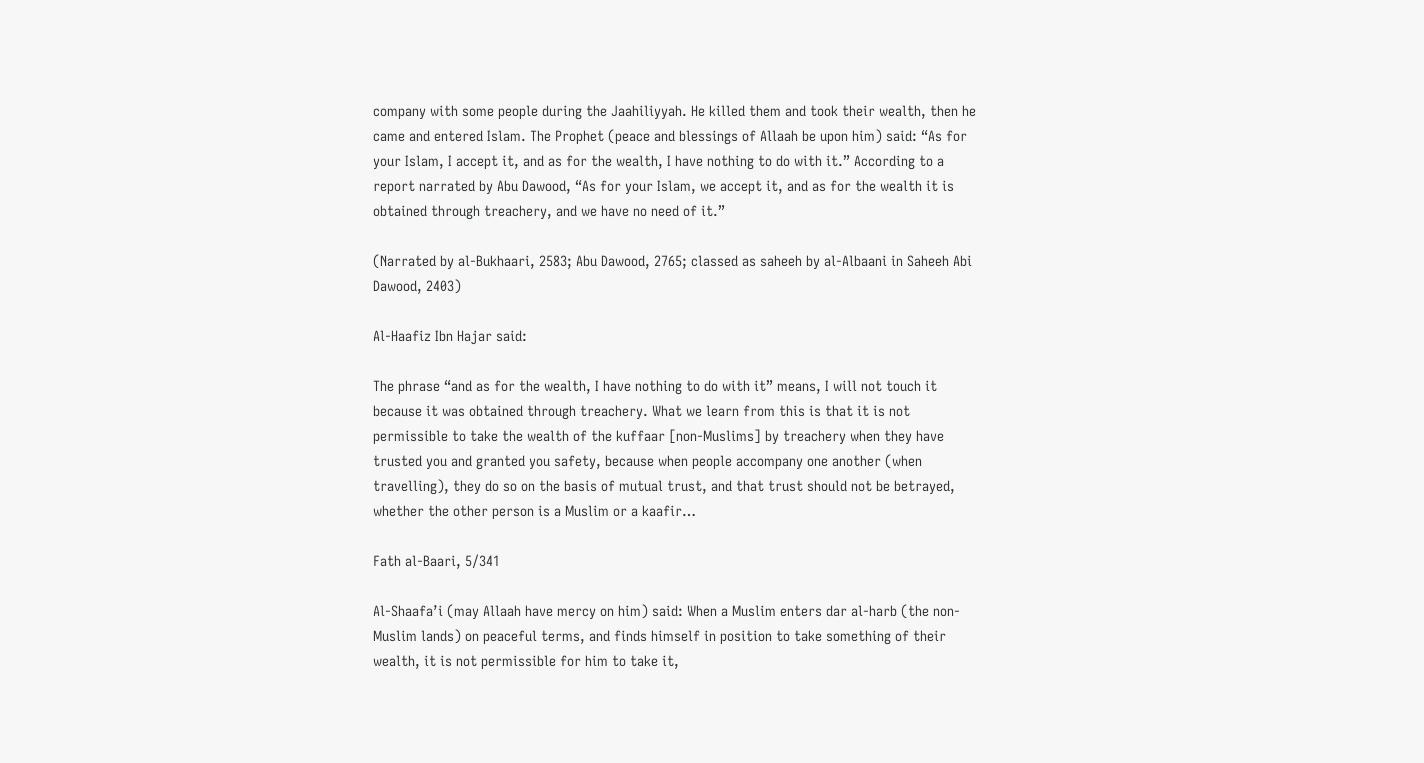company with some people during the Jaahiliyyah. He killed them and took their wealth, then he came and entered Islam. The Prophet (peace and blessings of Allaah be upon him) said: “As for your Islam, I accept it, and as for the wealth, I have nothing to do with it.” According to a report narrated by Abu Dawood, “As for your Islam, we accept it, and as for the wealth it is obtained through treachery, and we have no need of it.”

(Narrated by al-Bukhaari, 2583; Abu Dawood, 2765; classed as saheeh by al-Albaani in Saheeh Abi Dawood, 2403)

Al-Haafiz Ibn Hajar said:

The phrase “and as for the wealth, I have nothing to do with it” means, I will not touch it because it was obtained through treachery. What we learn from this is that it is not permissible to take the wealth of the kuffaar [non-Muslims] by treachery when they have trusted you and granted you safety, because when people accompany one another (when travelling), they do so on the basis of mutual trust, and that trust should not be betrayed, whether the other person is a Muslim or a kaafir…

Fath al-Baari, 5/341

Al-Shaafa’i (may Allaah have mercy on him) said: When a Muslim enters dar al-harb (the non-Muslim lands) on peaceful terms, and finds himself in position to take something of their wealth, it is not permissible for him to take it,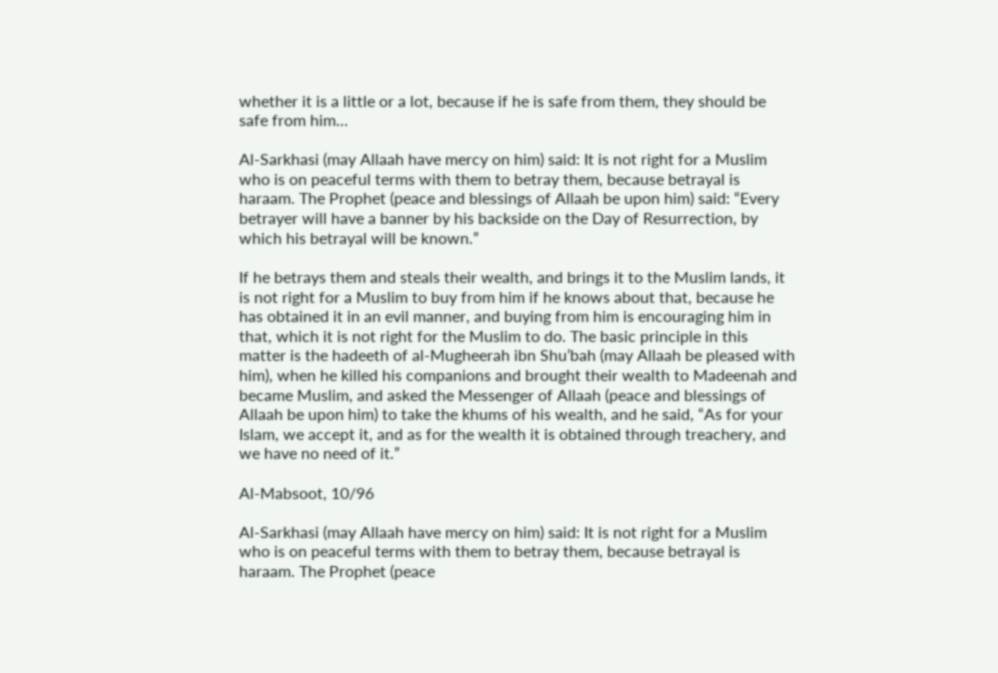whether it is a little or a lot, because if he is safe from them, they should be safe from him…

Al-Sarkhasi (may Allaah have mercy on him) said: It is not right for a Muslim who is on peaceful terms with them to betray them, because betrayal is haraam. The Prophet (peace and blessings of Allaah be upon him) said: “Every betrayer will have a banner by his backside on the Day of Resurrection, by which his betrayal will be known.”

If he betrays them and steals their wealth, and brings it to the Muslim lands, it is not right for a Muslim to buy from him if he knows about that, because he has obtained it in an evil manner, and buying from him is encouraging him in that, which it is not right for the Muslim to do. The basic principle in this matter is the hadeeth of al-Mugheerah ibn Shu’bah (may Allaah be pleased with him), when he killed his companions and brought their wealth to Madeenah and became Muslim, and asked the Messenger of Allaah (peace and blessings of Allaah be upon him) to take the khums of his wealth, and he said, “As for your Islam, we accept it, and as for the wealth it is obtained through treachery, and we have no need of it.”

Al-Mabsoot, 10/96

Al-Sarkhasi (may Allaah have mercy on him) said: It is not right for a Muslim who is on peaceful terms with them to betray them, because betrayal is haraam. The Prophet (peace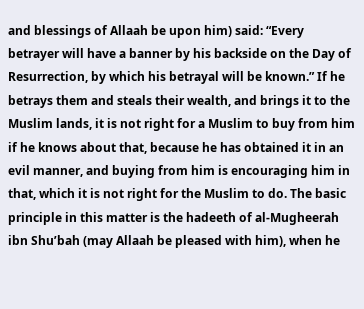and blessings of Allaah be upon him) said: “Every betrayer will have a banner by his backside on the Day of Resurrection, by which his betrayal will be known.” If he betrays them and steals their wealth, and brings it to the Muslim lands, it is not right for a Muslim to buy from him if he knows about that, because he has obtained it in an evil manner, and buying from him is encouraging him in that, which it is not right for the Muslim to do. The basic principle in this matter is the hadeeth of al-Mugheerah ibn Shu’bah (may Allaah be pleased with him), when he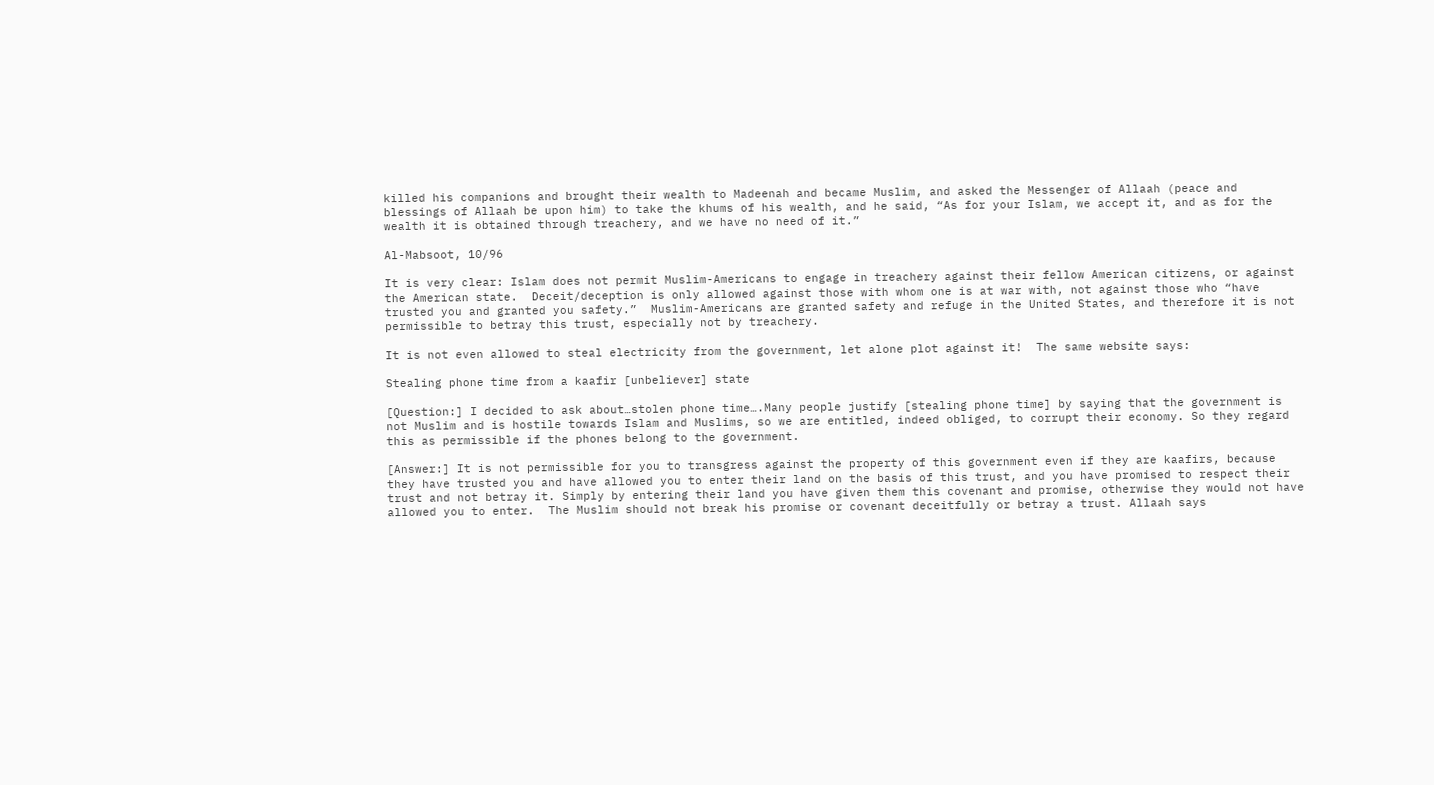killed his companions and brought their wealth to Madeenah and became Muslim, and asked the Messenger of Allaah (peace and blessings of Allaah be upon him) to take the khums of his wealth, and he said, “As for your Islam, we accept it, and as for the wealth it is obtained through treachery, and we have no need of it.”

Al-Mabsoot, 10/96

It is very clear: Islam does not permit Muslim-Americans to engage in treachery against their fellow American citizens, or against the American state.  Deceit/deception is only allowed against those with whom one is at war with, not against those who “have trusted you and granted you safety.”  Muslim-Americans are granted safety and refuge in the United States, and therefore it is not permissible to betray this trust, especially not by treachery.

It is not even allowed to steal electricity from the government, let alone plot against it!  The same website says:

Stealing phone time from a kaafir [unbeliever] state

[Question:] I decided to ask about…stolen phone time….Many people justify [stealing phone time] by saying that the government is not Muslim and is hostile towards Islam and Muslims, so we are entitled, indeed obliged, to corrupt their economy. So they regard this as permissible if the phones belong to the government.

[Answer:] It is not permissible for you to transgress against the property of this government even if they are kaafirs, because they have trusted you and have allowed you to enter their land on the basis of this trust, and you have promised to respect their trust and not betray it. Simply by entering their land you have given them this covenant and promise, otherwise they would not have allowed you to enter.  The Muslim should not break his promise or covenant deceitfully or betray a trust. Allaah says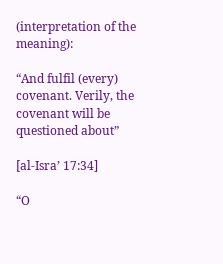(interpretation of the meaning):

“And fulfil (every) covenant. Verily, the covenant will be questioned about”

[al-Isra’ 17:34]

“O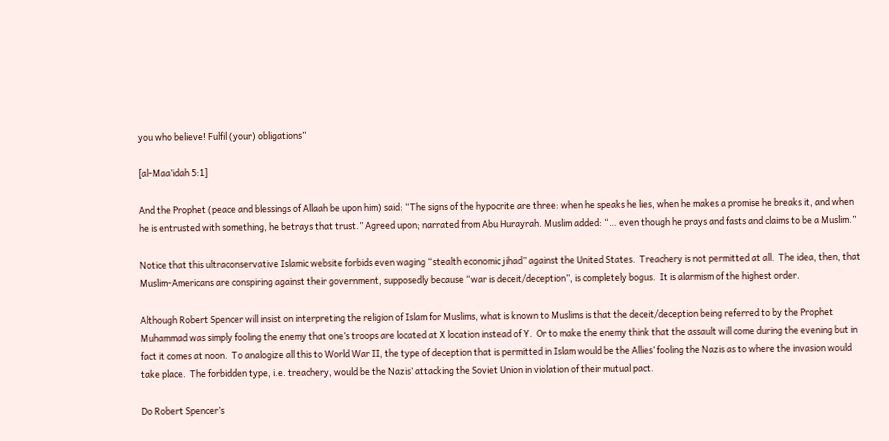you who believe! Fulfil (your) obligations”

[al-Maa’idah 5:1]

And the Prophet (peace and blessings of Allaah be upon him) said: “The signs of the hypocrite are three: when he speaks he lies, when he makes a promise he breaks it, and when he is entrusted with something, he betrays that trust.” Agreed upon; narrated from Abu Hurayrah. Muslim added: “… even though he prays and fasts and claims to be a Muslim.”

Notice that this ultraconservative Islamic website forbids even waging “stealth economic jihad” against the United States.  Treachery is not permitted at all.  The idea, then, that Muslim-Americans are conspiring against their government, supposedly because “war is deceit/deception”, is completely bogus.  It is alarmism of the highest order.

Although Robert Spencer will insist on interpreting the religion of Islam for Muslims, what is known to Muslims is that the deceit/deception being referred to by the Prophet Muhammad was simply fooling the enemy that one’s troops are located at X location instead of Y.  Or to make the enemy think that the assault will come during the evening but in fact it comes at noon.  To analogize all this to World War II, the type of deception that is permitted in Islam would be the Allies’ fooling the Nazis as to where the invasion would take place.  The forbidden type, i.e. treachery, would be the Nazis’ attacking the Soviet Union in violation of their mutual pact.

Do Robert Spencer’s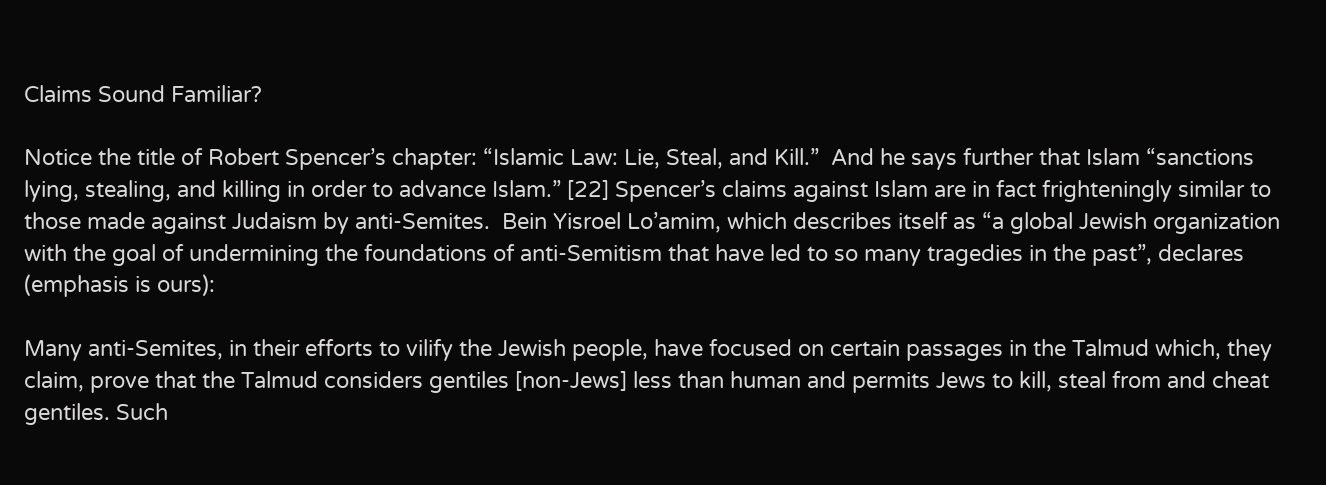Claims Sound Familiar?

Notice the title of Robert Spencer’s chapter: “Islamic Law: Lie, Steal, and Kill.”  And he says further that Islam “sanctions lying, stealing, and killing in order to advance Islam.” [22] Spencer’s claims against Islam are in fact frighteningly similar to those made against Judaism by anti-Semites.  Bein Yisroel Lo’amim, which describes itself as “a global Jewish organization with the goal of undermining the foundations of anti-Semitism that have led to so many tragedies in the past”, declares (emphasis is ours):

Many anti-Semites, in their efforts to vilify the Jewish people, have focused on certain passages in the Talmud which, they claim, prove that the Talmud considers gentiles [non-Jews] less than human and permits Jews to kill, steal from and cheat gentiles. Such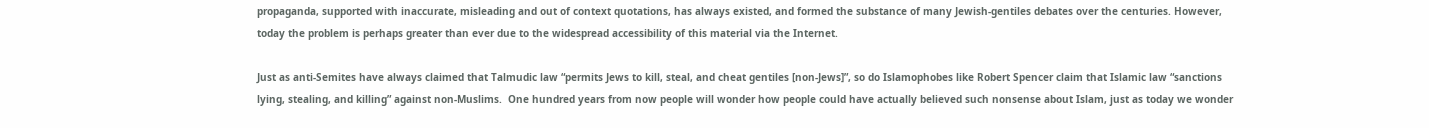propaganda, supported with inaccurate, misleading and out of context quotations, has always existed, and formed the substance of many Jewish-gentiles debates over the centuries. However, today the problem is perhaps greater than ever due to the widespread accessibility of this material via the Internet.

Just as anti-Semites have always claimed that Talmudic law “permits Jews to kill, steal, and cheat gentiles [non-Jews]”, so do Islamophobes like Robert Spencer claim that Islamic law “sanctions lying, stealing, and killing” against non-Muslims.  One hundred years from now people will wonder how people could have actually believed such nonsense about Islam, just as today we wonder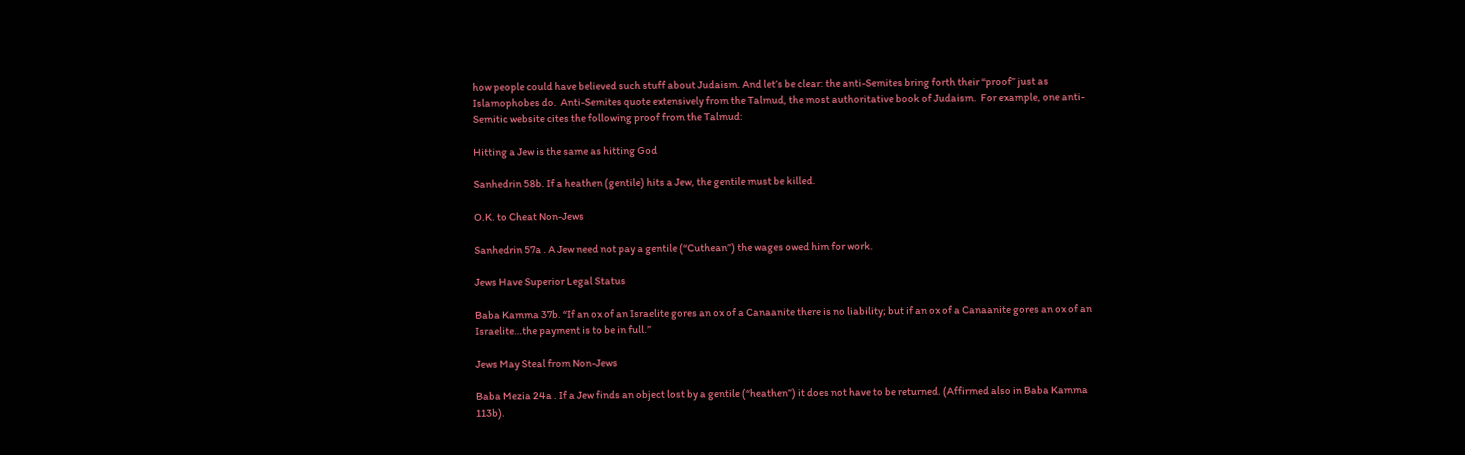how people could have believed such stuff about Judaism. And let’s be clear: the anti-Semites bring forth their “proof” just as Islamophobes do.  Anti-Semites quote extensively from the Talmud, the most authoritative book of Judaism.  For example, one anti-Semitic website cites the following proof from the Talmud:

Hitting a Jew is the same as hitting God

Sanhedrin 58b. If a heathen (gentile) hits a Jew, the gentile must be killed.

O.K. to Cheat Non-Jews

Sanhedrin 57a . A Jew need not pay a gentile (“Cuthean”) the wages owed him for work.

Jews Have Superior Legal Status

Baba Kamma 37b. “If an ox of an Israelite gores an ox of a Canaanite there is no liability; but if an ox of a Canaanite gores an ox of an Israelite…the payment is to be in full.”

Jews May Steal from Non-Jews

Baba Mezia 24a . If a Jew finds an object lost by a gentile (“heathen”) it does not have to be returned. (Affirmed also in Baba Kamma 113b).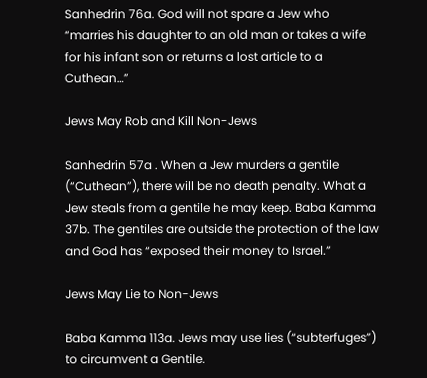Sanhedrin 76a. God will not spare a Jew who “marries his daughter to an old man or takes a wife for his infant son or returns a lost article to a Cuthean…”

Jews May Rob and Kill Non-Jews

Sanhedrin 57a . When a Jew murders a gentile (“Cuthean”), there will be no death penalty. What a Jew steals from a gentile he may keep. Baba Kamma 37b. The gentiles are outside the protection of the law and God has “exposed their money to Israel.”

Jews May Lie to Non-Jews

Baba Kamma 113a. Jews may use lies (“subterfuges”) to circumvent a Gentile.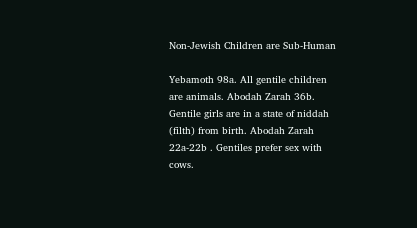Non-Jewish Children are Sub-Human

Yebamoth 98a. All gentile children are animals. Abodah Zarah 36b. Gentile girls are in a state of niddah (filth) from birth. Abodah Zarah 22a-22b . Gentiles prefer sex with cows.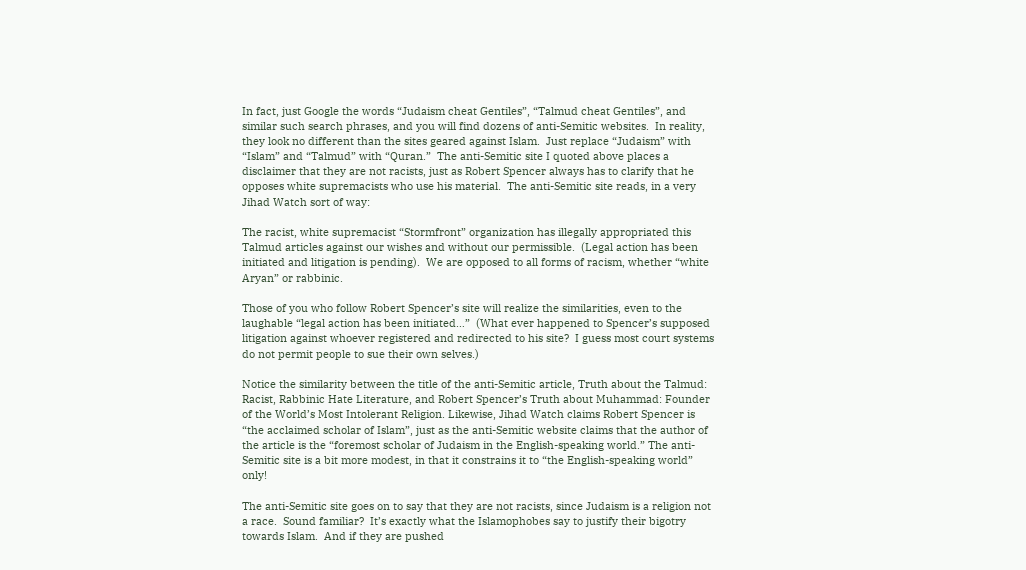In fact, just Google the words “Judaism cheat Gentiles”, “Talmud cheat Gentiles”, and similar such search phrases, and you will find dozens of anti-Semitic websites.  In reality, they look no different than the sites geared against Islam.  Just replace “Judaism” with “Islam” and “Talmud” with “Quran.”  The anti-Semitic site I quoted above places a disclaimer that they are not racists, just as Robert Spencer always has to clarify that he opposes white supremacists who use his material.  The anti-Semitic site reads, in a very Jihad Watch sort of way:

The racist, white supremacist “Stormfront” organization has illegally appropriated this Talmud articles against our wishes and without our permissible.  (Legal action has been initiated and litigation is pending).  We are opposed to all forms of racism, whether “white Aryan” or rabbinic.

Those of you who follow Robert Spencer’s site will realize the similarities, even to the laughable “legal action has been initiated…”  (What ever happened to Spencer’s supposed litigation against whoever registered and redirected to his site?  I guess most court systems do not permit people to sue their own selves.)

Notice the similarity between the title of the anti-Semitic article, Truth about the Talmud: Racist, Rabbinic Hate Literature, and Robert Spencer’s Truth about Muhammad: Founder of the World’s Most Intolerant Religion. Likewise, Jihad Watch claims Robert Spencer is “the acclaimed scholar of Islam”, just as the anti-Semitic website claims that the author of the article is the “foremost scholar of Judaism in the English-speaking world.” The anti-Semitic site is a bit more modest, in that it constrains it to “the English-speaking world” only!

The anti-Semitic site goes on to say that they are not racists, since Judaism is a religion not  a race.  Sound familiar?  It’s exactly what the Islamophobes say to justify their bigotry towards Islam.  And if they are pushed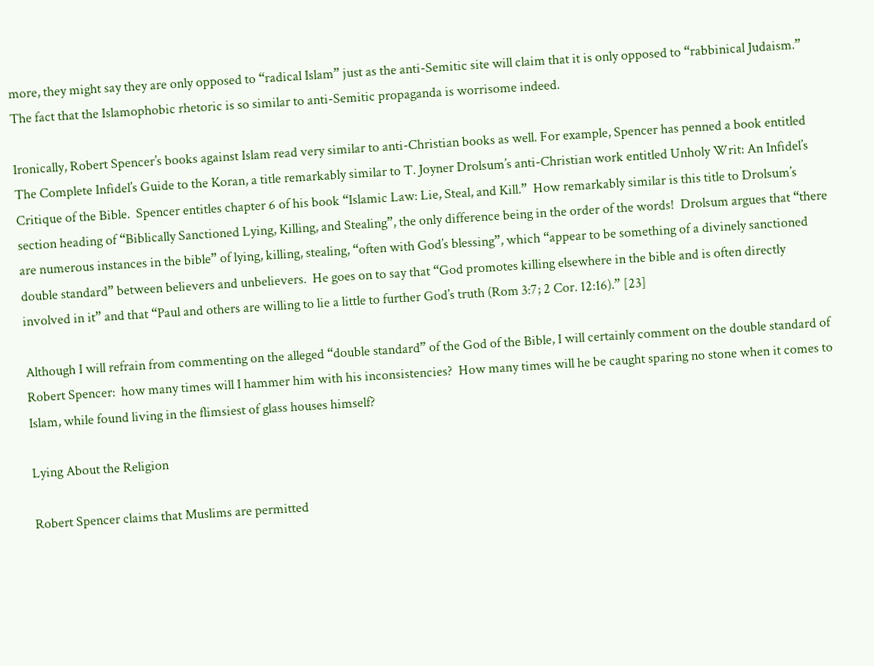more, they might say they are only opposed to “radical Islam” just as the anti-Semitic site will claim that it is only opposed to “rabbinical Judaism.”  The fact that the Islamophobic rhetoric is so similar to anti-Semitic propaganda is worrisome indeed.

Ironically, Robert Spencer’s books against Islam read very similar to anti-Christian books as well. For example, Spencer has penned a book entitled The Complete Infidel’s Guide to the Koran, a title remarkably similar to T. Joyner Drolsum’s anti-Christian work entitled Unholy Writ: An Infidel’s Critique of the Bible.  Spencer entitles chapter 6 of his book “Islamic Law: Lie, Steal, and Kill.”  How remarkably similar is this title to Drolsum’s section heading of “Biblically Sanctioned Lying, Killing, and Stealing”, the only difference being in the order of the words!  Drolsum argues that “there are numerous instances in the bible” of lying, killing, stealing, “often with God’s blessing”, which “appear to be something of a divinely sanctioned double standard” between believers and unbelievers.  He goes on to say that “God promotes killing elsewhere in the bible and is often directly involved in it” and that “Paul and others are willing to lie a little to further God’s truth (Rom 3:7; 2 Cor. 12:16).” [23]

Although I will refrain from commenting on the alleged “double standard” of the God of the Bible, I will certainly comment on the double standard of Robert Spencer:  how many times will I hammer him with his inconsistencies?  How many times will he be caught sparing no stone when it comes to Islam, while found living in the flimsiest of glass houses himself?

Lying About the Religion

Robert Spencer claims that Muslims are permitted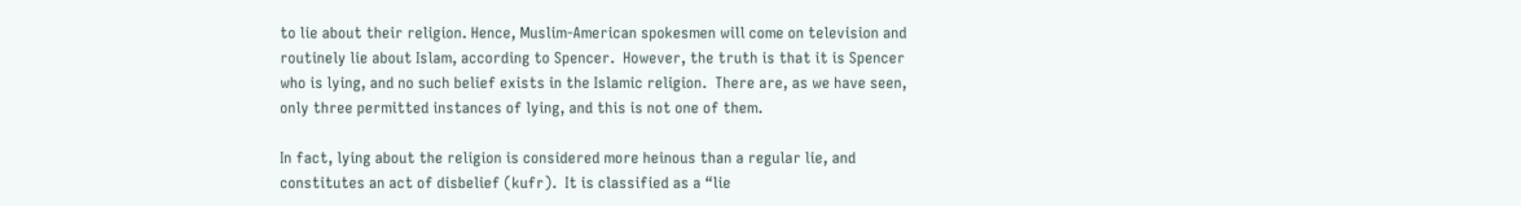to lie about their religion. Hence, Muslim-American spokesmen will come on television and routinely lie about Islam, according to Spencer.  However, the truth is that it is Spencer who is lying, and no such belief exists in the Islamic religion.  There are, as we have seen, only three permitted instances of lying, and this is not one of them.

In fact, lying about the religion is considered more heinous than a regular lie, and constitutes an act of disbelief (kufr).  It is classified as a “lie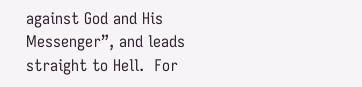against God and His Messenger”, and leads straight to Hell.  For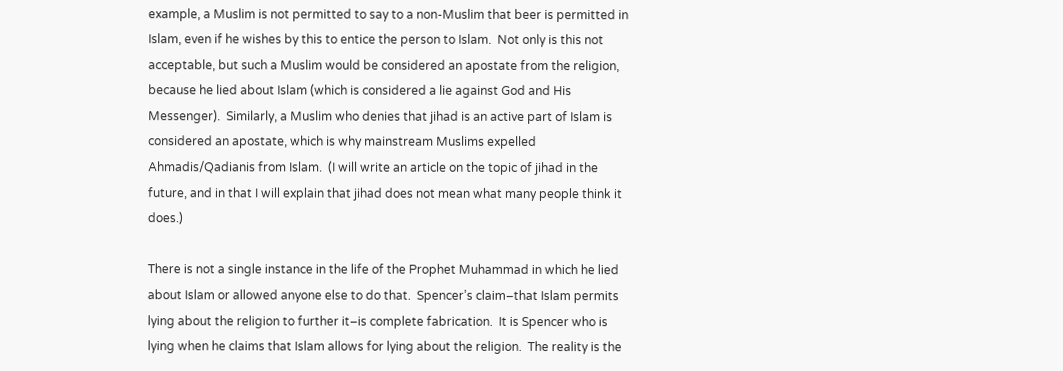example, a Muslim is not permitted to say to a non-Muslim that beer is permitted in Islam, even if he wishes by this to entice the person to Islam.  Not only is this not acceptable, but such a Muslim would be considered an apostate from the religion, because he lied about Islam (which is considered a lie against God and His Messenger).  Similarly, a Muslim who denies that jihad is an active part of Islam is considered an apostate, which is why mainstream Muslims expelled Ahmadis/Qadianis from Islam.  (I will write an article on the topic of jihad in the future, and in that I will explain that jihad does not mean what many people think it does.)

There is not a single instance in the life of the Prophet Muhammad in which he lied about Islam or allowed anyone else to do that.  Spencer’s claim–that Islam permits lying about the religion to further it–is complete fabrication.  It is Spencer who is lying when he claims that Islam allows for lying about the religion.  The reality is the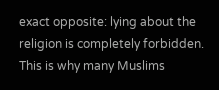exact opposite: lying about the religion is completely forbidden.  This is why many Muslims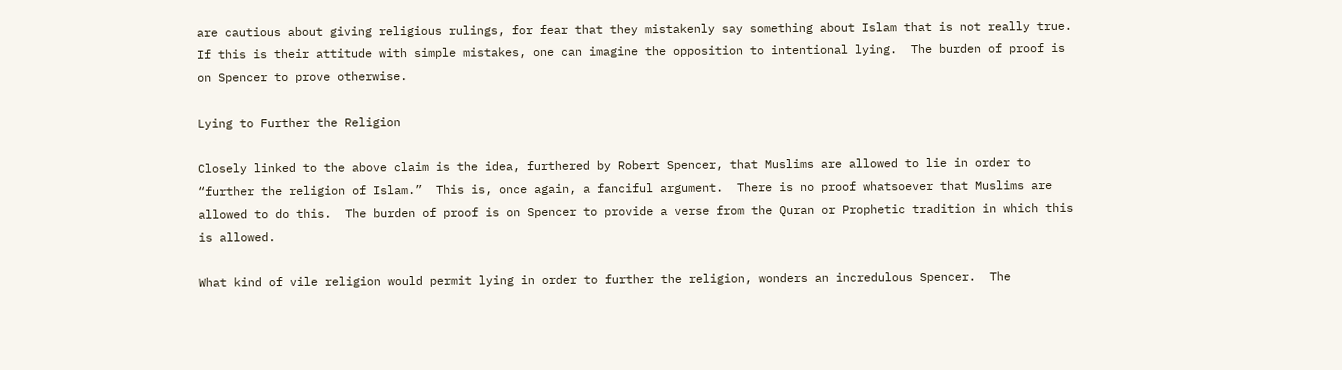are cautious about giving religious rulings, for fear that they mistakenly say something about Islam that is not really true.  If this is their attitude with simple mistakes, one can imagine the opposition to intentional lying.  The burden of proof is on Spencer to prove otherwise.

Lying to Further the Religion

Closely linked to the above claim is the idea, furthered by Robert Spencer, that Muslims are allowed to lie in order to “further the religion of Islam.”  This is, once again, a fanciful argument.  There is no proof whatsoever that Muslims are allowed to do this.  The burden of proof is on Spencer to provide a verse from the Quran or Prophetic tradition in which this is allowed.

What kind of vile religion would permit lying in order to further the religion, wonders an incredulous Spencer.  The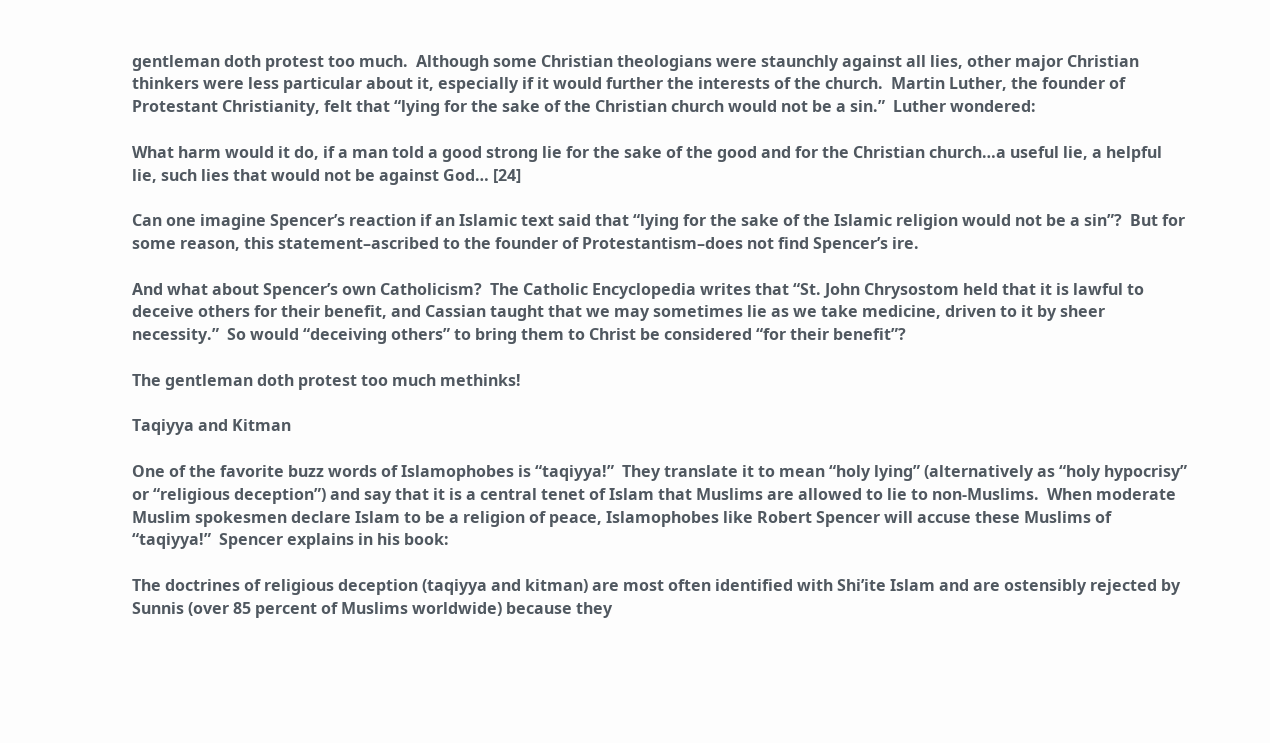gentleman doth protest too much.  Although some Christian theologians were staunchly against all lies, other major Christian thinkers were less particular about it, especially if it would further the interests of the church.  Martin Luther, the founder of Protestant Christianity, felt that “lying for the sake of the Christian church would not be a sin.”  Luther wondered:

What harm would it do, if a man told a good strong lie for the sake of the good and for the Christian church…a useful lie, a helpful lie, such lies that would not be against God… [24]

Can one imagine Spencer’s reaction if an Islamic text said that “lying for the sake of the Islamic religion would not be a sin”?  But for some reason, this statement–ascribed to the founder of Protestantism–does not find Spencer’s ire.

And what about Spencer’s own Catholicism?  The Catholic Encyclopedia writes that “St. John Chrysostom held that it is lawful to deceive others for their benefit, and Cassian taught that we may sometimes lie as we take medicine, driven to it by sheer necessity.”  So would “deceiving others” to bring them to Christ be considered “for their benefit”?

The gentleman doth protest too much methinks!

Taqiyya and Kitman

One of the favorite buzz words of Islamophobes is “taqiyya!”  They translate it to mean “holy lying” (alternatively as “holy hypocrisy” or “religious deception”) and say that it is a central tenet of Islam that Muslims are allowed to lie to non-Muslims.  When moderate Muslim spokesmen declare Islam to be a religion of peace, Islamophobes like Robert Spencer will accuse these Muslims of “taqiyya!”  Spencer explains in his book:

The doctrines of religious deception (taqiyya and kitman) are most often identified with Shi’ite Islam and are ostensibly rejected by Sunnis (over 85 percent of Muslims worldwide) because they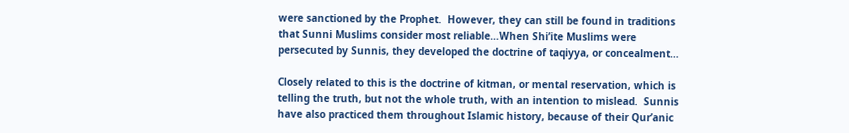were sanctioned by the Prophet.  However, they can still be found in traditions that Sunni Muslims consider most reliable…When Shi’ite Muslims were persecuted by Sunnis, they developed the doctrine of taqiyya, or concealment…

Closely related to this is the doctrine of kitman, or mental reservation, which is telling the truth, but not the whole truth, with an intention to mislead.  Sunnis have also practiced them throughout Islamic history, because of their Qur’anic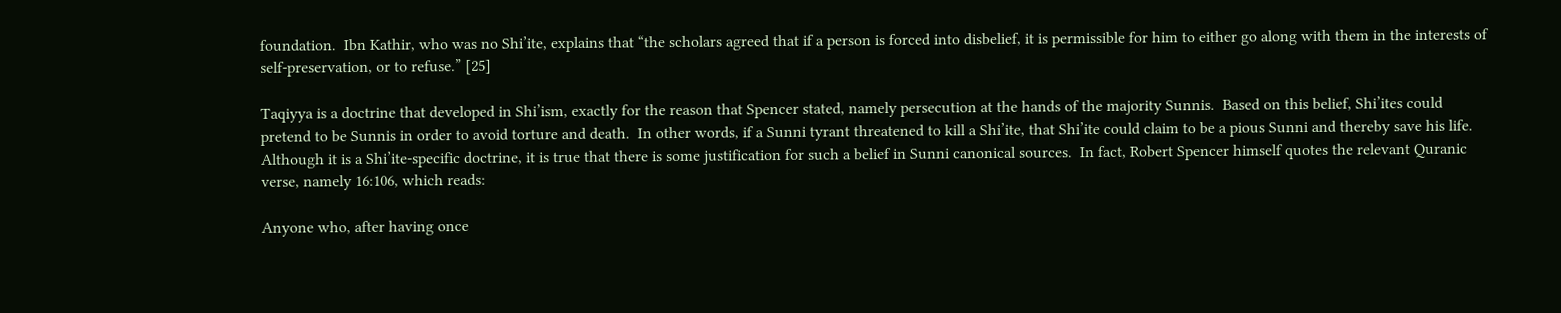foundation.  Ibn Kathir, who was no Shi’ite, explains that “the scholars agreed that if a person is forced into disbelief, it is permissible for him to either go along with them in the interests of self-preservation, or to refuse.” [25]

Taqiyya is a doctrine that developed in Shi’ism, exactly for the reason that Spencer stated, namely persecution at the hands of the majority Sunnis.  Based on this belief, Shi’ites could pretend to be Sunnis in order to avoid torture and death.  In other words, if a Sunni tyrant threatened to kill a Shi’ite, that Shi’ite could claim to be a pious Sunni and thereby save his life.  Although it is a Shi’ite-specific doctrine, it is true that there is some justification for such a belief in Sunni canonical sources.  In fact, Robert Spencer himself quotes the relevant Quranic verse, namely 16:106, which reads:

Anyone who, after having once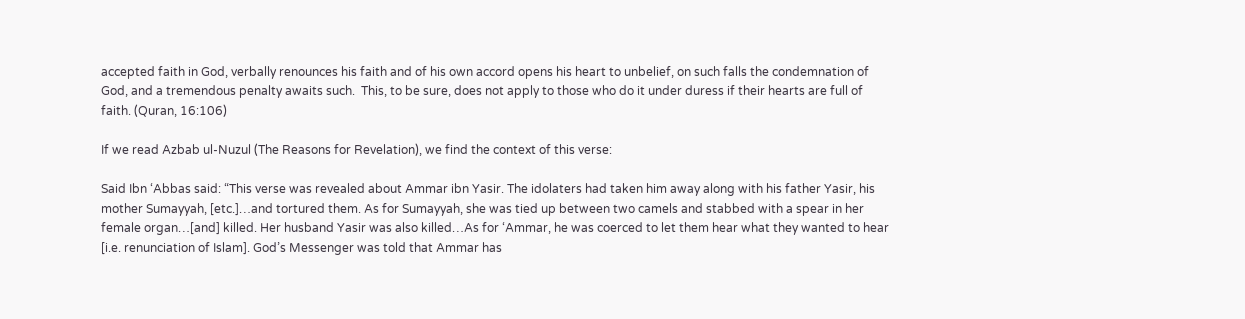accepted faith in God, verbally renounces his faith and of his own accord opens his heart to unbelief, on such falls the condemnation of God, and a tremendous penalty awaits such.  This, to be sure, does not apply to those who do it under duress if their hearts are full of faith. (Quran, 16:106)

If we read Azbab ul-Nuzul (The Reasons for Revelation), we find the context of this verse:

Said Ibn ‘Abbas said: “This verse was revealed about Ammar ibn Yasir. The idolaters had taken him away along with his father Yasir, his mother Sumayyah, [etc.]…and tortured them. As for Sumayyah, she was tied up between two camels and stabbed with a spear in her female organ…[and] killed. Her husband Yasir was also killed…As for ‘Ammar, he was coerced to let them hear what they wanted to hear [i.e. renunciation of Islam]. God’s Messenger was told that Ammar has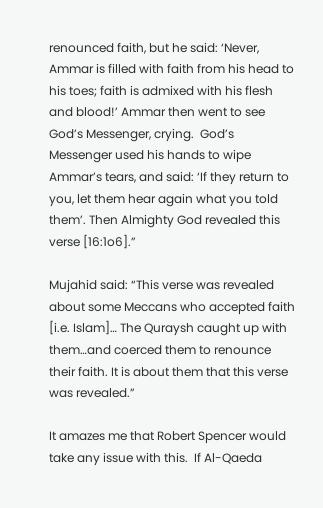renounced faith, but he said: ‘Never, Ammar is filled with faith from his head to his toes; faith is admixed with his flesh and blood!’ Ammar then went to see God’s Messenger, crying.  God’s Messenger used his hands to wipe Ammar’s tears, and said: ‘If they return to you, let them hear again what you told them’. Then Almighty God revealed this verse [16:1o6].”

Mujahid said: “This verse was revealed about some Meccans who accepted faith [i.e. Islam]… The Quraysh caught up with them…and coerced them to renounce their faith. It is about them that this verse was revealed.”

It amazes me that Robert Spencer would take any issue with this.  If Al-Qaeda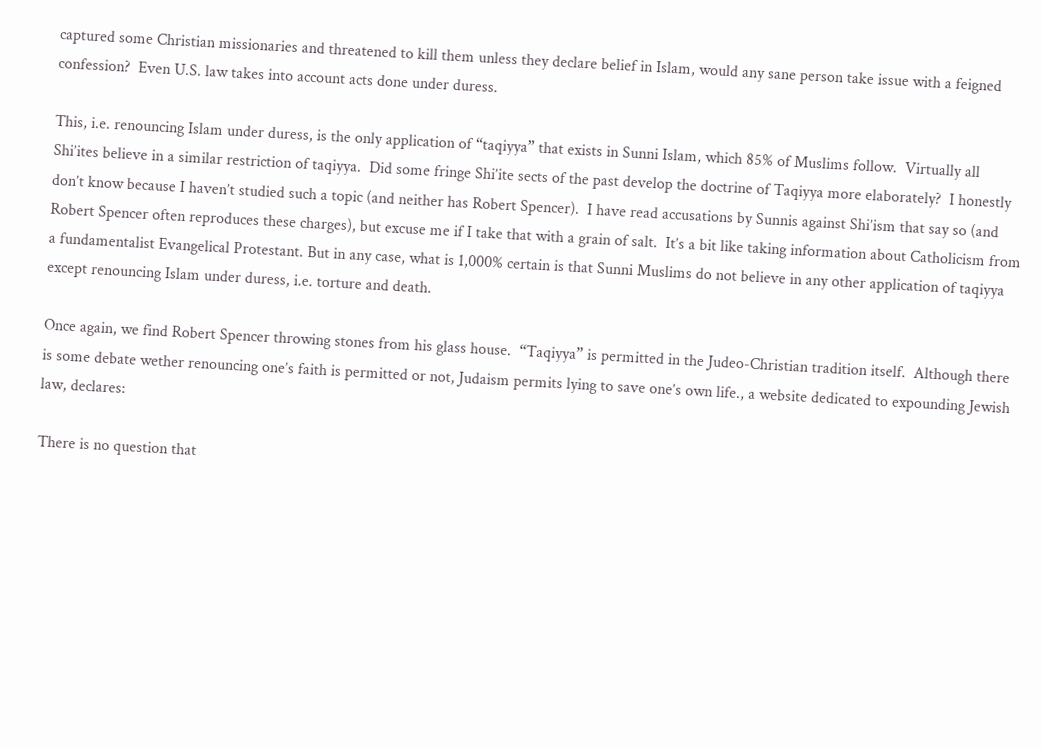captured some Christian missionaries and threatened to kill them unless they declare belief in Islam, would any sane person take issue with a feigned confession?  Even U.S. law takes into account acts done under duress.

This, i.e. renouncing Islam under duress, is the only application of “taqiyya” that exists in Sunni Islam, which 85% of Muslims follow.  Virtually all Shi’ites believe in a similar restriction of taqiyya.  Did some fringe Shi’ite sects of the past develop the doctrine of Taqiyya more elaborately?  I honestly don’t know because I haven’t studied such a topic (and neither has Robert Spencer).  I have read accusations by Sunnis against Shi’ism that say so (and Robert Spencer often reproduces these charges), but excuse me if I take that with a grain of salt.  It’s a bit like taking information about Catholicism from a fundamentalist Evangelical Protestant. But in any case, what is 1,000% certain is that Sunni Muslims do not believe in any other application of taqiyya except renouncing Islam under duress, i.e. torture and death.

Once again, we find Robert Spencer throwing stones from his glass house.  “Taqiyya” is permitted in the Judeo-Christian tradition itself.  Although there is some debate wether renouncing one’s faith is permitted or not, Judaism permits lying to save one’s own life., a website dedicated to expounding Jewish law, declares:

There is no question that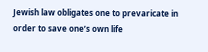Jewish law obligates one to prevaricate in order to save one’s own life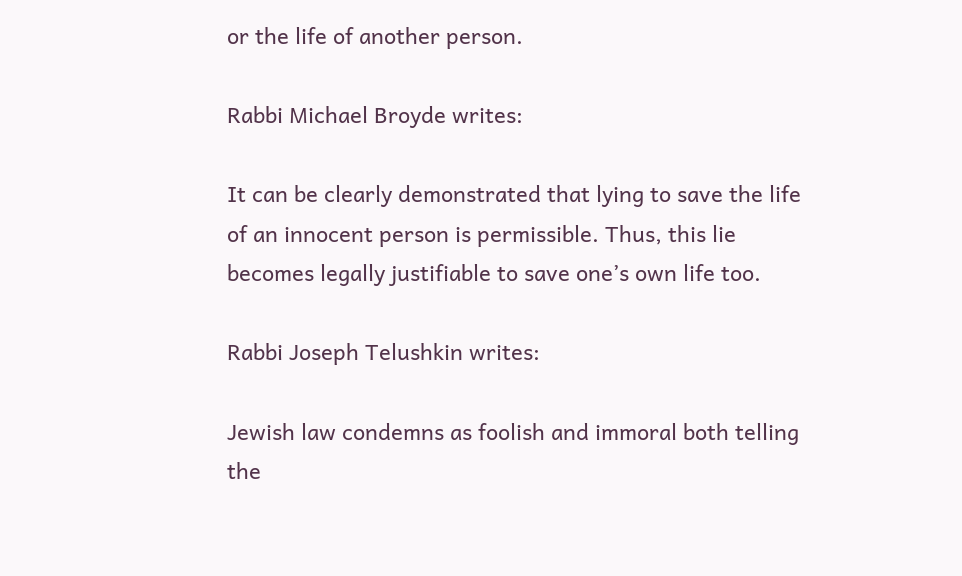or the life of another person.

Rabbi Michael Broyde writes:

It can be clearly demonstrated that lying to save the life of an innocent person is permissible. Thus, this lie becomes legally justifiable to save one’s own life too.

Rabbi Joseph Telushkin writes:

Jewish law condemns as foolish and immoral both telling the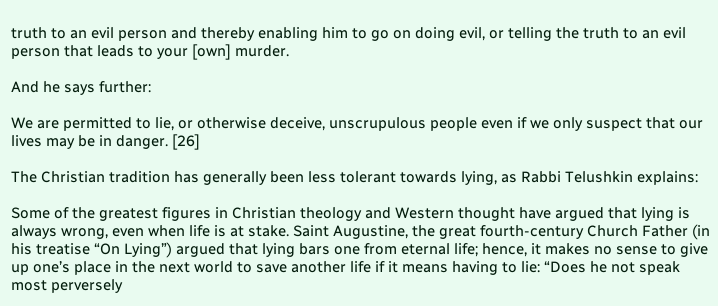truth to an evil person and thereby enabling him to go on doing evil, or telling the truth to an evil person that leads to your [own] murder.

And he says further:

We are permitted to lie, or otherwise deceive, unscrupulous people even if we only suspect that our lives may be in danger. [26]

The Christian tradition has generally been less tolerant towards lying, as Rabbi Telushkin explains:

Some of the greatest figures in Christian theology and Western thought have argued that lying is always wrong, even when life is at stake. Saint Augustine, the great fourth-century Church Father (in his treatise “On Lying”) argued that lying bars one from eternal life; hence, it makes no sense to give up one’s place in the next world to save another life if it means having to lie: “Does he not speak most perversely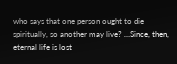who says that one person ought to die spiritually, so another may live? …Since, then, eternal life is lost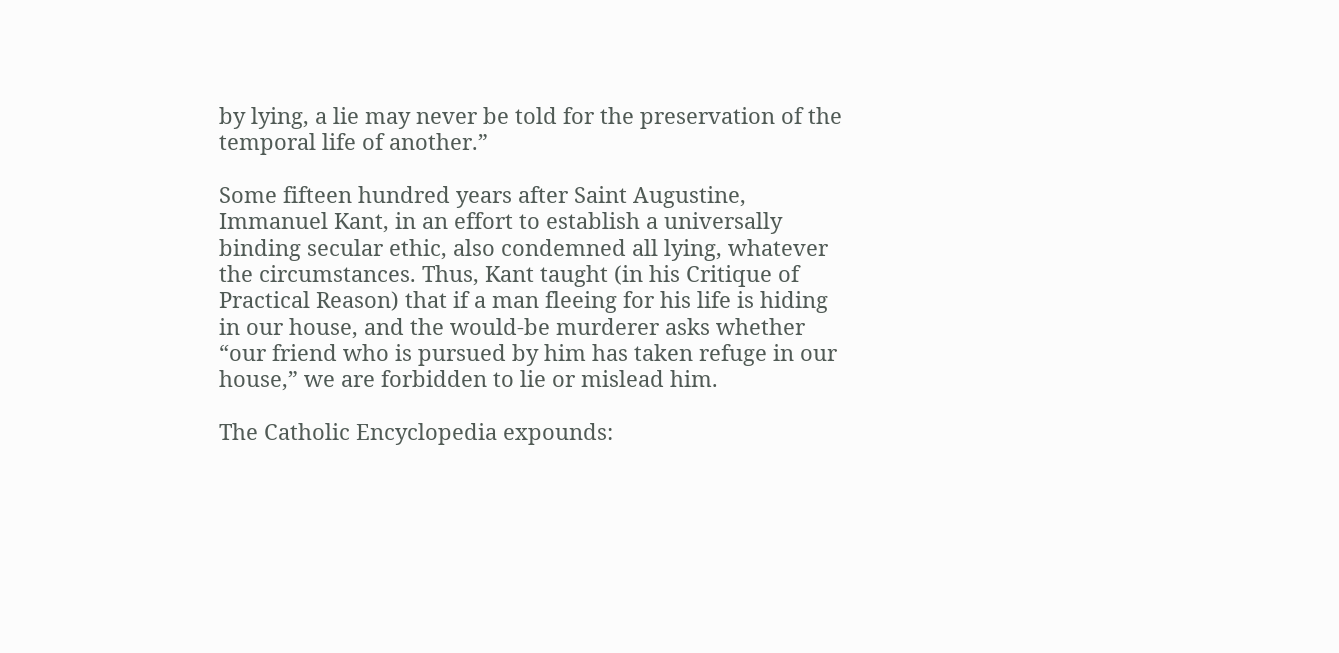by lying, a lie may never be told for the preservation of the temporal life of another.”

Some fifteen hundred years after Saint Augustine, Immanuel Kant, in an effort to establish a universally binding secular ethic, also condemned all lying, whatever the circumstances. Thus, Kant taught (in his Critique of Practical Reason) that if a man fleeing for his life is hiding in our house, and the would-be murderer asks whether “our friend who is pursued by him has taken refuge in our house,” we are forbidden to lie or mislead him.

The Catholic Encyclopedia expounds: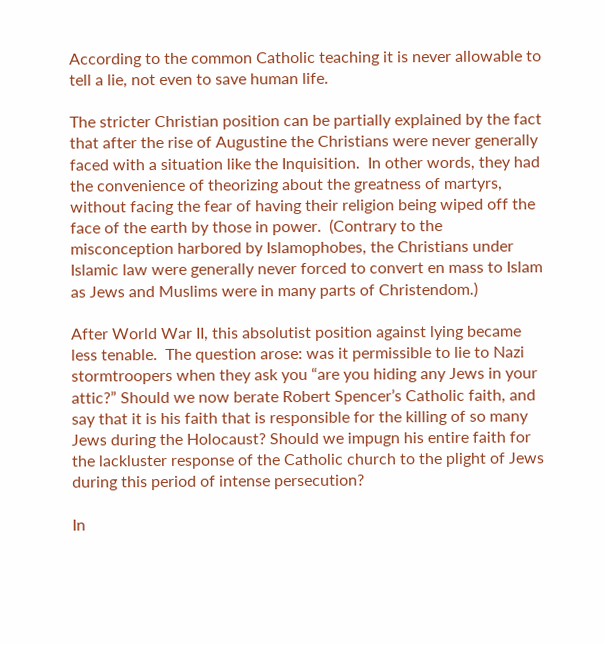According to the common Catholic teaching it is never allowable to tell a lie, not even to save human life.

The stricter Christian position can be partially explained by the fact that after the rise of Augustine the Christians were never generally faced with a situation like the Inquisition.  In other words, they had the convenience of theorizing about the greatness of martyrs, without facing the fear of having their religion being wiped off the face of the earth by those in power.  (Contrary to the misconception harbored by Islamophobes, the Christians under Islamic law were generally never forced to convert en mass to Islam as Jews and Muslims were in many parts of Christendom.)

After World War II, this absolutist position against lying became less tenable.  The question arose: was it permissible to lie to Nazi stormtroopers when they ask you “are you hiding any Jews in your attic?” Should we now berate Robert Spencer’s Catholic faith, and say that it is his faith that is responsible for the killing of so many Jews during the Holocaust? Should we impugn his entire faith for the lackluster response of the Catholic church to the plight of Jews during this period of intense persecution?

In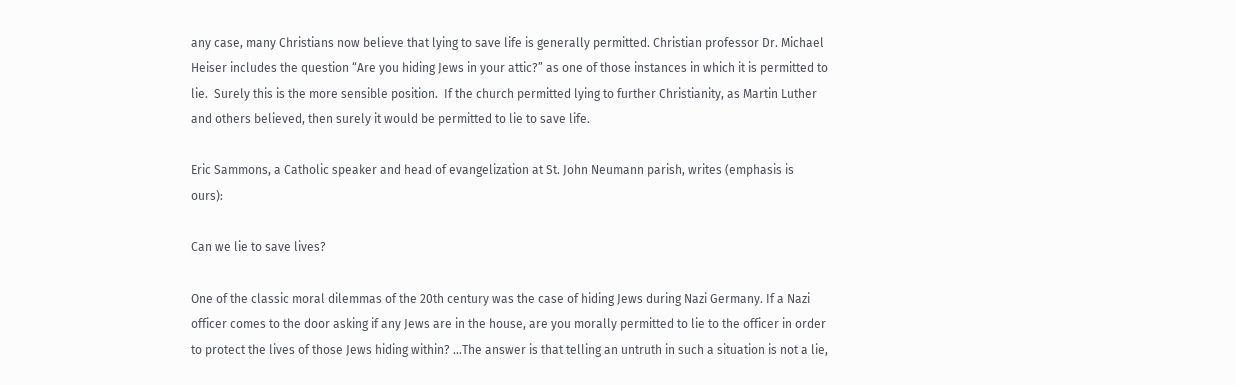any case, many Christians now believe that lying to save life is generally permitted. Christian professor Dr. Michael Heiser includes the question “Are you hiding Jews in your attic?” as one of those instances in which it is permitted to lie.  Surely this is the more sensible position.  If the church permitted lying to further Christianity, as Martin Luther and others believed, then surely it would be permitted to lie to save life.

Eric Sammons, a Catholic speaker and head of evangelization at St. John Neumann parish, writes (emphasis is ours):

Can we lie to save lives?

One of the classic moral dilemmas of the 20th century was the case of hiding Jews during Nazi Germany. If a Nazi officer comes to the door asking if any Jews are in the house, are you morally permitted to lie to the officer in order to protect the lives of those Jews hiding within? …The answer is that telling an untruth in such a situation is not a lie,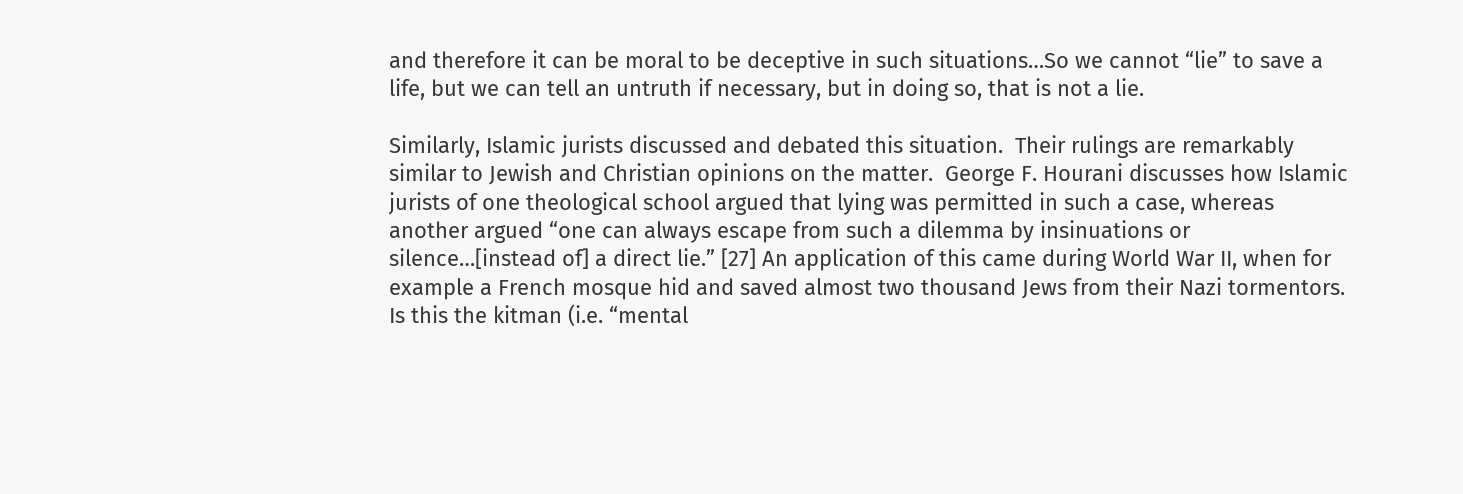and therefore it can be moral to be deceptive in such situations…So we cannot “lie” to save a life, but we can tell an untruth if necessary, but in doing so, that is not a lie.

Similarly, Islamic jurists discussed and debated this situation.  Their rulings are remarkably similar to Jewish and Christian opinions on the matter.  George F. Hourani discusses how Islamic jurists of one theological school argued that lying was permitted in such a case, whereas another argued “one can always escape from such a dilemma by insinuations or silence…[instead of] a direct lie.” [27] An application of this came during World War II, when for example a French mosque hid and saved almost two thousand Jews from their Nazi tormentors.  Is this the kitman (i.e. “mental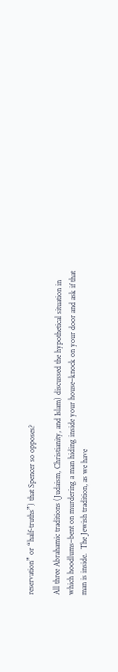reservation” or “half-truths”) that Spencer so opposes?

All three Abrahamic traditions (Judaism, Christianity, and Islam) discussed the hypothetical situation in which hoodlums–bent on murdering a man hiding inside your house–knock on your door and ask if that man is inside.  The Jewish tradition, as we have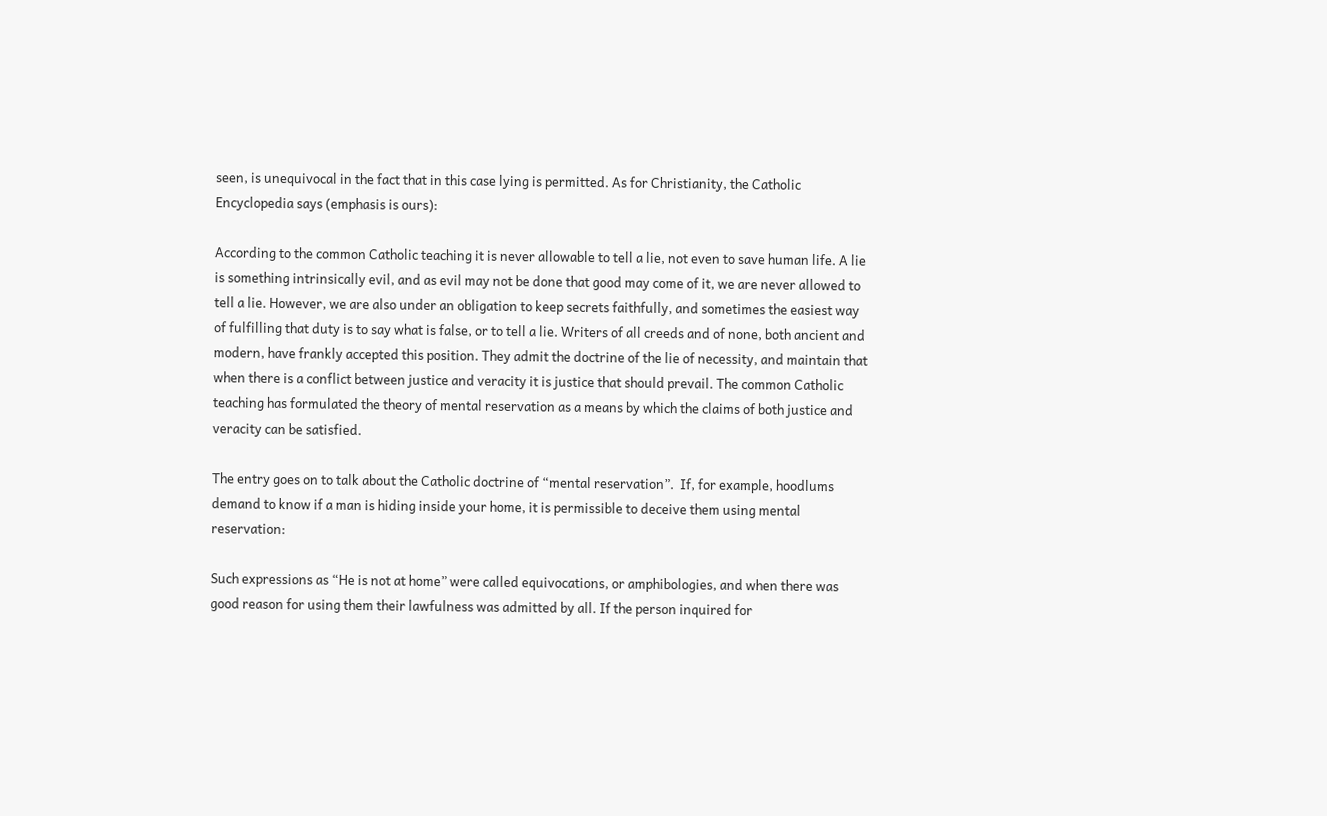seen, is unequivocal in the fact that in this case lying is permitted. As for Christianity, the Catholic Encyclopedia says (emphasis is ours):

According to the common Catholic teaching it is never allowable to tell a lie, not even to save human life. A lie is something intrinsically evil, and as evil may not be done that good may come of it, we are never allowed to tell a lie. However, we are also under an obligation to keep secrets faithfully, and sometimes the easiest way of fulfilling that duty is to say what is false, or to tell a lie. Writers of all creeds and of none, both ancient and modern, have frankly accepted this position. They admit the doctrine of the lie of necessity, and maintain that when there is a conflict between justice and veracity it is justice that should prevail. The common Catholic teaching has formulated the theory of mental reservation as a means by which the claims of both justice and veracity can be satisfied.

The entry goes on to talk about the Catholic doctrine of “mental reservation”.  If, for example, hoodlums demand to know if a man is hiding inside your home, it is permissible to deceive them using mental reservation:

Such expressions as “He is not at home” were called equivocations, or amphibologies, and when there was good reason for using them their lawfulness was admitted by all. If the person inquired for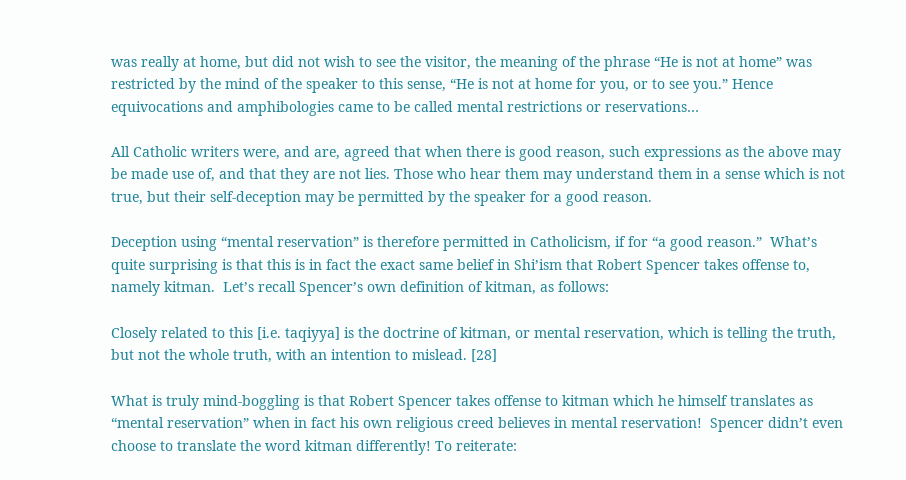was really at home, but did not wish to see the visitor, the meaning of the phrase “He is not at home” was restricted by the mind of the speaker to this sense, “He is not at home for you, or to see you.” Hence equivocations and amphibologies came to be called mental restrictions or reservations…

All Catholic writers were, and are, agreed that when there is good reason, such expressions as the above may be made use of, and that they are not lies. Those who hear them may understand them in a sense which is not true, but their self-deception may be permitted by the speaker for a good reason.

Deception using “mental reservation” is therefore permitted in Catholicism, if for “a good reason.”  What’s quite surprising is that this is in fact the exact same belief in Shi’ism that Robert Spencer takes offense to, namely kitman.  Let’s recall Spencer’s own definition of kitman, as follows:

Closely related to this [i.e. taqiyya] is the doctrine of kitman, or mental reservation, which is telling the truth, but not the whole truth, with an intention to mislead. [28]

What is truly mind-boggling is that Robert Spencer takes offense to kitman which he himself translates as “mental reservation” when in fact his own religious creed believes in mental reservation!  Spencer didn’t even choose to translate the word kitman differently! To reiterate: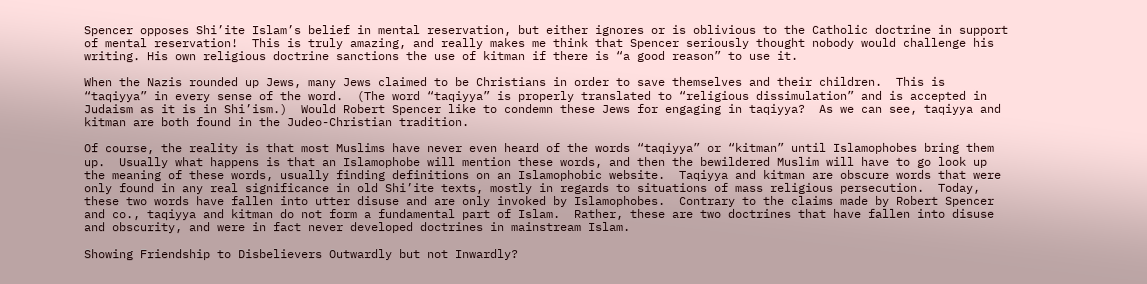Spencer opposes Shi’ite Islam’s belief in mental reservation, but either ignores or is oblivious to the Catholic doctrine in support of mental reservation!  This is truly amazing, and really makes me think that Spencer seriously thought nobody would challenge his writing. His own religious doctrine sanctions the use of kitman if there is “a good reason” to use it.

When the Nazis rounded up Jews, many Jews claimed to be Christians in order to save themselves and their children.  This is “taqiyya” in every sense of the word.  (The word “taqiyya” is properly translated to “religious dissimulation” and is accepted in Judaism as it is in Shi’ism.)  Would Robert Spencer like to condemn these Jews for engaging in taqiyya?  As we can see, taqiyya and kitman are both found in the Judeo-Christian tradition.

Of course, the reality is that most Muslims have never even heard of the words “taqiyya” or “kitman” until Islamophobes bring them up.  Usually what happens is that an Islamophobe will mention these words, and then the bewildered Muslim will have to go look up the meaning of these words, usually finding definitions on an Islamophobic website.  Taqiyya and kitman are obscure words that were only found in any real significance in old Shi’ite texts, mostly in regards to situations of mass religious persecution.  Today, these two words have fallen into utter disuse and are only invoked by Islamophobes.  Contrary to the claims made by Robert Spencer and co., taqiyya and kitman do not form a fundamental part of Islam.  Rather, these are two doctrines that have fallen into disuse and obscurity, and were in fact never developed doctrines in mainstream Islam.

Showing Friendship to Disbelievers Outwardly but not Inwardly?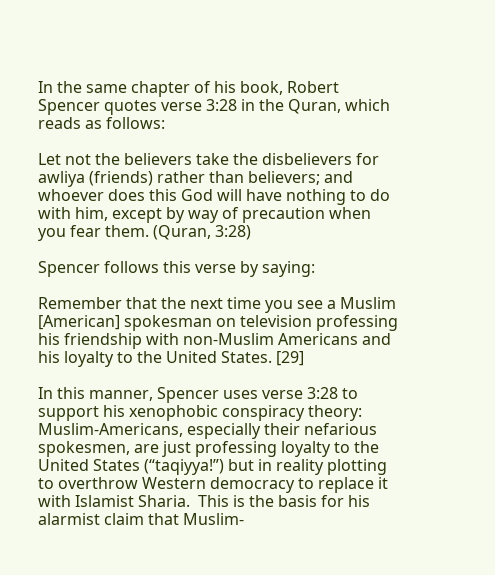In the same chapter of his book, Robert Spencer quotes verse 3:28 in the Quran, which reads as follows:

Let not the believers take the disbelievers for awliya (friends) rather than believers; and whoever does this God will have nothing to do with him, except by way of precaution when you fear them. (Quran, 3:28)

Spencer follows this verse by saying:

Remember that the next time you see a Muslim [American] spokesman on television professing his friendship with non-Muslim Americans and his loyalty to the United States. [29]

In this manner, Spencer uses verse 3:28 to support his xenophobic conspiracy theory: Muslim-Americans, especially their nefarious spokesmen, are just professing loyalty to the United States (“taqiyya!”) but in reality plotting to overthrow Western democracy to replace it with Islamist Sharia.  This is the basis for his alarmist claim that Muslim-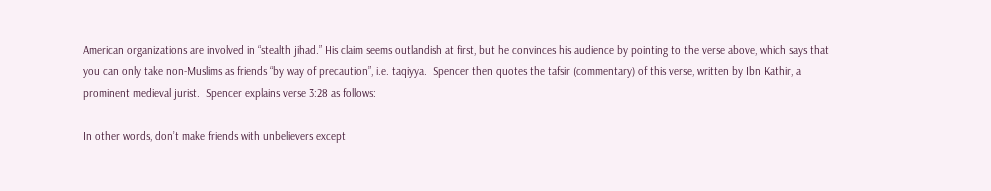American organizations are involved in “stealth jihad.” His claim seems outlandish at first, but he convinces his audience by pointing to the verse above, which says that you can only take non-Muslims as friends “by way of precaution”, i.e. taqiyya.  Spencer then quotes the tafsir (commentary) of this verse, written by Ibn Kathir, a prominent medieval jurist.  Spencer explains verse 3:28 as follows:

In other words, don’t make friends with unbelievers except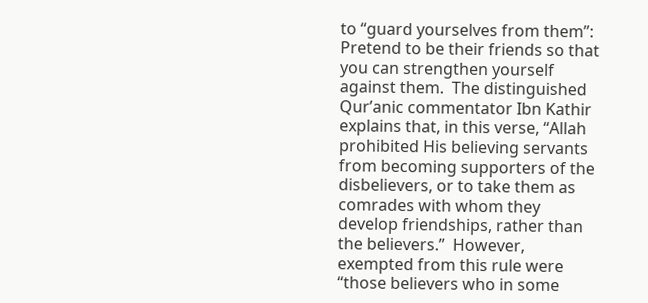to “guard yourselves from them”: Pretend to be their friends so that you can strengthen yourself against them.  The distinguished Qur’anic commentator Ibn Kathir explains that, in this verse, “Allah prohibited His believing servants from becoming supporters of the disbelievers, or to take them as comrades with whom they develop friendships, rather than the believers.”  However, exempted from this rule were “those believers who in some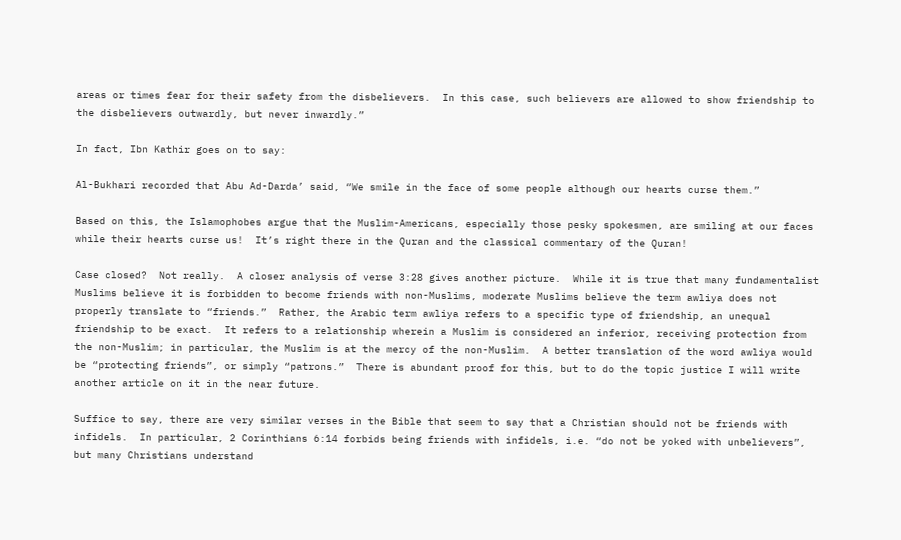areas or times fear for their safety from the disbelievers.  In this case, such believers are allowed to show friendship to the disbelievers outwardly, but never inwardly.”

In fact, Ibn Kathir goes on to say:

Al-Bukhari recorded that Abu Ad-Darda’ said, “We smile in the face of some people although our hearts curse them.”

Based on this, the Islamophobes argue that the Muslim-Americans, especially those pesky spokesmen, are smiling at our faces while their hearts curse us!  It’s right there in the Quran and the classical commentary of the Quran!

Case closed?  Not really.  A closer analysis of verse 3:28 gives another picture.  While it is true that many fundamentalist Muslims believe it is forbidden to become friends with non-Muslims, moderate Muslims believe the term awliya does not properly translate to “friends.”  Rather, the Arabic term awliya refers to a specific type of friendship, an unequal friendship to be exact.  It refers to a relationship wherein a Muslim is considered an inferior, receiving protection from the non-Muslim; in particular, the Muslim is at the mercy of the non-Muslim.  A better translation of the word awliya would be “protecting friends”, or simply “patrons.”  There is abundant proof for this, but to do the topic justice I will write another article on it in the near future.

Suffice to say, there are very similar verses in the Bible that seem to say that a Christian should not be friends with infidels.  In particular, 2 Corinthians 6:14 forbids being friends with infidels, i.e. “do not be yoked with unbelievers”, but many Christians understand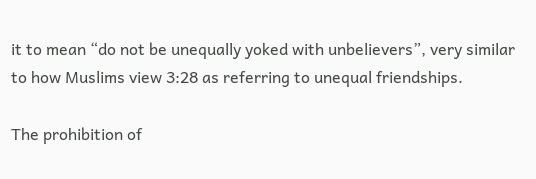it to mean “do not be unequally yoked with unbelievers”, very similar to how Muslims view 3:28 as referring to unequal friendships.

The prohibition of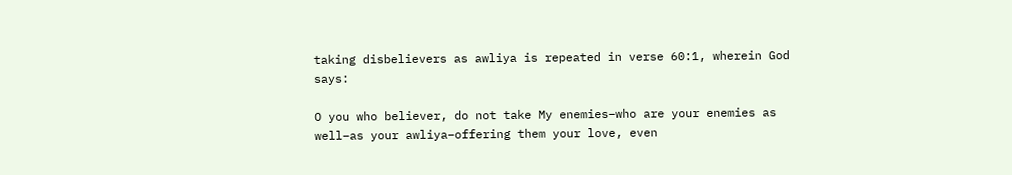taking disbelievers as awliya is repeated in verse 60:1, wherein God says:

O you who believer, do not take My enemies–who are your enemies as well–as your awliya–offering them your love, even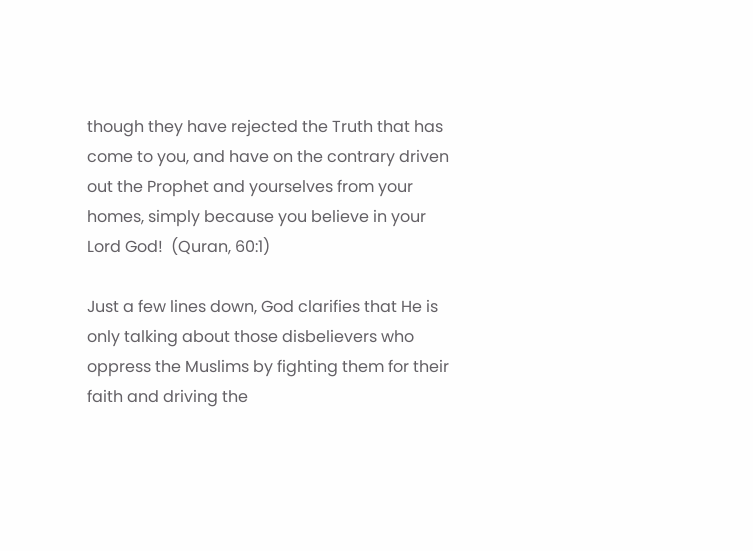though they have rejected the Truth that has come to you, and have on the contrary driven out the Prophet and yourselves from your homes, simply because you believe in your Lord God!  (Quran, 60:1)

Just a few lines down, God clarifies that He is only talking about those disbelievers who oppress the Muslims by fighting them for their faith and driving the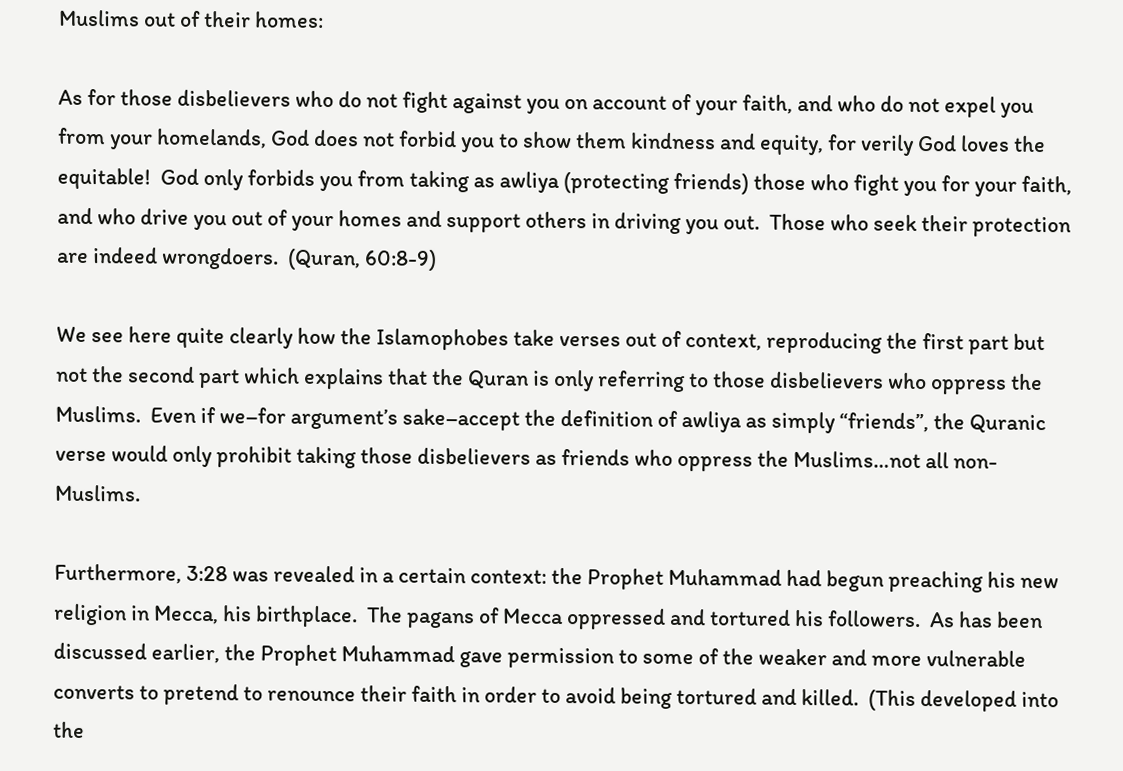Muslims out of their homes:

As for those disbelievers who do not fight against you on account of your faith, and who do not expel you from your homelands, God does not forbid you to show them kindness and equity, for verily God loves the equitable!  God only forbids you from taking as awliya (protecting friends) those who fight you for your faith, and who drive you out of your homes and support others in driving you out.  Those who seek their protection are indeed wrongdoers.  (Quran, 60:8-9)

We see here quite clearly how the Islamophobes take verses out of context, reproducing the first part but not the second part which explains that the Quran is only referring to those disbelievers who oppress the Muslims.  Even if we–for argument’s sake–accept the definition of awliya as simply “friends”, the Quranic verse would only prohibit taking those disbelievers as friends who oppress the Muslims…not all non-Muslims.

Furthermore, 3:28 was revealed in a certain context: the Prophet Muhammad had begun preaching his new religion in Mecca, his birthplace.  The pagans of Mecca oppressed and tortured his followers.  As has been discussed earlier, the Prophet Muhammad gave permission to some of the weaker and more vulnerable converts to pretend to renounce their faith in order to avoid being tortured and killed.  (This developed into the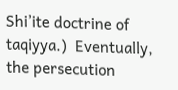Shi’ite doctrine of taqiyya.)  Eventually, the persecution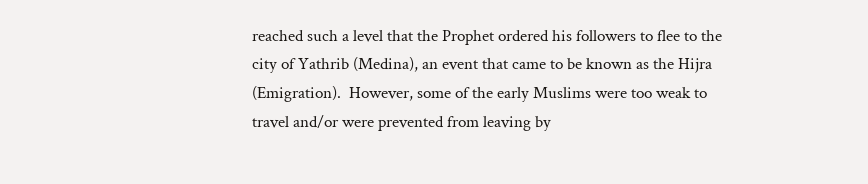reached such a level that the Prophet ordered his followers to flee to the city of Yathrib (Medina), an event that came to be known as the Hijra (Emigration).  However, some of the early Muslims were too weak to travel and/or were prevented from leaving by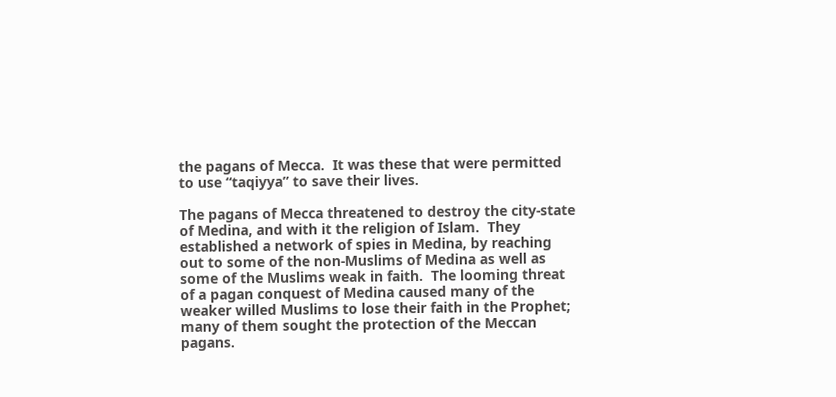the pagans of Mecca.  It was these that were permitted to use “taqiyya” to save their lives.

The pagans of Mecca threatened to destroy the city-state of Medina, and with it the religion of Islam.  They established a network of spies in Medina, by reaching out to some of the non-Muslims of Medina as well as some of the Muslims weak in faith.  The looming threat of a pagan conquest of Medina caused many of the weaker willed Muslims to lose their faith in the Prophet; many of them sought the protection of the Meccan pagans.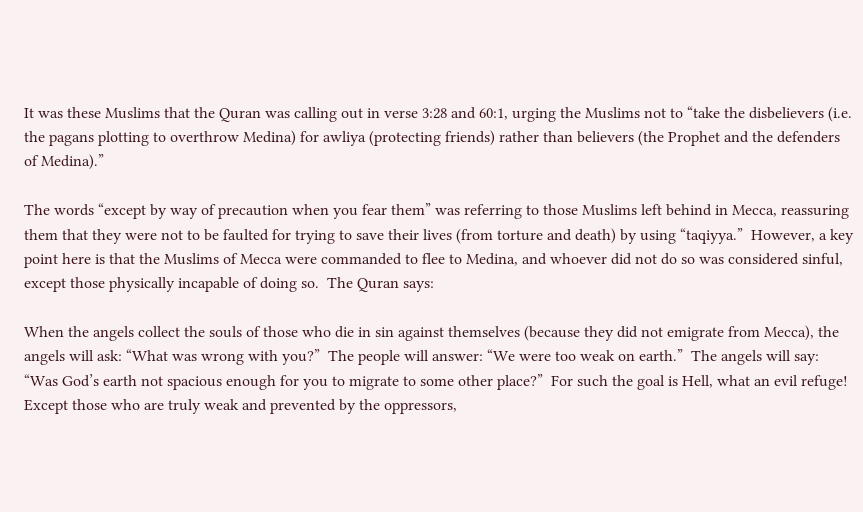It was these Muslims that the Quran was calling out in verse 3:28 and 60:1, urging the Muslims not to “take the disbelievers (i.e. the pagans plotting to overthrow Medina) for awliya (protecting friends) rather than believers (the Prophet and the defenders of Medina).”

The words “except by way of precaution when you fear them” was referring to those Muslims left behind in Mecca, reassuring them that they were not to be faulted for trying to save their lives (from torture and death) by using “taqiyya.”  However, a key point here is that the Muslims of Mecca were commanded to flee to Medina, and whoever did not do so was considered sinful, except those physically incapable of doing so.  The Quran says:

When the angels collect the souls of those who die in sin against themselves (because they did not emigrate from Mecca), the angels will ask: “What was wrong with you?”  The people will answer: “We were too weak on earth.”  The angels will say: “Was God’s earth not spacious enough for you to migrate to some other place?”  For such the goal is Hell, what an evil refuge!  Except those who are truly weak and prevented by the oppressors,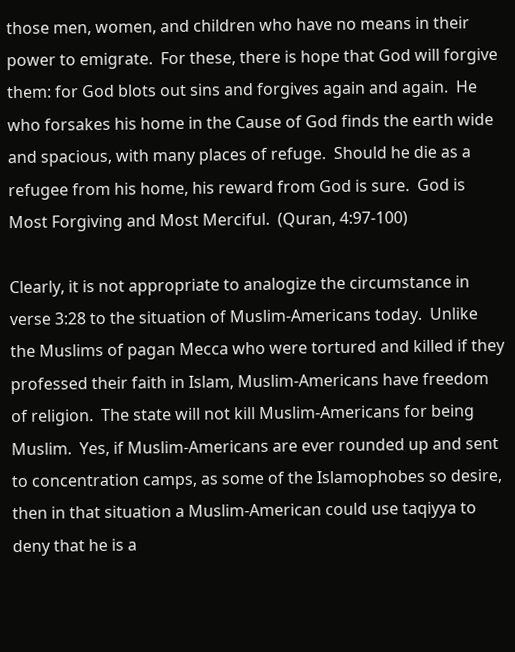those men, women, and children who have no means in their power to emigrate.  For these, there is hope that God will forgive them: for God blots out sins and forgives again and again.  He who forsakes his home in the Cause of God finds the earth wide and spacious, with many places of refuge.  Should he die as a refugee from his home, his reward from God is sure.  God is Most Forgiving and Most Merciful.  (Quran, 4:97-100)

Clearly, it is not appropriate to analogize the circumstance in verse 3:28 to the situation of Muslim-Americans today.  Unlike the Muslims of pagan Mecca who were tortured and killed if they professed their faith in Islam, Muslim-Americans have freedom of religion.  The state will not kill Muslim-Americans for being Muslim.  Yes, if Muslim-Americans are ever rounded up and sent to concentration camps, as some of the Islamophobes so desire, then in that situation a Muslim-American could use taqiyya to deny that he is a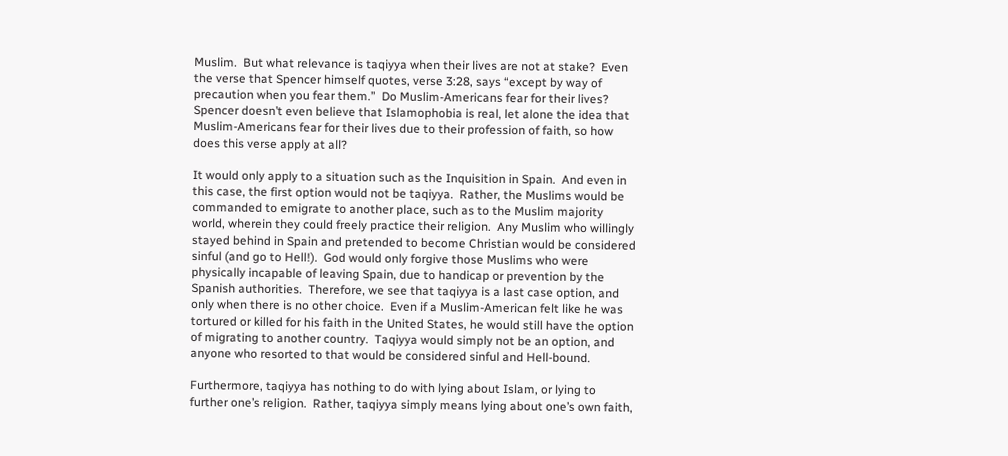Muslim.  But what relevance is taqiyya when their lives are not at stake?  Even the verse that Spencer himself quotes, verse 3:28, says “except by way of precaution when you fear them.”  Do Muslim-Americans fear for their lives?  Spencer doesn’t even believe that Islamophobia is real, let alone the idea that Muslim-Americans fear for their lives due to their profession of faith, so how does this verse apply at all?

It would only apply to a situation such as the Inquisition in Spain.  And even in this case, the first option would not be taqiyya.  Rather, the Muslims would be commanded to emigrate to another place, such as to the Muslim majority world, wherein they could freely practice their religion.  Any Muslim who willingly stayed behind in Spain and pretended to become Christian would be considered sinful (and go to Hell!).  God would only forgive those Muslims who were physically incapable of leaving Spain, due to handicap or prevention by the Spanish authorities.  Therefore, we see that taqiyya is a last case option, and only when there is no other choice.  Even if a Muslim-American felt like he was tortured or killed for his faith in the United States, he would still have the option of migrating to another country.  Taqiyya would simply not be an option, and anyone who resorted to that would be considered sinful and Hell-bound.

Furthermore, taqiyya has nothing to do with lying about Islam, or lying to further one’s religion.  Rather, taqiyya simply means lying about one’s own faith,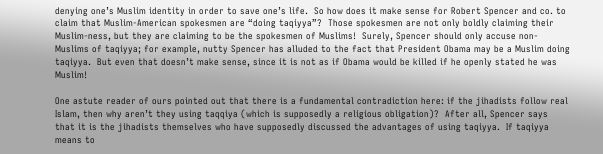denying one’s Muslim identity in order to save one’s life.  So how does it make sense for Robert Spencer and co. to claim that Muslim-American spokesmen are “doing taqiyya”?  Those spokesmen are not only boldly claiming their Muslim-ness, but they are claiming to be the spokesmen of Muslims!  Surely, Spencer should only accuse non-Muslims of taqiyya; for example, nutty Spencer has alluded to the fact that President Obama may be a Muslim doing taqiyya.  But even that doesn’t make sense, since it is not as if Obama would be killed if he openly stated he was Muslim!

One astute reader of ours pointed out that there is a fundamental contradiction here: if the jihadists follow real Islam, then why aren’t they using taqqiya (which is supposedly a religious obligation)?  After all, Spencer says that it is the jihadists themselves who have supposedly discussed the advantages of using taqiyya.  If taqiyya means to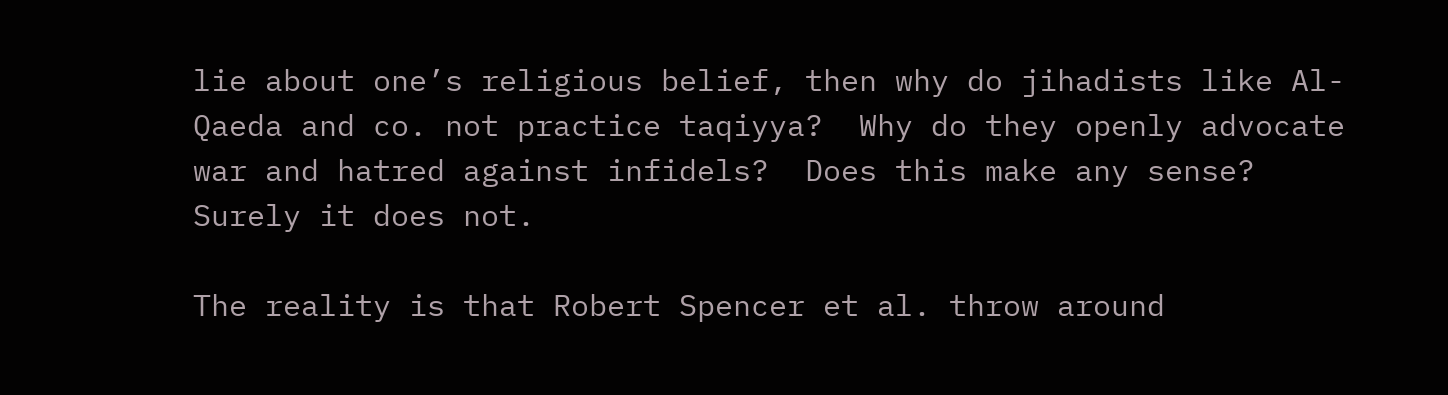lie about one’s religious belief, then why do jihadists like Al-Qaeda and co. not practice taqiyya?  Why do they openly advocate war and hatred against infidels?  Does this make any sense?  Surely it does not.

The reality is that Robert Spencer et al. throw around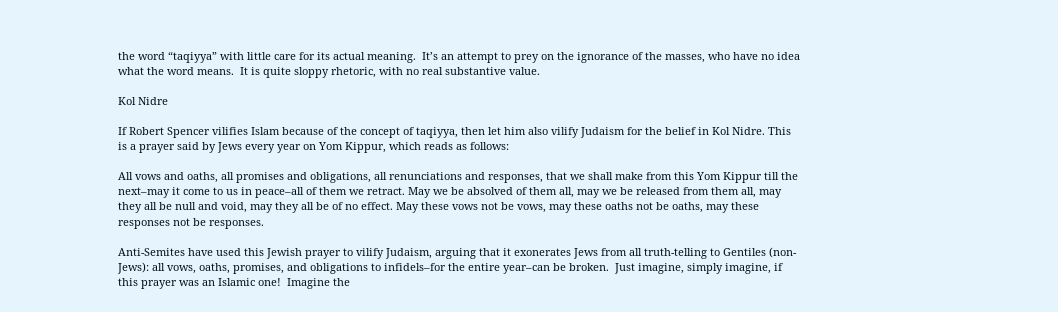the word “taqiyya” with little care for its actual meaning.  It’s an attempt to prey on the ignorance of the masses, who have no idea what the word means.  It is quite sloppy rhetoric, with no real substantive value.

Kol Nidre

If Robert Spencer vilifies Islam because of the concept of taqiyya, then let him also vilify Judaism for the belief in Kol Nidre. This is a prayer said by Jews every year on Yom Kippur, which reads as follows:

All vows and oaths, all promises and obligations, all renunciations and responses, that we shall make from this Yom Kippur till the next–may it come to us in peace–all of them we retract. May we be absolved of them all, may we be released from them all, may they all be null and void, may they all be of no effect. May these vows not be vows, may these oaths not be oaths, may these responses not be responses.

Anti-Semites have used this Jewish prayer to vilify Judaism, arguing that it exonerates Jews from all truth-telling to Gentiles (non-Jews): all vows, oaths, promises, and obligations to infidels–for the entire year–can be broken.  Just imagine, simply imagine, if this prayer was an Islamic one!  Imagine the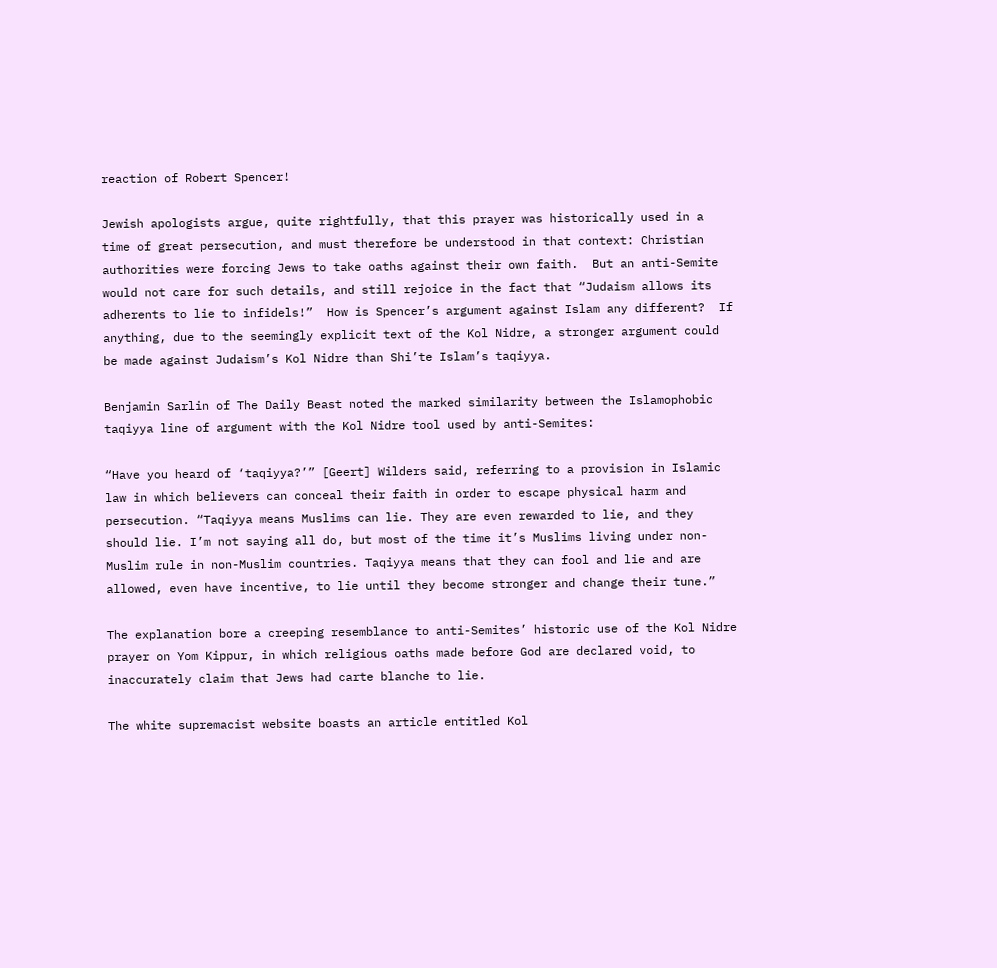reaction of Robert Spencer!

Jewish apologists argue, quite rightfully, that this prayer was historically used in a time of great persecution, and must therefore be understood in that context: Christian authorities were forcing Jews to take oaths against their own faith.  But an anti-Semite would not care for such details, and still rejoice in the fact that “Judaism allows its adherents to lie to infidels!”  How is Spencer’s argument against Islam any different?  If anything, due to the seemingly explicit text of the Kol Nidre, a stronger argument could be made against Judaism’s Kol Nidre than Shi’te Islam’s taqiyya.

Benjamin Sarlin of The Daily Beast noted the marked similarity between the Islamophobic taqiyya line of argument with the Kol Nidre tool used by anti-Semites:

“Have you heard of ‘taqiyya?’” [Geert] Wilders said, referring to a provision in Islamic law in which believers can conceal their faith in order to escape physical harm and persecution. “Taqiyya means Muslims can lie. They are even rewarded to lie, and they should lie. I’m not saying all do, but most of the time it’s Muslims living under non-Muslim rule in non-Muslim countries. Taqiyya means that they can fool and lie and are allowed, even have incentive, to lie until they become stronger and change their tune.”

The explanation bore a creeping resemblance to anti-Semites’ historic use of the Kol Nidre prayer on Yom Kippur, in which religious oaths made before God are declared void, to inaccurately claim that Jews had carte blanche to lie.

The white supremacist website boasts an article entitled Kol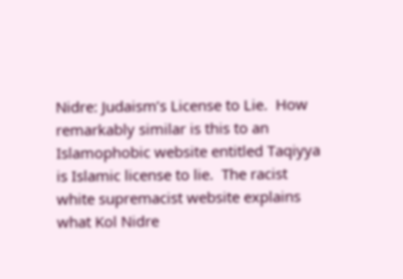Nidre: Judaism’s License to Lie.  How remarkably similar is this to an Islamophobic website entitled Taqiyya is Islamic license to lie.  The racist white supremacist website explains what Kol Nidre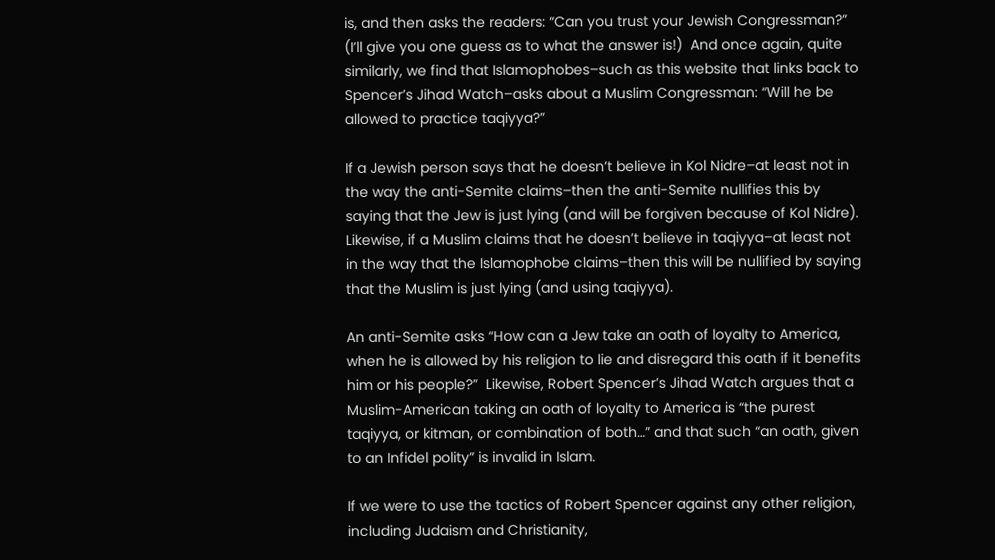is, and then asks the readers: “Can you trust your Jewish Congressman?”  (I’ll give you one guess as to what the answer is!)  And once again, quite similarly, we find that Islamophobes–such as this website that links back to Spencer’s Jihad Watch–asks about a Muslim Congressman: “Will he be allowed to practice taqiyya?”

If a Jewish person says that he doesn’t believe in Kol Nidre–at least not in the way the anti-Semite claims–then the anti-Semite nullifies this by saying that the Jew is just lying (and will be forgiven because of Kol Nidre).  Likewise, if a Muslim claims that he doesn’t believe in taqiyya–at least not in the way that the Islamophobe claims–then this will be nullified by saying that the Muslim is just lying (and using taqiyya).

An anti-Semite asks “How can a Jew take an oath of loyalty to America, when he is allowed by his religion to lie and disregard this oath if it benefits him or his people?”  Likewise, Robert Spencer’s Jihad Watch argues that a Muslim-American taking an oath of loyalty to America is “the purest taqiyya, or kitman, or combination of both…” and that such “an oath, given to an Infidel polity” is invalid in Islam.

If we were to use the tactics of Robert Spencer against any other religion, including Judaism and Christianity,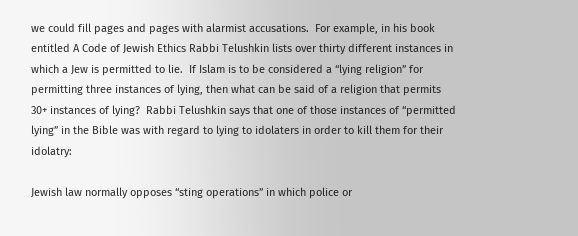we could fill pages and pages with alarmist accusations.  For example, in his book entitled A Code of Jewish Ethics Rabbi Telushkin lists over thirty different instances in which a Jew is permitted to lie.  If Islam is to be considered a “lying religion” for permitting three instances of lying, then what can be said of a religion that permits 30+ instances of lying?  Rabbi Telushkin says that one of those instances of “permitted lying” in the Bible was with regard to lying to idolaters in order to kill them for their idolatry:

Jewish law normally opposes “sting operations” in which police or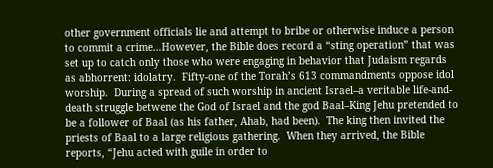other government officials lie and attempt to bribe or otherwise induce a person to commit a crime…However, the Bible does record a “sting operation” that was set up to catch only those who were engaging in behavior that Judaism regards as abhorrent: idolatry.  Fifty-one of the Torah’s 613 commandments oppose idol worship.  During a spread of such worship in ancient Israel–a veritable life-and-death struggle betwene the God of Israel and the god Baal–King Jehu pretended to be a follower of Baal (as his father, Ahab, had been).  The king then invited the priests of Baal to a large religious gathering.  When they arrived, the Bible reports, “Jehu acted with guile in order to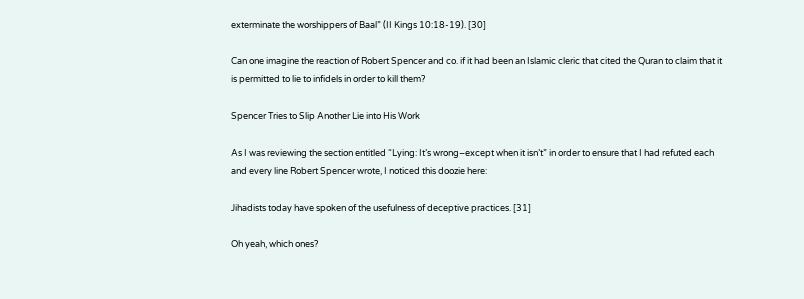exterminate the worshippers of Baal” (II Kings 10:18-19). [30]

Can one imagine the reaction of Robert Spencer and co. if it had been an Islamic cleric that cited the Quran to claim that it is permitted to lie to infidels in order to kill them?

Spencer Tries to Slip Another Lie into His Work

As I was reviewing the section entitled “Lying: It’s wrong–except when it isn’t” in order to ensure that I had refuted each and every line Robert Spencer wrote, I noticed this doozie here:

Jihadists today have spoken of the usefulness of deceptive practices. [31]

Oh yeah, which ones?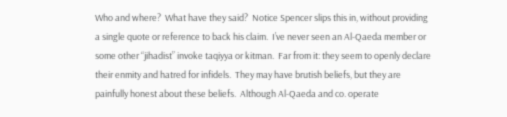Who and where?  What have they said?  Notice Spencer slips this in, without providing a single quote or reference to back his claim.  I’ve never seen an Al-Qaeda member or some other “jihadist” invoke taqiyya or kitman.  Far from it: they seem to openly declare their enmity and hatred for infidels.  They may have brutish beliefs, but they are painfully honest about these beliefs.  Although Al-Qaeda and co. operate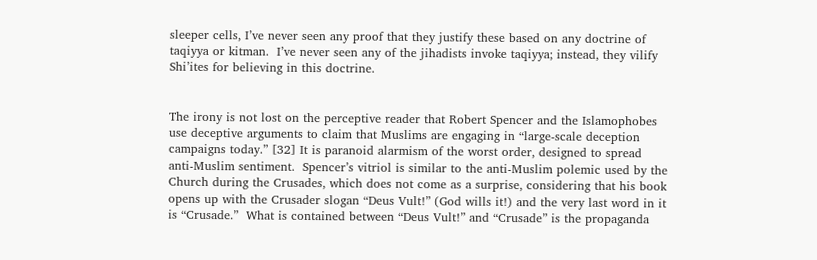sleeper cells, I’ve never seen any proof that they justify these based on any doctrine of taqiyya or kitman.  I’ve never seen any of the jihadists invoke taqiyya; instead, they vilify Shi’ites for believing in this doctrine.


The irony is not lost on the perceptive reader that Robert Spencer and the Islamophobes use deceptive arguments to claim that Muslims are engaging in “large-scale deception campaigns today.” [32] It is paranoid alarmism of the worst order, designed to spread anti-Muslim sentiment.  Spencer’s vitriol is similar to the anti-Muslim polemic used by the Church during the Crusades, which does not come as a surprise, considering that his book opens up with the Crusader slogan “Deus Vult!” (God wills it!) and the very last word in it is “Crusade.”  What is contained between “Deus Vult!” and “Crusade” is the propaganda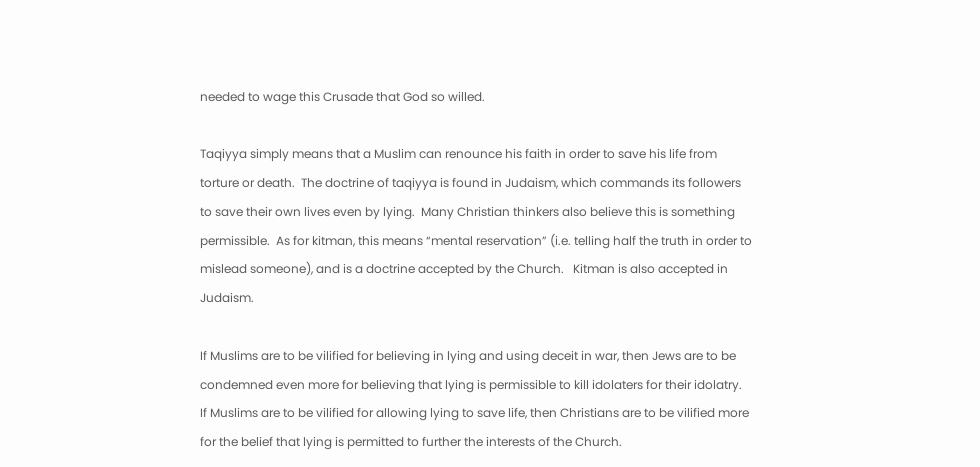needed to wage this Crusade that God so willed.

Taqiyya simply means that a Muslim can renounce his faith in order to save his life from torture or death.  The doctrine of taqiyya is found in Judaism, which commands its followers to save their own lives even by lying.  Many Christian thinkers also believe this is something permissible.  As for kitman, this means “mental reservation” (i.e. telling half the truth in order to mislead someone), and is a doctrine accepted by the Church.   Kitman is also accepted in Judaism.

If Muslims are to be vilified for believing in lying and using deceit in war, then Jews are to be condemned even more for believing that lying is permissible to kill idolaters for their idolatry.  If Muslims are to be vilified for allowing lying to save life, then Christians are to be vilified more for the belief that lying is permitted to further the interests of the Church.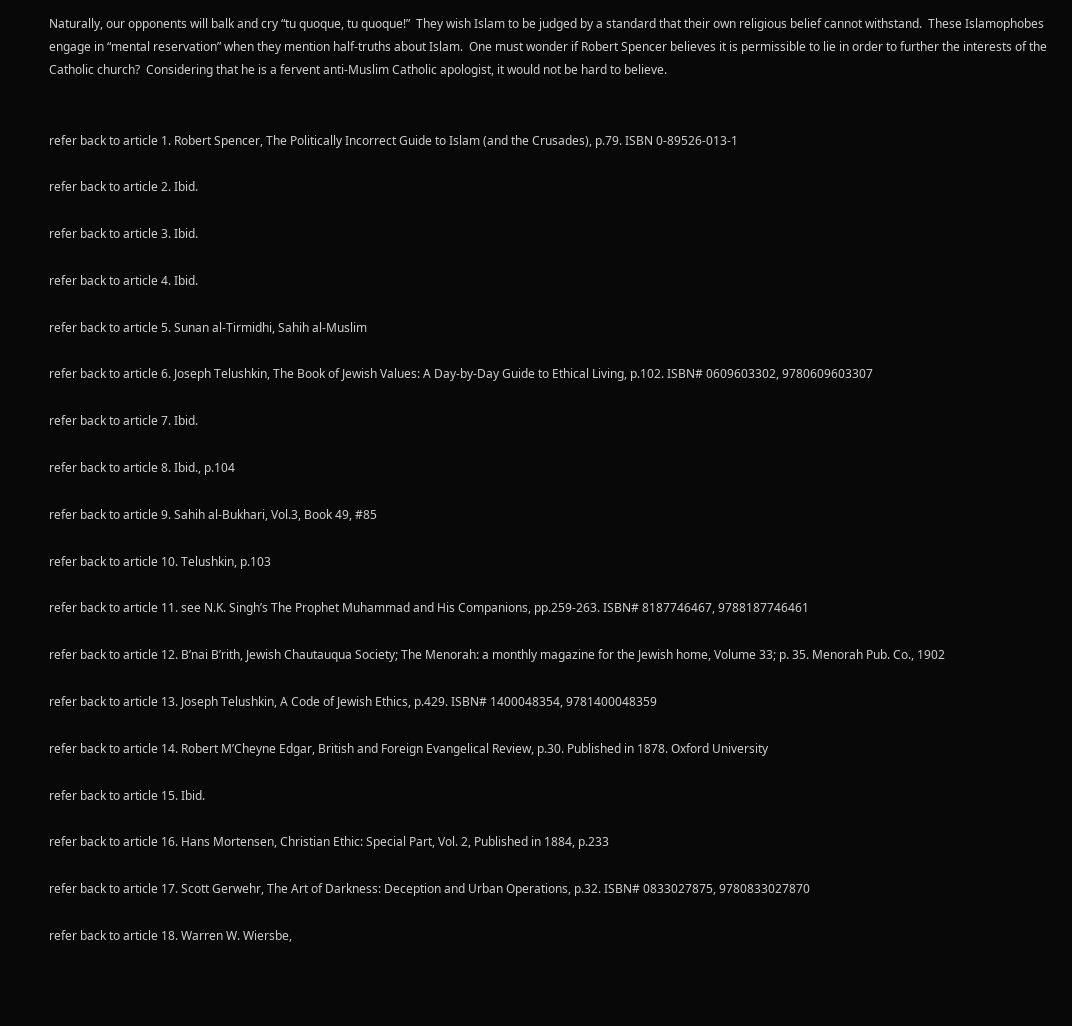Naturally, our opponents will balk and cry “tu quoque, tu quoque!”  They wish Islam to be judged by a standard that their own religious belief cannot withstand.  These Islamophobes engage in “mental reservation” when they mention half-truths about Islam.  One must wonder if Robert Spencer believes it is permissible to lie in order to further the interests of the Catholic church?  Considering that he is a fervent anti-Muslim Catholic apologist, it would not be hard to believe.


refer back to article 1. Robert Spencer, The Politically Incorrect Guide to Islam (and the Crusades), p.79. ISBN 0-89526-013-1

refer back to article 2. Ibid.

refer back to article 3. Ibid.

refer back to article 4. Ibid.

refer back to article 5. Sunan al-Tirmidhi, Sahih al-Muslim

refer back to article 6. Joseph Telushkin, The Book of Jewish Values: A Day-by-Day Guide to Ethical Living, p.102. ISBN# 0609603302, 9780609603307

refer back to article 7. Ibid.

refer back to article 8. Ibid., p.104

refer back to article 9. Sahih al-Bukhari, Vol.3, Book 49, #85

refer back to article 10. Telushkin, p.103

refer back to article 11. see N.K. Singh’s The Prophet Muhammad and His Companions, pp.259-263. ISBN# 8187746467, 9788187746461

refer back to article 12. B’nai B’rith, Jewish Chautauqua Society; The Menorah: a monthly magazine for the Jewish home, Volume 33; p. 35. Menorah Pub. Co., 1902

refer back to article 13. Joseph Telushkin, A Code of Jewish Ethics, p.429. ISBN# 1400048354, 9781400048359

refer back to article 14. Robert M’Cheyne Edgar, British and Foreign Evangelical Review, p.30. Published in 1878. Oxford University

refer back to article 15. Ibid.

refer back to article 16. Hans Mortensen, Christian Ethic: Special Part, Vol. 2, Published in 1884, p.233

refer back to article 17. Scott Gerwehr, The Art of Darkness: Deception and Urban Operations, p.32. ISBN# 0833027875, 9780833027870

refer back to article 18. Warren W. Wiersbe,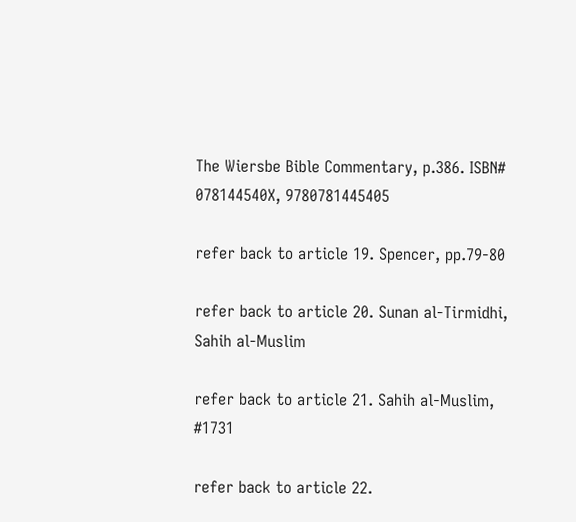The Wiersbe Bible Commentary, p.386. ISBN# 078144540X, 9780781445405

refer back to article 19. Spencer, pp.79-80

refer back to article 20. Sunan al-Tirmidhi, Sahih al-Muslim

refer back to article 21. Sahih al-Muslim, #1731

refer back to article 22.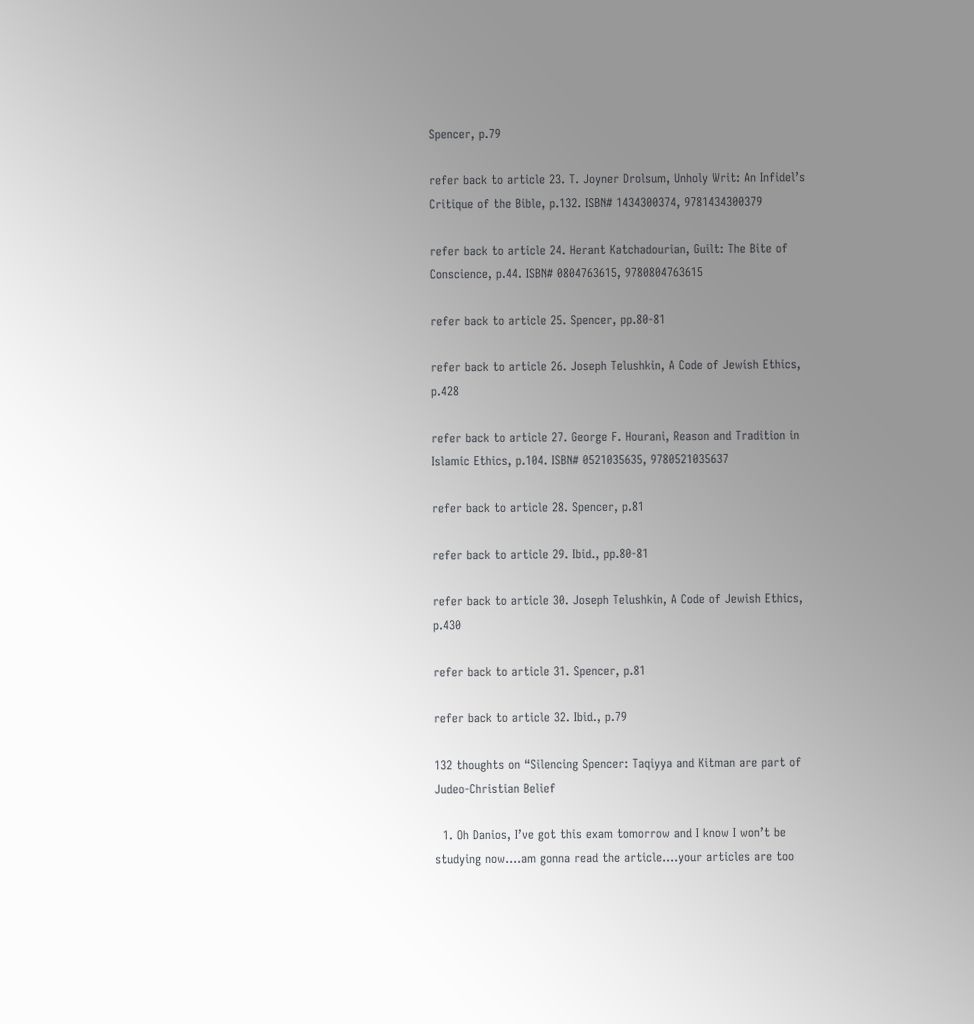Spencer, p.79

refer back to article 23. T. Joyner Drolsum, Unholy Writ: An Infidel’s Critique of the Bible, p.132. ISBN# 1434300374, 9781434300379

refer back to article 24. Herant Katchadourian, Guilt: The Bite of Conscience, p.44. ISBN# 0804763615, 9780804763615

refer back to article 25. Spencer, pp.80-81

refer back to article 26. Joseph Telushkin, A Code of Jewish Ethics, p.428

refer back to article 27. George F. Hourani, Reason and Tradition in Islamic Ethics, p.104. ISBN# 0521035635, 9780521035637

refer back to article 28. Spencer, p.81

refer back to article 29. Ibid., pp.80-81

refer back to article 30. Joseph Telushkin, A Code of Jewish Ethics, p.430

refer back to article 31. Spencer, p.81

refer back to article 32. Ibid., p.79

132 thoughts on “Silencing Spencer: Taqiyya and Kitman are part of Judeo-Christian Belief

  1. Oh Danios, I’ve got this exam tomorrow and I know I won’t be studying now….am gonna read the article….your articles are too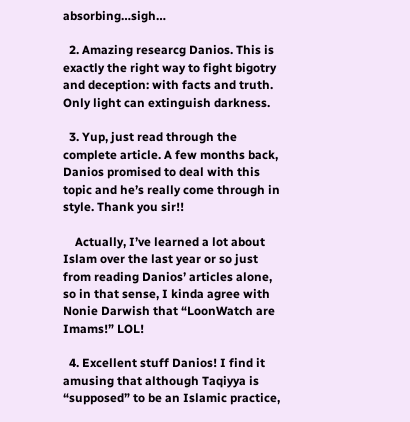absorbing…sigh…

  2. Amazing researcg Danios. This is exactly the right way to fight bigotry and deception: with facts and truth. Only light can extinguish darkness.

  3. Yup, just read through the complete article. A few months back, Danios promised to deal with this topic and he’s really come through in style. Thank you sir!!

    Actually, I’ve learned a lot about Islam over the last year or so just from reading Danios’ articles alone, so in that sense, I kinda agree with Nonie Darwish that “LoonWatch are Imams!” LOL!

  4. Excellent stuff Danios! I find it amusing that although Taqiyya is “supposed” to be an Islamic practice,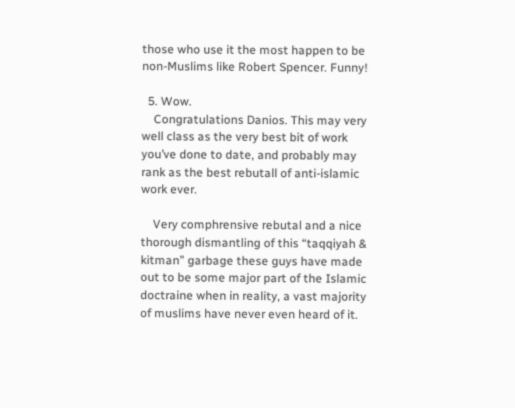those who use it the most happen to be non-Muslims like Robert Spencer. Funny!

  5. Wow.
    Congratulations Danios. This may very well class as the very best bit of work you’ve done to date, and probably may rank as the best rebutall of anti-islamic work ever.

    Very comphrensive rebutal and a nice thorough dismantling of this “taqqiyah & kitman” garbage these guys have made out to be some major part of the Islamic doctraine when in reality, a vast majority of muslims have never even heard of it.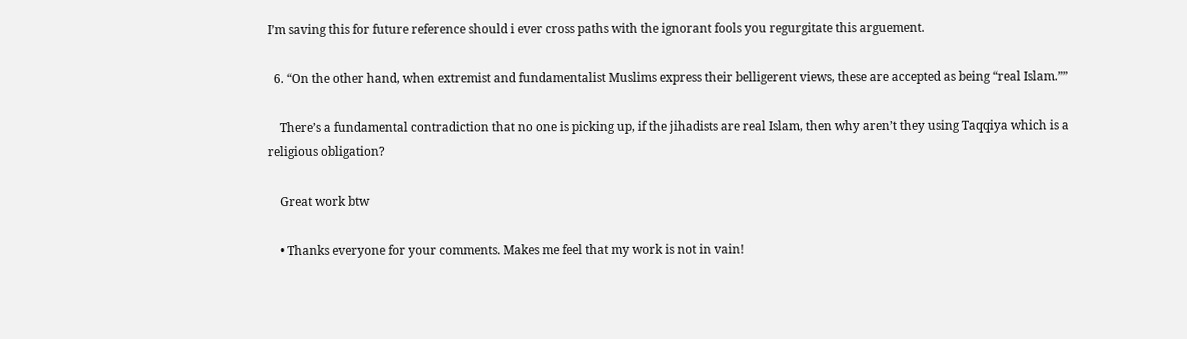I’m saving this for future reference should i ever cross paths with the ignorant fools you regurgitate this arguement.

  6. “On the other hand, when extremist and fundamentalist Muslims express their belligerent views, these are accepted as being “real Islam.””

    There’s a fundamental contradiction that no one is picking up, if the jihadists are real Islam, then why aren’t they using Taqqiya which is a religious obligation?

    Great work btw

    • Thanks everyone for your comments. Makes me feel that my work is not in vain!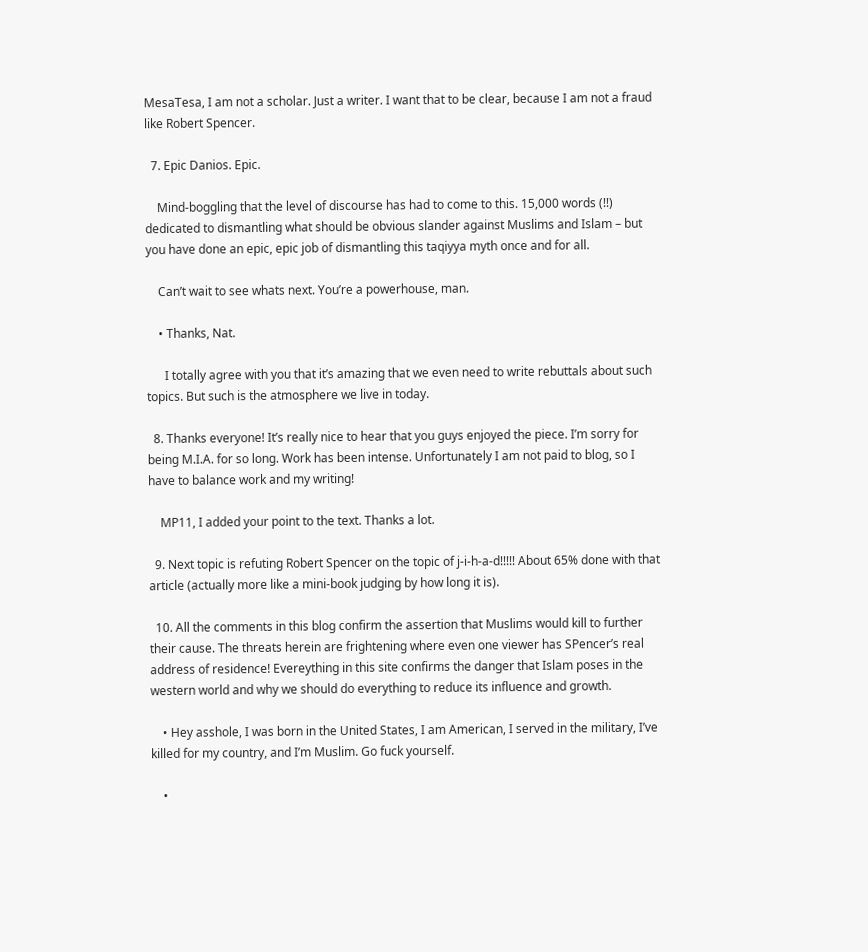MesaTesa, I am not a scholar. Just a writer. I want that to be clear, because I am not a fraud like Robert Spencer.

  7. Epic Danios. Epic.

    Mind-boggling that the level of discourse has had to come to this. 15,000 words (!!) dedicated to dismantling what should be obvious slander against Muslims and Islam – but you have done an epic, epic job of dismantling this taqiyya myth once and for all.

    Can’t wait to see whats next. You’re a powerhouse, man.

    • Thanks, Nat.

      I totally agree with you that it’s amazing that we even need to write rebuttals about such topics. But such is the atmosphere we live in today.

  8. Thanks everyone! It’s really nice to hear that you guys enjoyed the piece. I’m sorry for being M.I.A. for so long. Work has been intense. Unfortunately I am not paid to blog, so I have to balance work and my writing!

    MP11, I added your point to the text. Thanks a lot.

  9. Next topic is refuting Robert Spencer on the topic of j-i-h-a-d!!!!! About 65% done with that article (actually more like a mini-book judging by how long it is).

  10. All the comments in this blog confirm the assertion that Muslims would kill to further their cause. The threats herein are frightening where even one viewer has SPencer’s real address of residence! Evereything in this site confirms the danger that Islam poses in the western world and why we should do everything to reduce its influence and growth.

    • Hey asshole, I was born in the United States, I am American, I served in the military, I’ve killed for my country, and I’m Muslim. Go fuck yourself.

    •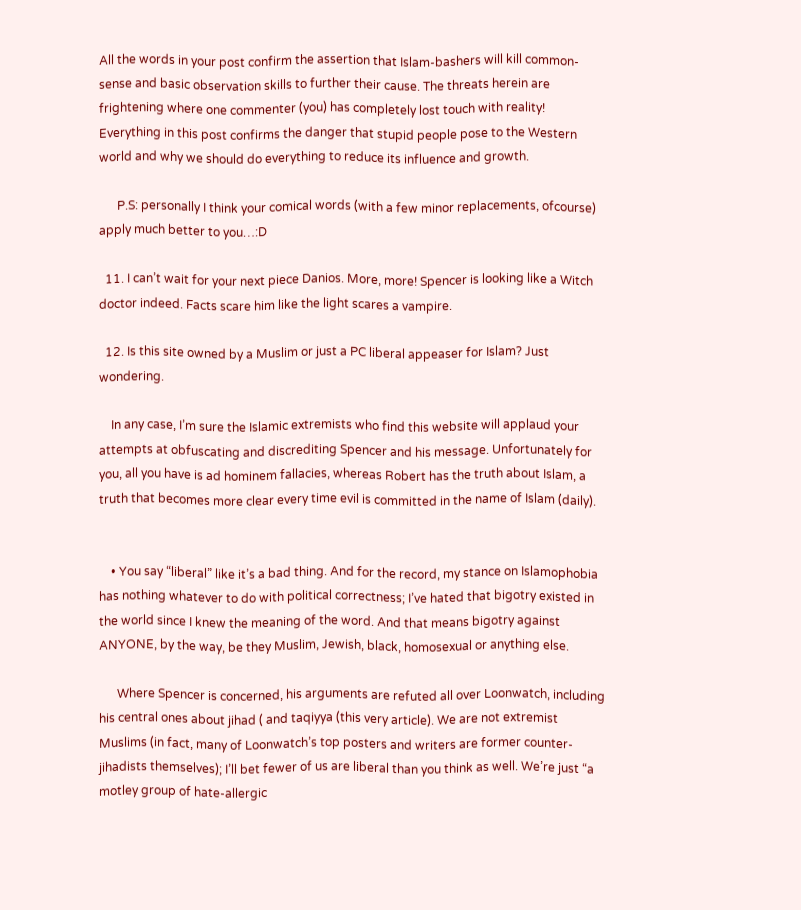All the words in your post confirm the assertion that Islam-bashers will kill common-sense and basic observation skills to further their cause. The threats herein are frightening where one commenter (you) has completely lost touch with reality! Everything in this post confirms the danger that stupid people pose to the Western world and why we should do everything to reduce its influence and growth.

      P.S: personally I think your comical words (with a few minor replacements, ofcourse) apply much better to you…:D

  11. I can’t wait for your next piece Danios. More, more! Spencer is looking like a Witch doctor indeed. Facts scare him like the light scares a vampire.

  12. Is this site owned by a Muslim or just a PC liberal appeaser for Islam? Just wondering.

    In any case, I’m sure the Islamic extremists who find this website will applaud your attempts at obfuscating and discrediting Spencer and his message. Unfortunately for you, all you have is ad hominem fallacies, whereas Robert has the truth about Islam, a truth that becomes more clear every time evil is committed in the name of Islam (daily).


    • You say “liberal” like it’s a bad thing. And for the record, my stance on Islamophobia has nothing whatever to do with political correctness; I’ve hated that bigotry existed in the world since I knew the meaning of the word. And that means bigotry against ANYONE, by the way, be they Muslim, Jewish, black, homosexual or anything else.

      Where Spencer is concerned, his arguments are refuted all over Loonwatch, including his central ones about jihad ( and taqiyya (this very article). We are not extremist Muslims (in fact, many of Loonwatch’s top posters and writers are former counter-jihadists themselves); I’ll bet fewer of us are liberal than you think as well. We’re just “a motley group of hate-allergic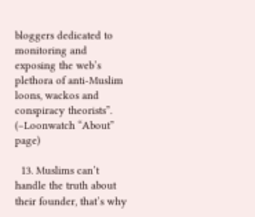bloggers dedicated to monitoring and exposing the web’s plethora of anti-Muslim loons, wackos and conspiracy theorists”. (–Loonwatch “About” page)

  13. Muslims can’t handle the truth about their founder, that’s why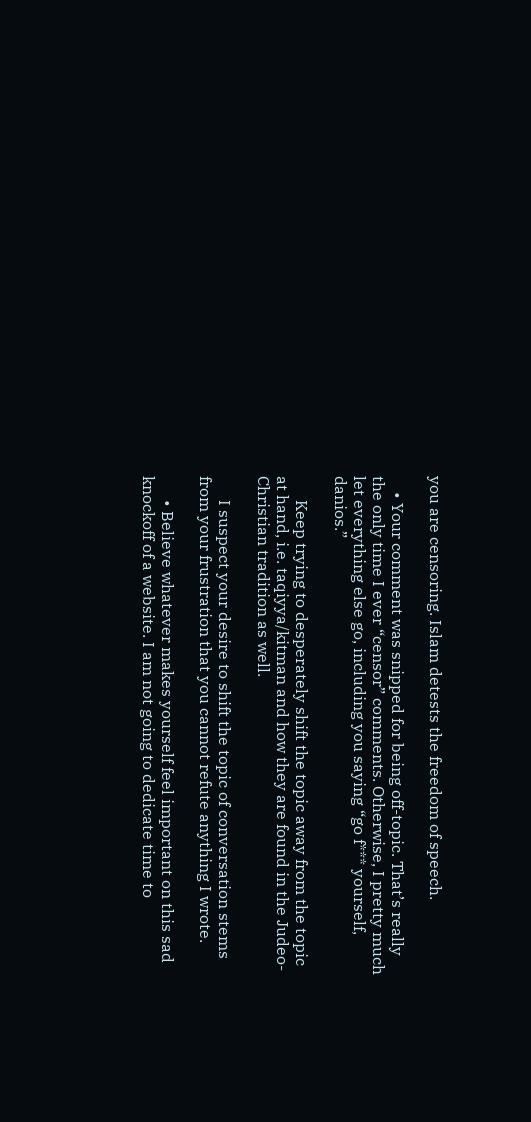you are censoring. Islam detests the freedom of speech.

    • Your comment was snipped for being off-topic. That’s really the only time I ever “censor” comments. Otherwise, I pretty much let everything else go, including you saying “go f*** yourself, danios.”

      Keep trying to desperately shift the topic away from the topic at hand, i.e. taqiyya/kitman and how they are found in the Judeo-Christian tradition as well.

      I suspect your desire to shift the topic of conversation stems from your frustration that you cannot refute anything I wrote.

      • Believe whatever makes yourself feel important on this sad knockoff of a website. I am not going to dedicate time to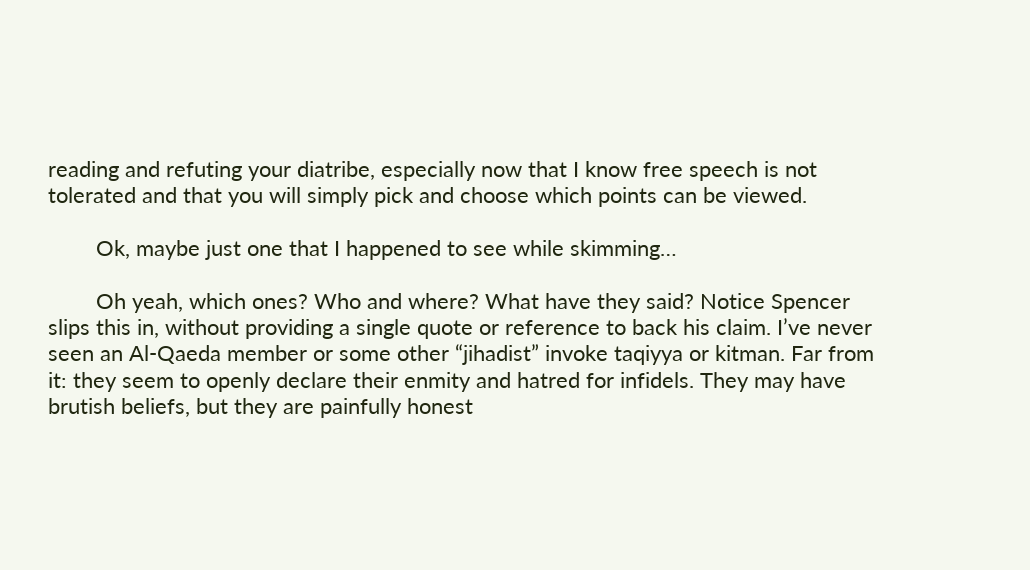reading and refuting your diatribe, especially now that I know free speech is not tolerated and that you will simply pick and choose which points can be viewed.

        Ok, maybe just one that I happened to see while skimming…

        Oh yeah, which ones? Who and where? What have they said? Notice Spencer slips this in, without providing a single quote or reference to back his claim. I’ve never seen an Al-Qaeda member or some other “jihadist” invoke taqiyya or kitman. Far from it: they seem to openly declare their enmity and hatred for infidels. They may have brutish beliefs, but they are painfully honest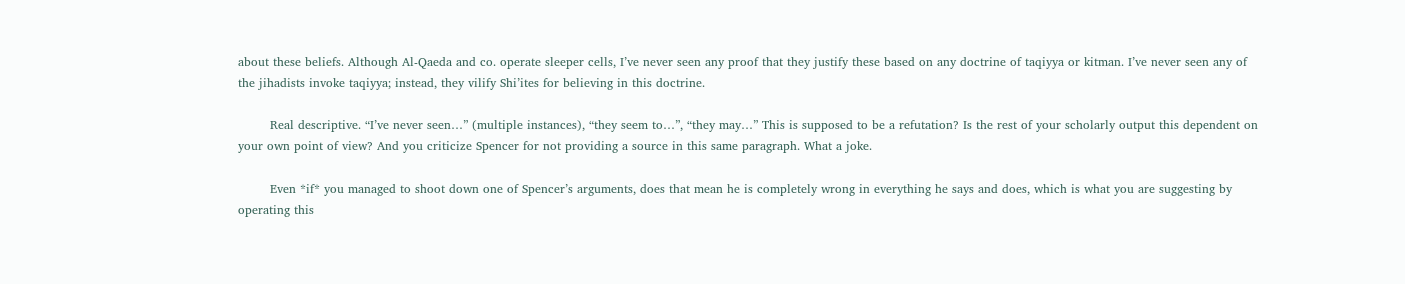about these beliefs. Although Al-Qaeda and co. operate sleeper cells, I’ve never seen any proof that they justify these based on any doctrine of taqiyya or kitman. I’ve never seen any of the jihadists invoke taqiyya; instead, they vilify Shi’ites for believing in this doctrine.

        Real descriptive. “I’ve never seen…” (multiple instances), “they seem to…”, “they may…” This is supposed to be a refutation? Is the rest of your scholarly output this dependent on your own point of view? And you criticize Spencer for not providing a source in this same paragraph. What a joke.

        Even *if* you managed to shoot down one of Spencer’s arguments, does that mean he is completely wrong in everything he says and does, which is what you are suggesting by operating this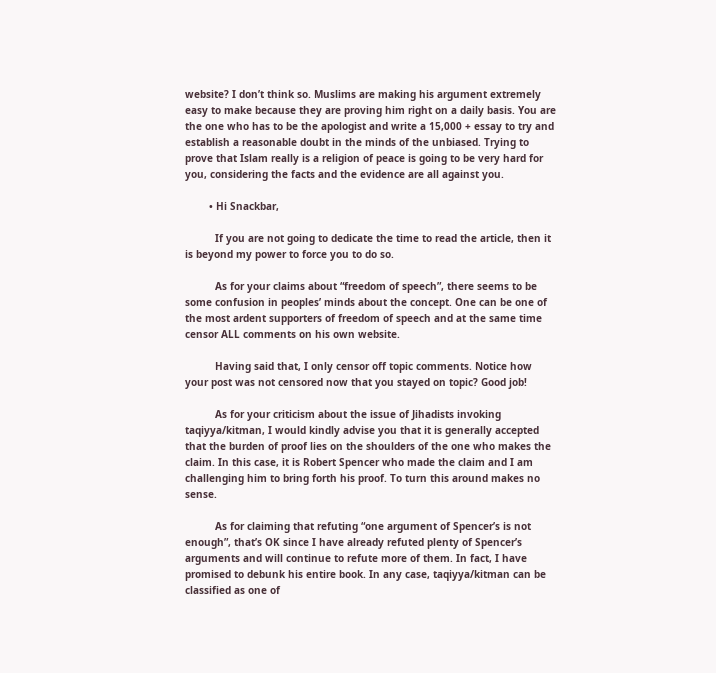website? I don’t think so. Muslims are making his argument extremely easy to make because they are proving him right on a daily basis. You are the one who has to be the apologist and write a 15,000 + essay to try and establish a reasonable doubt in the minds of the unbiased. Trying to prove that Islam really is a religion of peace is going to be very hard for you, considering the facts and the evidence are all against you.

        • Hi Snackbar,

          If you are not going to dedicate the time to read the article, then it is beyond my power to force you to do so.

          As for your claims about “freedom of speech”, there seems to be some confusion in peoples’ minds about the concept. One can be one of the most ardent supporters of freedom of speech and at the same time censor ALL comments on his own website.

          Having said that, I only censor off topic comments. Notice how your post was not censored now that you stayed on topic? Good job!

          As for your criticism about the issue of Jihadists invoking taqiyya/kitman, I would kindly advise you that it is generally accepted that the burden of proof lies on the shoulders of the one who makes the claim. In this case, it is Robert Spencer who made the claim and I am challenging him to bring forth his proof. To turn this around makes no sense.

          As for claiming that refuting “one argument of Spencer’s is not enough”, that’s OK since I have already refuted plenty of Spencer’s arguments and will continue to refute more of them. In fact, I have promised to debunk his entire book. In any case, taqiyya/kitman can be classified as one of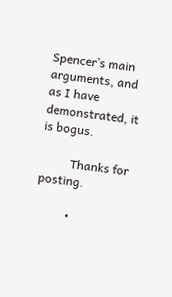Spencer’s main arguments, and as I have demonstrated, it is bogus.

          Thanks for posting.

          •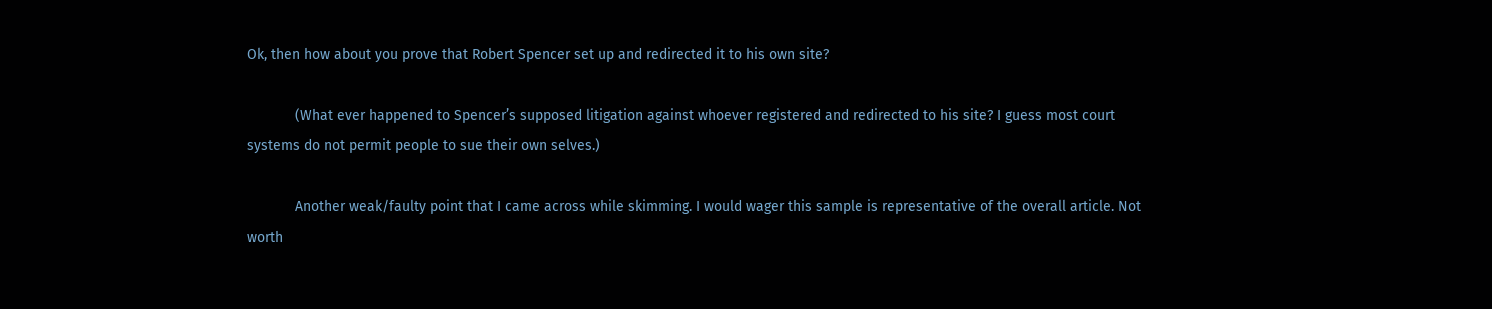Ok, then how about you prove that Robert Spencer set up and redirected it to his own site?

            (What ever happened to Spencer’s supposed litigation against whoever registered and redirected to his site? I guess most court systems do not permit people to sue their own selves.)

            Another weak/faulty point that I came across while skimming. I would wager this sample is representative of the overall article. Not worth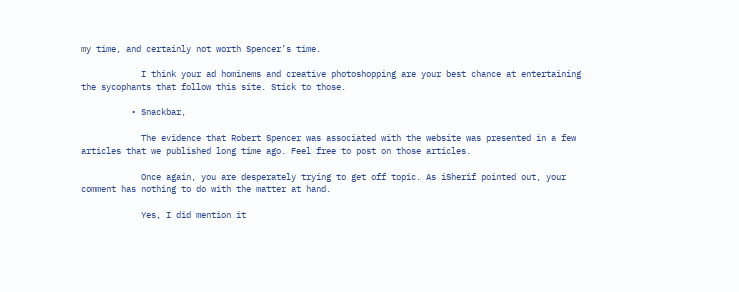my time, and certainly not worth Spencer’s time.

            I think your ad hominems and creative photoshopping are your best chance at entertaining the sycophants that follow this site. Stick to those.

          • Snackbar,

            The evidence that Robert Spencer was associated with the website was presented in a few articles that we published long time ago. Feel free to post on those articles.

            Once again, you are desperately trying to get off topic. As iSherif pointed out, your comment has nothing to do with the matter at hand.

            Yes, I did mention it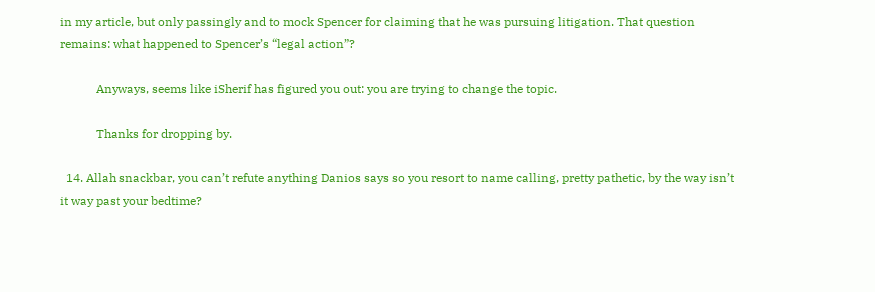in my article, but only passingly and to mock Spencer for claiming that he was pursuing litigation. That question remains: what happened to Spencer’s “legal action”?

            Anyways, seems like iSherif has figured you out: you are trying to change the topic.

            Thanks for dropping by.

  14. Allah snackbar, you can’t refute anything Danios says so you resort to name calling, pretty pathetic, by the way isn’t it way past your bedtime?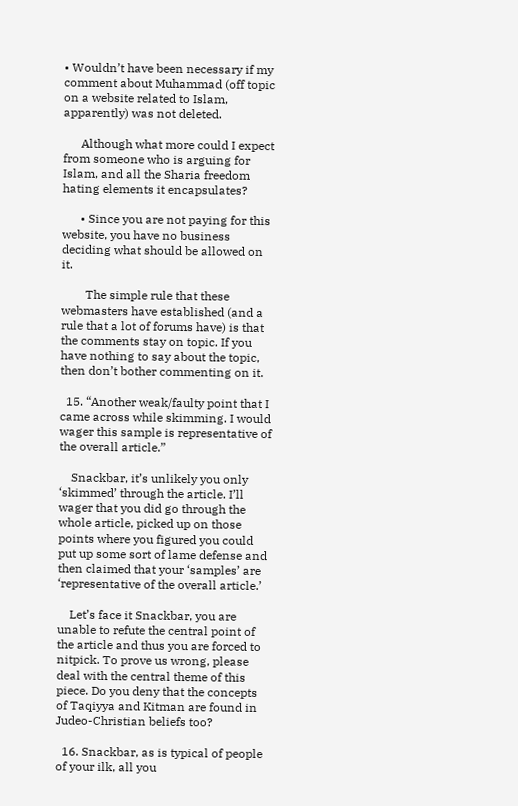• Wouldn’t have been necessary if my comment about Muhammad (off topic on a website related to Islam, apparently) was not deleted.

      Although what more could I expect from someone who is arguing for Islam, and all the Sharia freedom hating elements it encapsulates?

      • Since you are not paying for this website, you have no business deciding what should be allowed on it.

        The simple rule that these webmasters have established (and a rule that a lot of forums have) is that the comments stay on topic. If you have nothing to say about the topic, then don’t bother commenting on it.

  15. “Another weak/faulty point that I came across while skimming. I would wager this sample is representative of the overall article.”

    Snackbar, it’s unlikely you only ‘skimmed’ through the article. I’ll wager that you did go through the whole article, picked up on those points where you figured you could put up some sort of lame defense and then claimed that your ‘samples’ are ‘representative of the overall article.’

    Let’s face it Snackbar, you are unable to refute the central point of the article and thus you are forced to nitpick. To prove us wrong, please deal with the central theme of this piece. Do you deny that the concepts of Taqiyya and Kitman are found in Judeo-Christian beliefs too?

  16. Snackbar, as is typical of people of your ilk, all you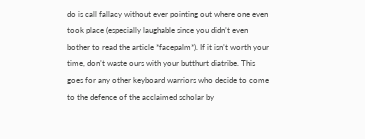do is call fallacy without ever pointing out where one even took place (especially laughable since you didn’t even bother to read the article *facepalm*). If it isn’t worth your time, don’t waste ours with your butthurt diatribe. This goes for any other keyboard warriors who decide to come to the defence of the acclaimed scholar by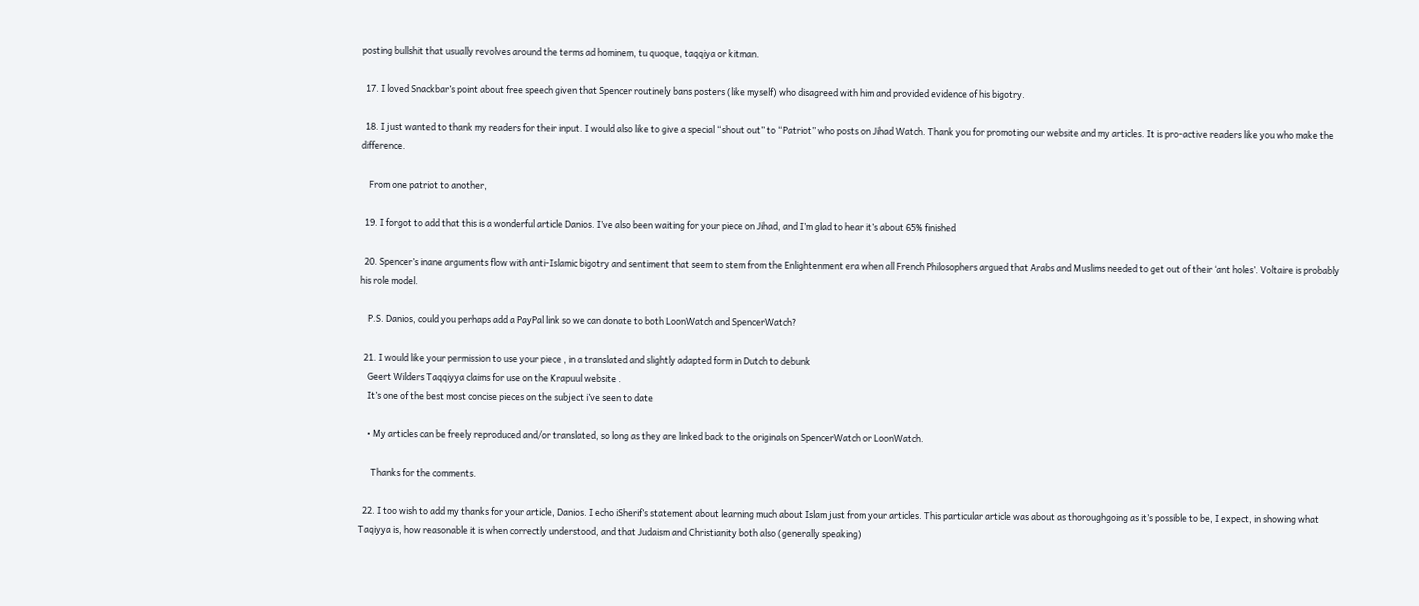posting bullshit that usually revolves around the terms ad hominem, tu quoque, taqqiya or kitman.

  17. I loved Snackbar’s point about free speech given that Spencer routinely bans posters (like myself) who disagreed with him and provided evidence of his bigotry.

  18. I just wanted to thank my readers for their input. I would also like to give a special “shout out” to “Patriot” who posts on Jihad Watch. Thank you for promoting our website and my articles. It is pro-active readers like you who make the difference.

    From one patriot to another,

  19. I forgot to add that this is a wonderful article Danios. I’ve also been waiting for your piece on Jihad, and I’m glad to hear it’s about 65% finished

  20. Spencer’s inane arguments flow with anti-Islamic bigotry and sentiment that seem to stem from the Enlightenment era when all French Philosophers argued that Arabs and Muslims needed to get out of their ‘ant holes’. Voltaire is probably his role model.

    P.S. Danios, could you perhaps add a PayPal link so we can donate to both LoonWatch and SpencerWatch?

  21. I would like your permission to use your piece , in a translated and slightly adapted form in Dutch to debunk
    Geert Wilders Taqqiyya claims for use on the Krapuul website .
    It’s one of the best most concise pieces on the subject i’ve seen to date

    • My articles can be freely reproduced and/or translated, so long as they are linked back to the originals on SpencerWatch or LoonWatch.

      Thanks for the comments.

  22. I too wish to add my thanks for your article, Danios. I echo iSherif’s statement about learning much about Islam just from your articles. This particular article was about as thoroughgoing as it’s possible to be, I expect, in showing what Taqiyya is, how reasonable it is when correctly understood, and that Judaism and Christianity both also (generally speaking)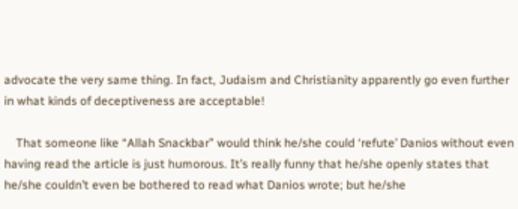advocate the very same thing. In fact, Judaism and Christianity apparently go even further in what kinds of deceptiveness are acceptable!

    That someone like “Allah Snackbar” would think he/she could ‘refute’ Danios without even having read the article is just humorous. It’s really funny that he/she openly states that he/she couldn’t even be bothered to read what Danios wrote; but he/she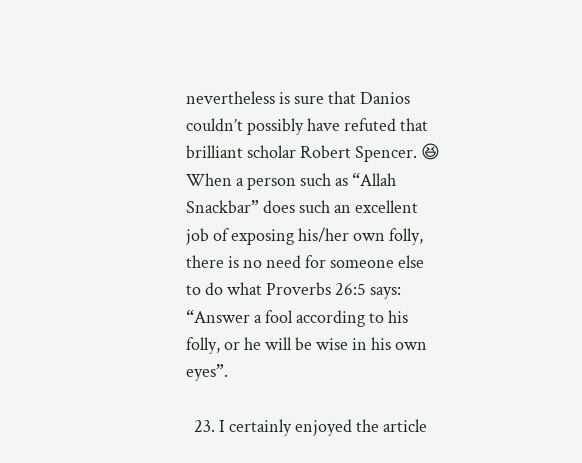nevertheless is sure that Danios couldn’t possibly have refuted that brilliant scholar Robert Spencer. 😆 When a person such as “Allah Snackbar” does such an excellent job of exposing his/her own folly, there is no need for someone else to do what Proverbs 26:5 says: “Answer a fool according to his folly, or he will be wise in his own eyes”.

  23. I certainly enjoyed the article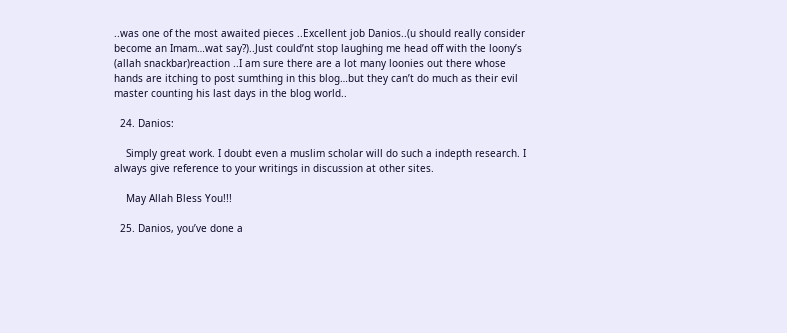..was one of the most awaited pieces ..Excellent job Danios..(u should really consider become an Imam…wat say?)..Just could’nt stop laughing me head off with the loony’s (allah snackbar)reaction ..I am sure there are a lot many loonies out there whose hands are itching to post sumthing in this blog…but they can’t do much as their evil master counting his last days in the blog world..

  24. Danios:

    Simply great work. I doubt even a muslim scholar will do such a indepth research. I always give reference to your writings in discussion at other sites.

    May Allah Bless You!!!

  25. Danios, you’ve done a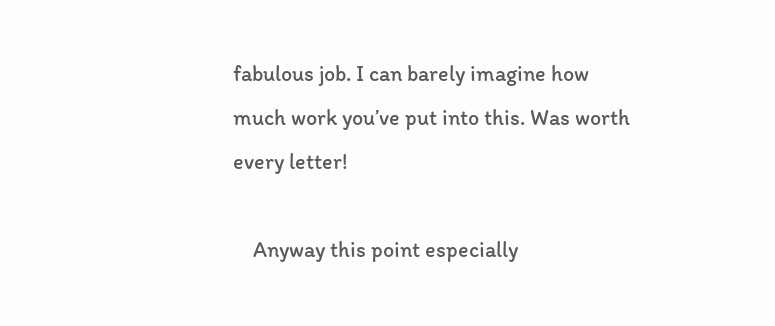fabulous job. I can barely imagine how much work you’ve put into this. Was worth every letter!

    Anyway this point especially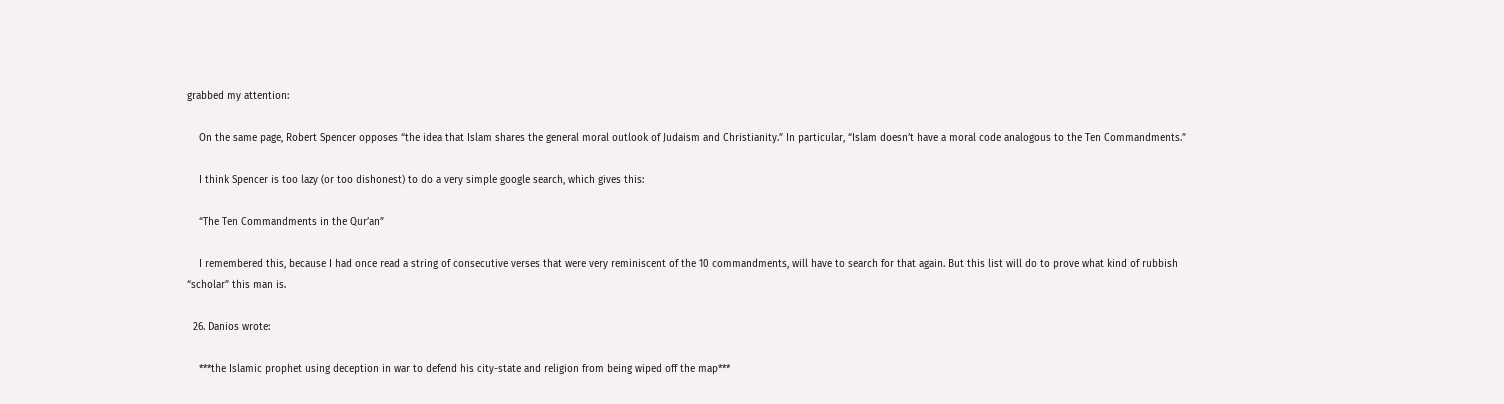grabbed my attention:

    On the same page, Robert Spencer opposes “the idea that Islam shares the general moral outlook of Judaism and Christianity.” In particular, “Islam doesn’t have a moral code analogous to the Ten Commandments.”

    I think Spencer is too lazy (or too dishonest) to do a very simple google search, which gives this:

    “The Ten Commandments in the Qur’an”

    I remembered this, because I had once read a string of consecutive verses that were very reminiscent of the 10 commandments, will have to search for that again. But this list will do to prove what kind of rubbish “scholar” this man is.

  26. Danios wrote:

    ***the Islamic prophet using deception in war to defend his city-state and religion from being wiped off the map***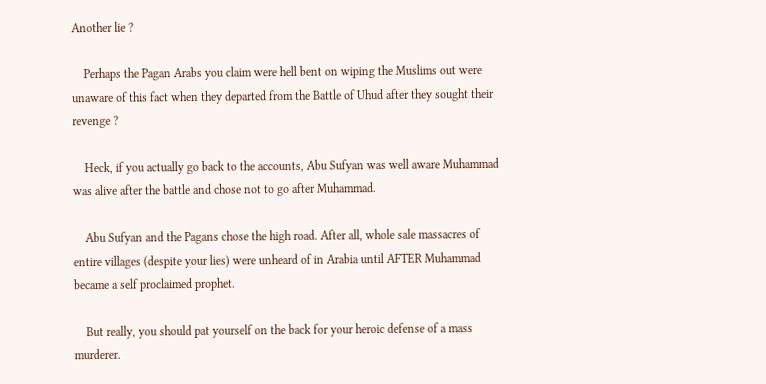Another lie ?

    Perhaps the Pagan Arabs you claim were hell bent on wiping the Muslims out were unaware of this fact when they departed from the Battle of Uhud after they sought their revenge ?

    Heck, if you actually go back to the accounts, Abu Sufyan was well aware Muhammad was alive after the battle and chose not to go after Muhammad.

    Abu Sufyan and the Pagans chose the high road. After all, whole sale massacres of entire villages (despite your lies) were unheard of in Arabia until AFTER Muhammad became a self proclaimed prophet.

    But really, you should pat yourself on the back for your heroic defense of a mass murderer.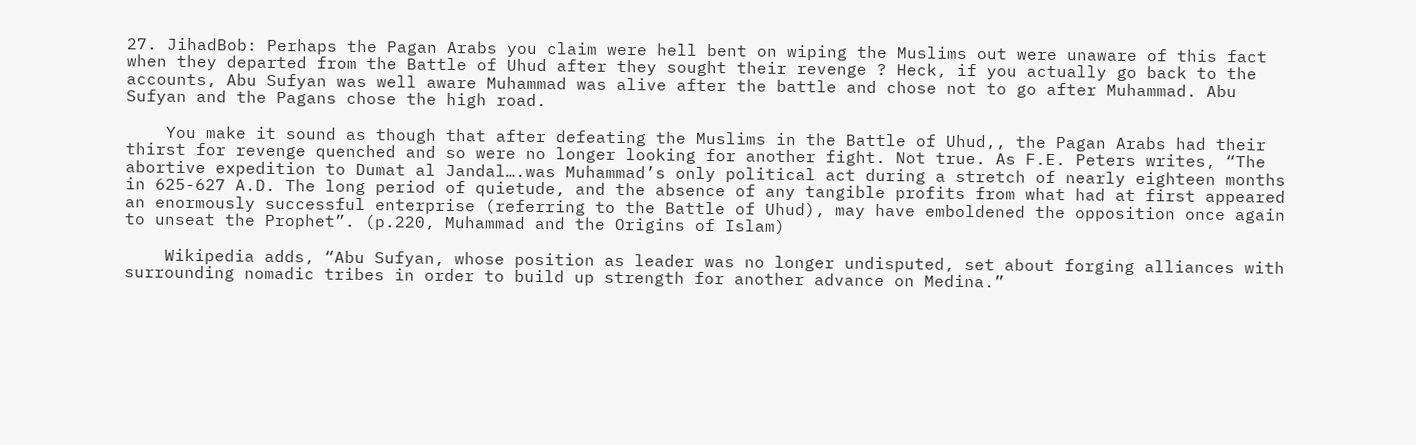27. JihadBob: Perhaps the Pagan Arabs you claim were hell bent on wiping the Muslims out were unaware of this fact when they departed from the Battle of Uhud after they sought their revenge ? Heck, if you actually go back to the accounts, Abu Sufyan was well aware Muhammad was alive after the battle and chose not to go after Muhammad. Abu Sufyan and the Pagans chose the high road.

    You make it sound as though that after defeating the Muslims in the Battle of Uhud,, the Pagan Arabs had their thirst for revenge quenched and so were no longer looking for another fight. Not true. As F.E. Peters writes, “The abortive expedition to Dumat al Jandal….was Muhammad’s only political act during a stretch of nearly eighteen months in 625-627 A.D. The long period of quietude, and the absence of any tangible profits from what had at first appeared an enormously successful enterprise (referring to the Battle of Uhud), may have emboldened the opposition once again to unseat the Prophet”. (p.220, Muhammad and the Origins of Islam)

    Wikipedia adds, “Abu Sufyan, whose position as leader was no longer undisputed, set about forging alliances with surrounding nomadic tribes in order to build up strength for another advance on Medina.”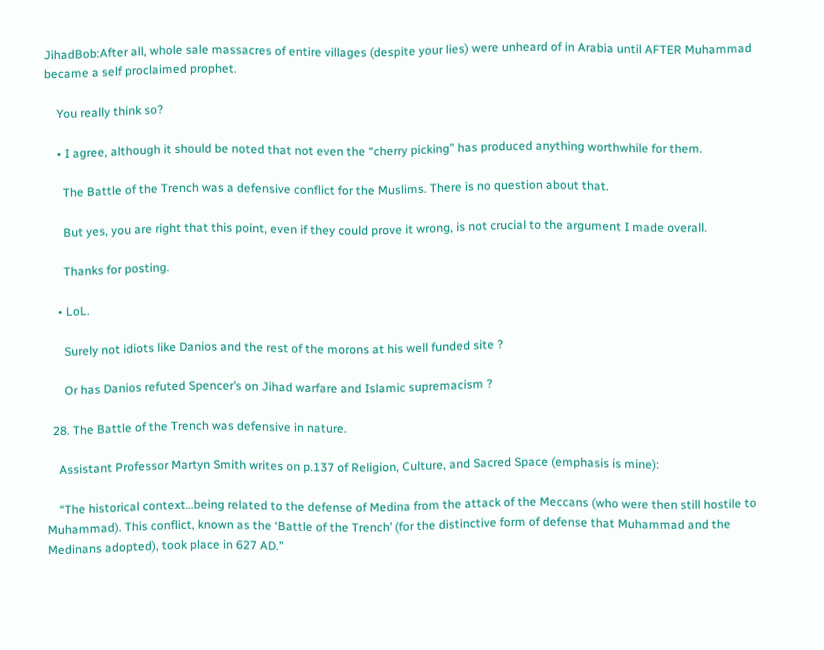JihadBob:After all, whole sale massacres of entire villages (despite your lies) were unheard of in Arabia until AFTER Muhammad became a self proclaimed prophet.

    You really think so?

    • I agree, although it should be noted that not even the “cherry picking” has produced anything worthwhile for them.

      The Battle of the Trench was a defensive conflict for the Muslims. There is no question about that.

      But yes, you are right that this point, even if they could prove it wrong, is not crucial to the argument I made overall.

      Thanks for posting.

    • LoL.

      Surely not idiots like Danios and the rest of the morons at his well funded site ?

      Or has Danios refuted Spencer’s on Jihad warfare and Islamic supremacism ?

  28. The Battle of the Trench was defensive in nature.

    Assistant Professor Martyn Smith writes on p.137 of Religion, Culture, and Sacred Space (emphasis is mine):

    “The historical context…being related to the defense of Medina from the attack of the Meccans (who were then still hostile to Muhammad). This conflict, known as the ‘Battle of the Trench’ (for the distinctive form of defense that Muhammad and the Medinans adopted), took place in 627 AD.”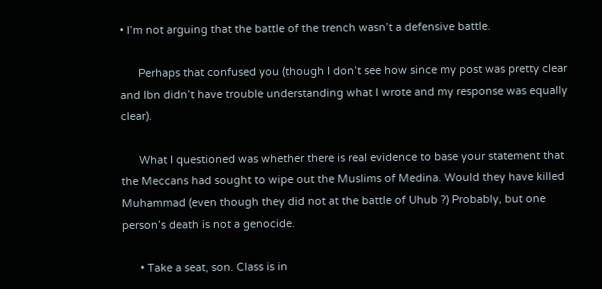• I’m not arguing that the battle of the trench wasn’t a defensive battle.

      Perhaps that confused you (though I don’t see how since my post was pretty clear and Ibn didn’t have trouble understanding what I wrote and my response was equally clear).

      What I questioned was whether there is real evidence to base your statement that the Meccans had sought to wipe out the Muslims of Medina. Would they have killed Muhammad (even though they did not at the battle of Uhub ?) Probably, but one person’s death is not a genocide.

      • Take a seat, son. Class is in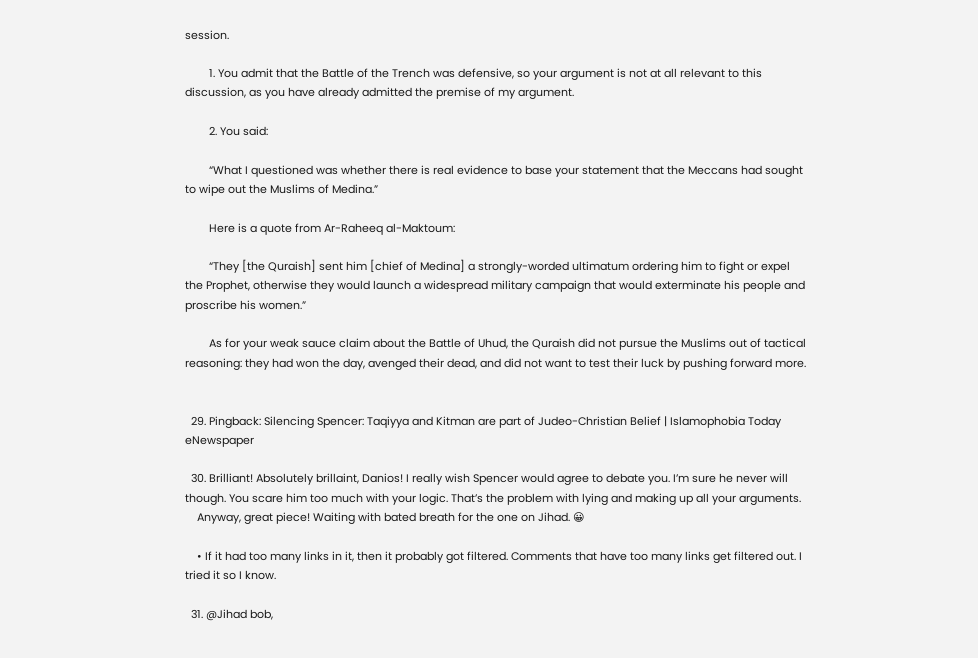session.

        1. You admit that the Battle of the Trench was defensive, so your argument is not at all relevant to this discussion, as you have already admitted the premise of my argument.

        2. You said:

        “What I questioned was whether there is real evidence to base your statement that the Meccans had sought to wipe out the Muslims of Medina.”

        Here is a quote from Ar-Raheeq al-Maktoum:

        “They [the Quraish] sent him [chief of Medina] a strongly-worded ultimatum ordering him to fight or expel the Prophet, otherwise they would launch a widespread military campaign that would exterminate his people and proscribe his women.”

        As for your weak sauce claim about the Battle of Uhud, the Quraish did not pursue the Muslims out of tactical reasoning: they had won the day, avenged their dead, and did not want to test their luck by pushing forward more.


  29. Pingback: Silencing Spencer: Taqiyya and Kitman are part of Judeo-Christian Belief | Islamophobia Today eNewspaper

  30. Brilliant! Absolutely brillaint, Danios! I really wish Spencer would agree to debate you. I’m sure he never will though. You scare him too much with your logic. That’s the problem with lying and making up all your arguments.
    Anyway, great piece! Waiting with bated breath for the one on Jihad. 😀

    • If it had too many links in it, then it probably got filtered. Comments that have too many links get filtered out. I tried it so I know.

  31. @Jihad bob,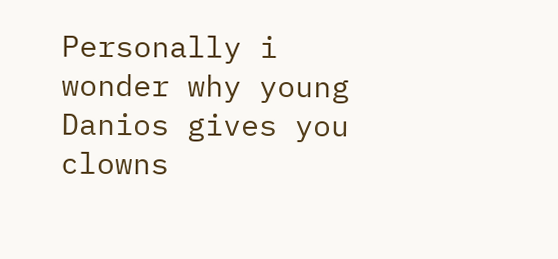Personally i wonder why young Danios gives you clowns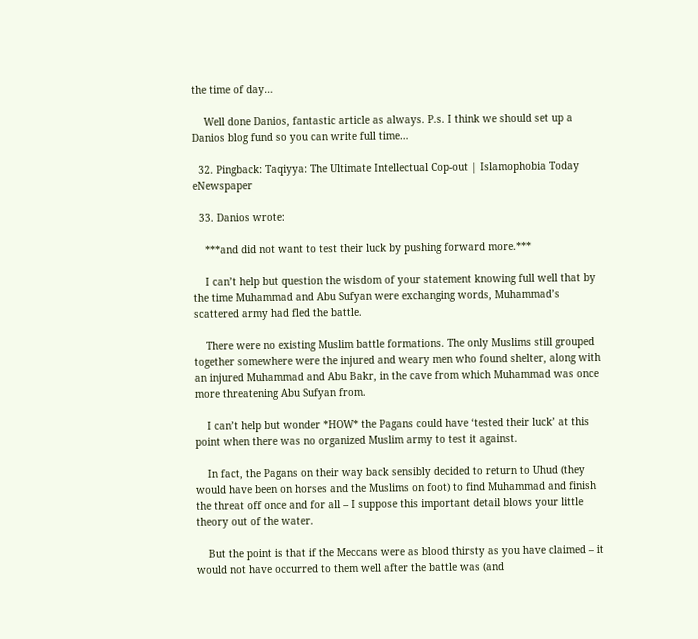the time of day…

    Well done Danios, fantastic article as always. P.s. I think we should set up a Danios blog fund so you can write full time…

  32. Pingback: Taqiyya: The Ultimate Intellectual Cop-out | Islamophobia Today eNewspaper

  33. Danios wrote:

    ***and did not want to test their luck by pushing forward more.***

    I can’t help but question the wisdom of your statement knowing full well that by the time Muhammad and Abu Sufyan were exchanging words, Muhammad’s scattered army had fled the battle.

    There were no existing Muslim battle formations. The only Muslims still grouped together somewhere were the injured and weary men who found shelter, along with an injured Muhammad and Abu Bakr, in the cave from which Muhammad was once more threatening Abu Sufyan from.

    I can’t help but wonder *HOW* the Pagans could have ‘tested their luck’ at this point when there was no organized Muslim army to test it against.

    In fact, the Pagans on their way back sensibly decided to return to Uhud (they would have been on horses and the Muslims on foot) to find Muhammad and finish the threat off once and for all – I suppose this important detail blows your little theory out of the water.

    But the point is that if the Meccans were as blood thirsty as you have claimed – it would not have occurred to them well after the battle was (and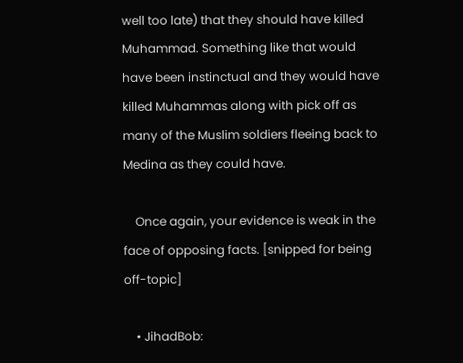well too late) that they should have killed Muhammad. Something like that would have been instinctual and they would have killed Muhammas along with pick off as many of the Muslim soldiers fleeing back to Medina as they could have.

    Once again, your evidence is weak in the face of opposing facts. [snipped for being off-topic]

    • JihadBob: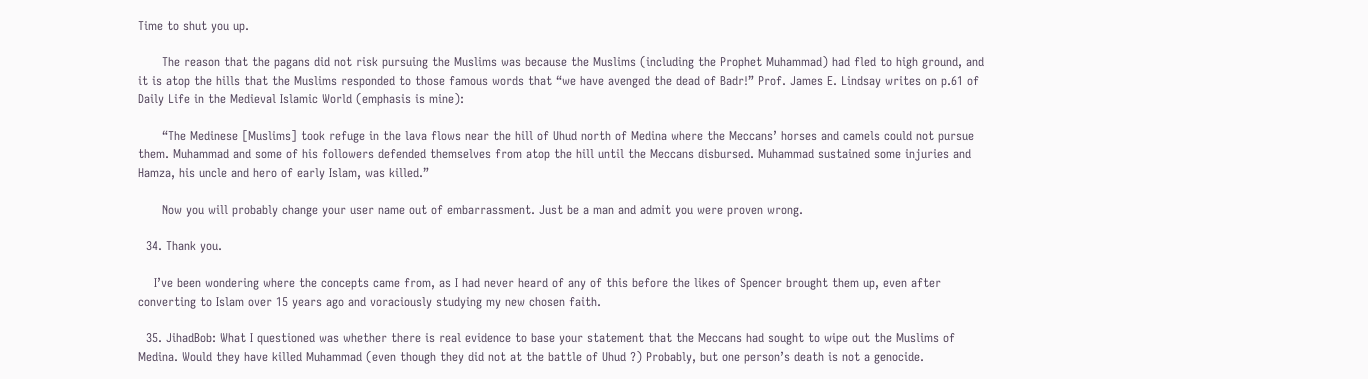Time to shut you up.

      The reason that the pagans did not risk pursuing the Muslims was because the Muslims (including the Prophet Muhammad) had fled to high ground, and it is atop the hills that the Muslims responded to those famous words that “we have avenged the dead of Badr!” Prof. James E. Lindsay writes on p.61 of Daily Life in the Medieval Islamic World (emphasis is mine):

      “The Medinese [Muslims] took refuge in the lava flows near the hill of Uhud north of Medina where the Meccans’ horses and camels could not pursue them. Muhammad and some of his followers defended themselves from atop the hill until the Meccans disbursed. Muhammad sustained some injuries and Hamza, his uncle and hero of early Islam, was killed.”

      Now you will probably change your user name out of embarrassment. Just be a man and admit you were proven wrong.

  34. Thank you.

    I’ve been wondering where the concepts came from, as I had never heard of any of this before the likes of Spencer brought them up, even after converting to Islam over 15 years ago and voraciously studying my new chosen faith.

  35. JihadBob: What I questioned was whether there is real evidence to base your statement that the Meccans had sought to wipe out the Muslims of Medina. Would they have killed Muhammad (even though they did not at the battle of Uhud ?) Probably, but one person’s death is not a genocide.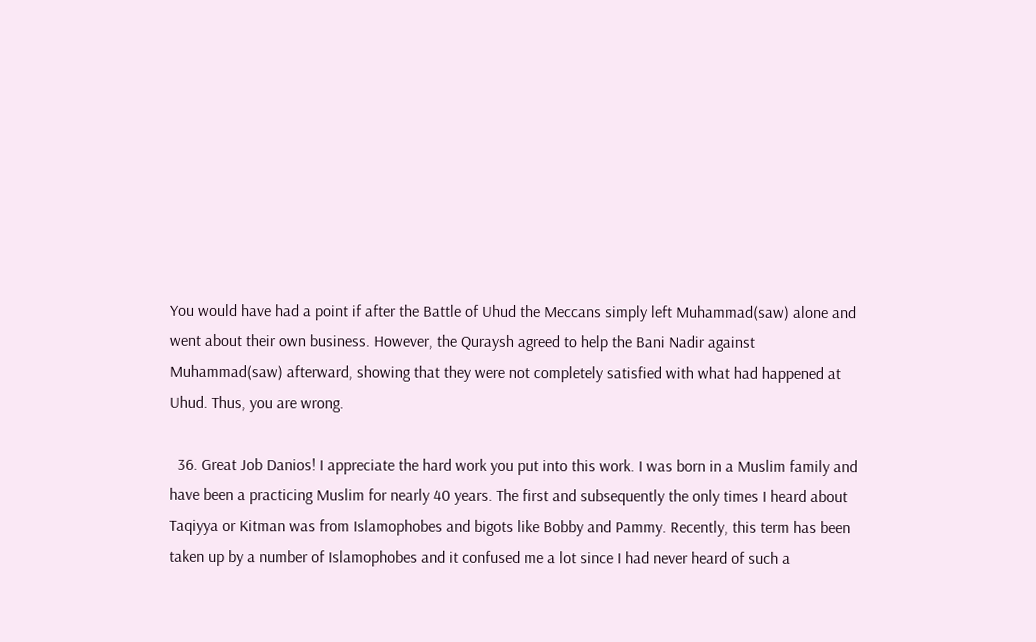You would have had a point if after the Battle of Uhud the Meccans simply left Muhammad(saw) alone and went about their own business. However, the Quraysh agreed to help the Bani Nadir against Muhammad(saw) afterward, showing that they were not completely satisfied with what had happened at Uhud. Thus, you are wrong.

  36. Great Job Danios! I appreciate the hard work you put into this work. I was born in a Muslim family and have been a practicing Muslim for nearly 40 years. The first and subsequently the only times I heard about Taqiyya or Kitman was from Islamophobes and bigots like Bobby and Pammy. Recently, this term has been taken up by a number of Islamophobes and it confused me a lot since I had never heard of such a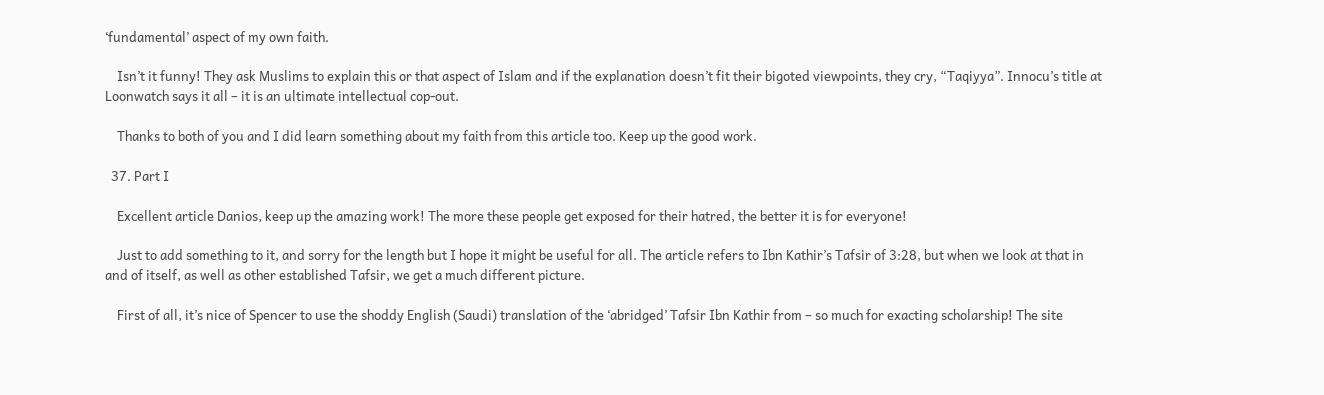‘fundamental’ aspect of my own faith.

    Isn’t it funny! They ask Muslims to explain this or that aspect of Islam and if the explanation doesn’t fit their bigoted viewpoints, they cry, “Taqiyya”. Innocu’s title at Loonwatch says it all – it is an ultimate intellectual cop-out.

    Thanks to both of you and I did learn something about my faith from this article too. Keep up the good work.

  37. Part I

    Excellent article Danios, keep up the amazing work! The more these people get exposed for their hatred, the better it is for everyone!

    Just to add something to it, and sorry for the length but I hope it might be useful for all. The article refers to Ibn Kathir’s Tafsir of 3:28, but when we look at that in and of itself, as well as other established Tafsir, we get a much different picture.

    First of all, it’s nice of Spencer to use the shoddy English (Saudi) translation of the ‘abridged’ Tafsir Ibn Kathir from – so much for exacting scholarship! The site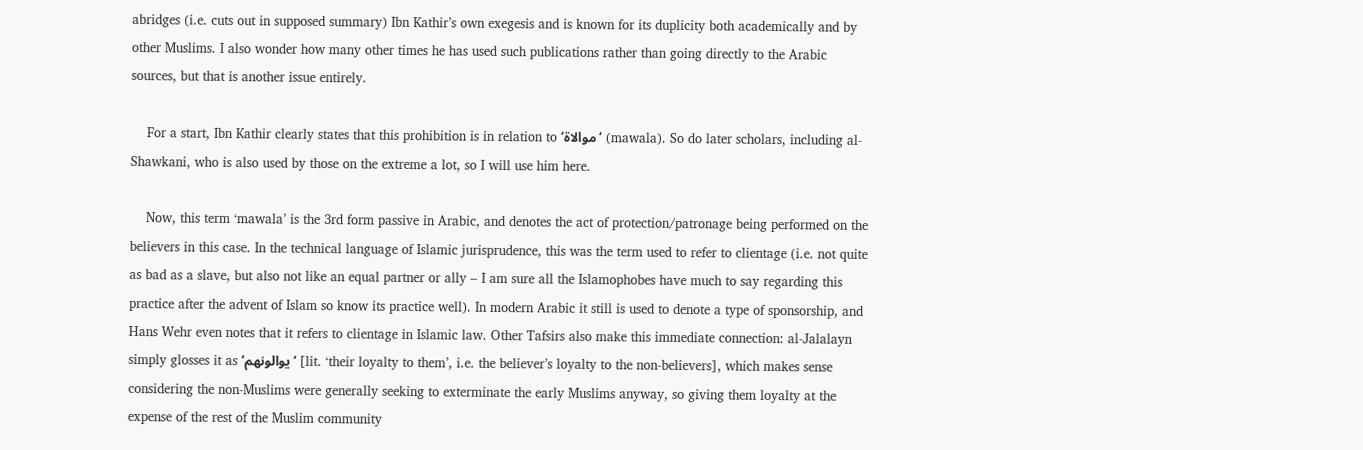abridges (i.e. cuts out in supposed summary) Ibn Kathir’s own exegesis and is known for its duplicity both academically and by other Muslims. I also wonder how many other times he has used such publications rather than going directly to the Arabic sources, but that is another issue entirely.

    For a start, Ibn Kathir clearly states that this prohibition is in relation to ‘موالاة‘ (mawala). So do later scholars, including al-Shawkani, who is also used by those on the extreme a lot, so I will use him here.

    Now, this term ‘mawala’ is the 3rd form passive in Arabic, and denotes the act of protection/patronage being performed on the believers in this case. In the technical language of Islamic jurisprudence, this was the term used to refer to clientage (i.e. not quite as bad as a slave, but also not like an equal partner or ally – I am sure all the Islamophobes have much to say regarding this practice after the advent of Islam so know its practice well). In modern Arabic it still is used to denote a type of sponsorship, and Hans Wehr even notes that it refers to clientage in Islamic law. Other Tafsirs also make this immediate connection: al-Jalalayn simply glosses it as ‘يوالونهم‘ [lit. ‘their loyalty to them’, i.e. the believer’s loyalty to the non-believers], which makes sense considering the non-Muslims were generally seeking to exterminate the early Muslims anyway, so giving them loyalty at the expense of the rest of the Muslim community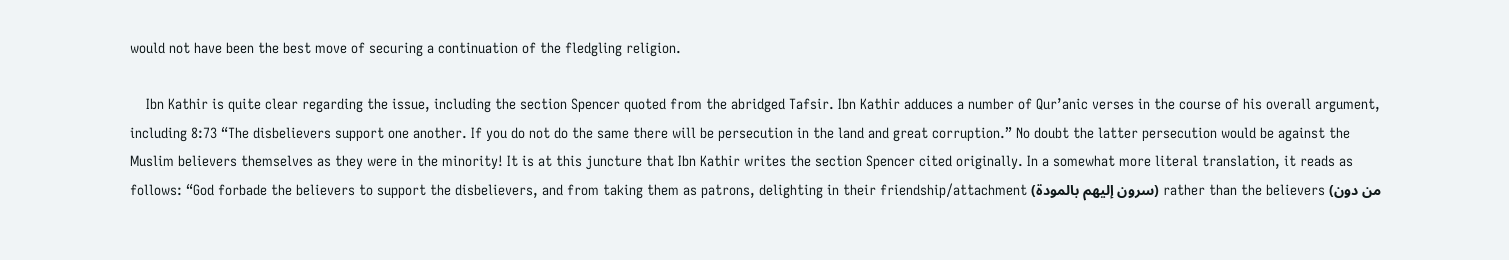would not have been the best move of securing a continuation of the fledgling religion.

    Ibn Kathir is quite clear regarding the issue, including the section Spencer quoted from the abridged Tafsir. Ibn Kathir adduces a number of Qur’anic verses in the course of his overall argument, including 8:73 “The disbelievers support one another. If you do not do the same there will be persecution in the land and great corruption.” No doubt the latter persecution would be against the Muslim believers themselves as they were in the minority! It is at this juncture that Ibn Kathir writes the section Spencer cited originally. In a somewhat more literal translation, it reads as follows: “God forbade the believers to support the disbelievers, and from taking them as patrons, delighting in their friendship/attachment (سرون إليهم بالمودة) rather than the believers (من دون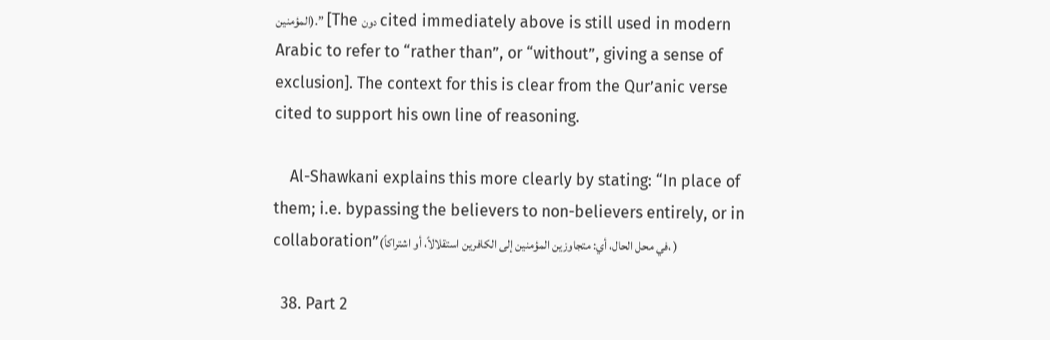المؤمنين).” [The دون cited immediately above is still used in modern Arabic to refer to “rather than”, or “without”, giving a sense of exclusion]. The context for this is clear from the Qur’anic verse cited to support his own line of reasoning.

    Al-Shawkani explains this more clearly by stating: “In place of them; i.e. bypassing the believers to non-believers entirely, or in collaboration”(في محل الحال، أي: متجاوزين المؤمنين إلى الكافرين استقلالاً، أو اشتراكاً، )

  38. Part 2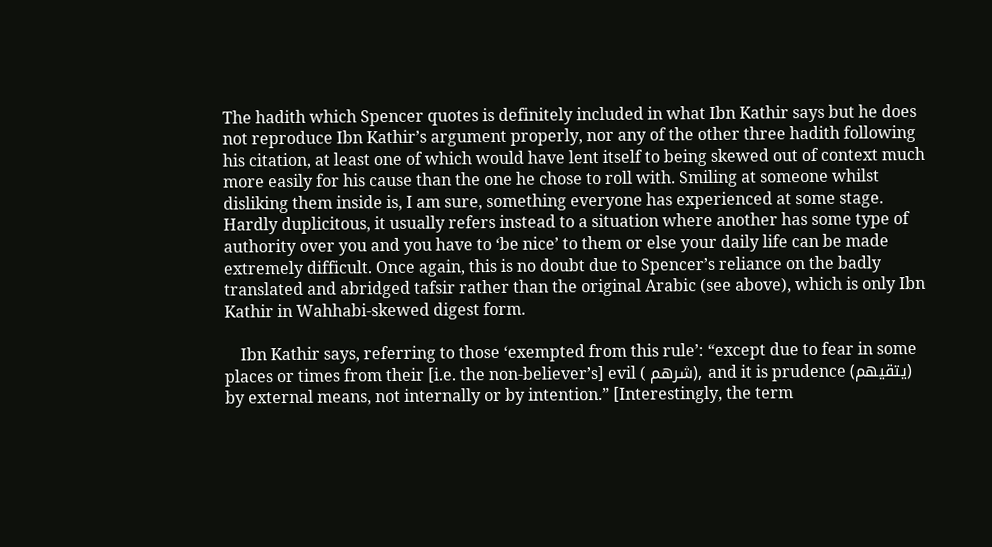The hadith which Spencer quotes is definitely included in what Ibn Kathir says but he does not reproduce Ibn Kathir’s argument properly, nor any of the other three hadith following his citation, at least one of which would have lent itself to being skewed out of context much more easily for his cause than the one he chose to roll with. Smiling at someone whilst disliking them inside is, I am sure, something everyone has experienced at some stage. Hardly duplicitous, it usually refers instead to a situation where another has some type of authority over you and you have to ‘be nice’ to them or else your daily life can be made extremely difficult. Once again, this is no doubt due to Spencer’s reliance on the badly translated and abridged tafsir rather than the original Arabic (see above), which is only Ibn Kathir in Wahhabi-skewed digest form.

    Ibn Kathir says, referring to those ‘exempted from this rule’: “except due to fear in some places or times from their [i.e. the non-believer’s] evil ( شرهم), and it is prudence (يتقيهم) by external means, not internally or by intention.” [Interestingly, the term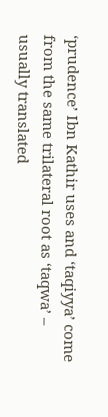‘prudence’ Ibn Kathir uses and ‘taqiyya’ come from the same trilateral root as ‘taqwa’ – usually translated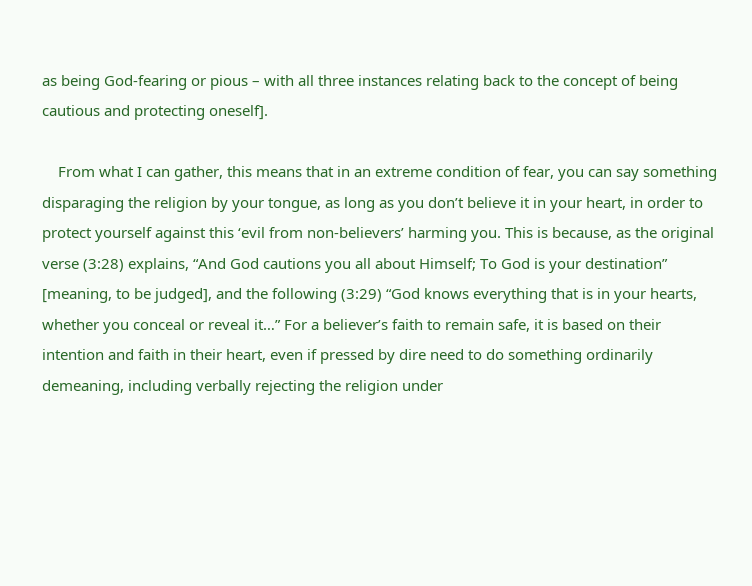as being God-fearing or pious – with all three instances relating back to the concept of being cautious and protecting oneself].

    From what I can gather, this means that in an extreme condition of fear, you can say something disparaging the religion by your tongue, as long as you don’t believe it in your heart, in order to protect yourself against this ‘evil from non-believers’ harming you. This is because, as the original verse (3:28) explains, “And God cautions you all about Himself; To God is your destination” [meaning, to be judged], and the following (3:29) “God knows everything that is in your hearts, whether you conceal or reveal it…” For a believer’s faith to remain safe, it is based on their intention and faith in their heart, even if pressed by dire need to do something ordinarily demeaning, including verbally rejecting the religion under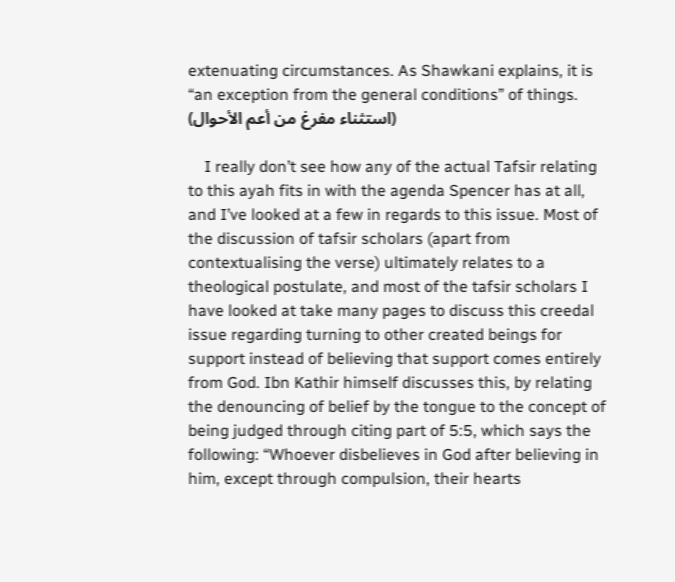extenuating circumstances. As Shawkani explains, it is “an exception from the general conditions” of things. (استثناء مفرغ من أعم الأحوال)

    I really don’t see how any of the actual Tafsir relating to this ayah fits in with the agenda Spencer has at all, and I’ve looked at a few in regards to this issue. Most of the discussion of tafsir scholars (apart from contextualising the verse) ultimately relates to a theological postulate, and most of the tafsir scholars I have looked at take many pages to discuss this creedal issue regarding turning to other created beings for support instead of believing that support comes entirely from God. Ibn Kathir himself discusses this, by relating the denouncing of belief by the tongue to the concept of being judged through citing part of 5:5, which says the following: “Whoever disbelieves in God after believing in him, except through compulsion, their hearts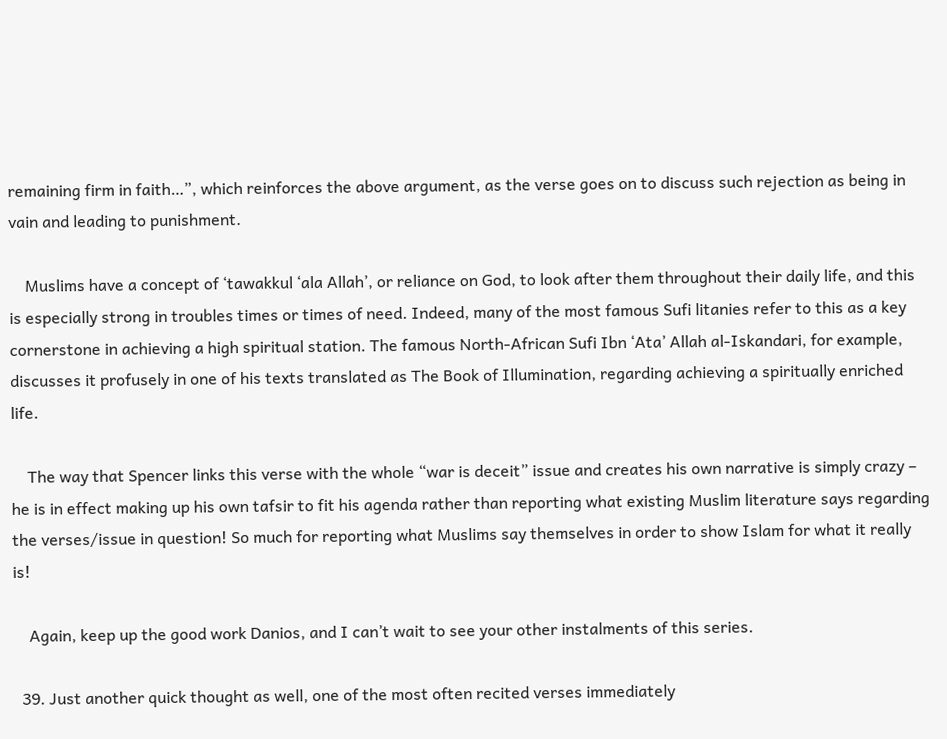remaining firm in faith…”, which reinforces the above argument, as the verse goes on to discuss such rejection as being in vain and leading to punishment.

    Muslims have a concept of ‘tawakkul ‘ala Allah’, or reliance on God, to look after them throughout their daily life, and this is especially strong in troubles times or times of need. Indeed, many of the most famous Sufi litanies refer to this as a key cornerstone in achieving a high spiritual station. The famous North-African Sufi Ibn ‘Ata’ Allah al-Iskandari, for example, discusses it profusely in one of his texts translated as The Book of Illumination, regarding achieving a spiritually enriched life.

    The way that Spencer links this verse with the whole “war is deceit” issue and creates his own narrative is simply crazy – he is in effect making up his own tafsir to fit his agenda rather than reporting what existing Muslim literature says regarding the verses/issue in question! So much for reporting what Muslims say themselves in order to show Islam for what it really is!

    Again, keep up the good work Danios, and I can’t wait to see your other instalments of this series.

  39. Just another quick thought as well, one of the most often recited verses immediately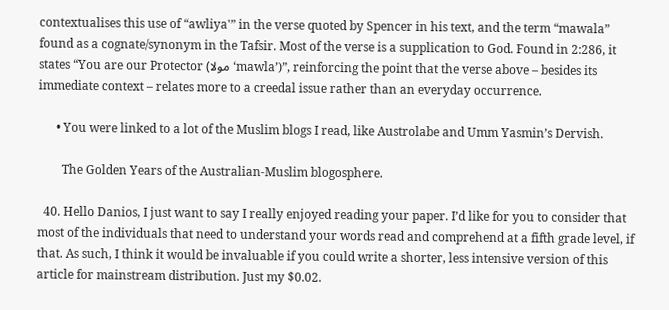contextualises this use of “awliya'” in the verse quoted by Spencer in his text, and the term “mawala” found as a cognate/synonym in the Tafsir. Most of the verse is a supplication to God. Found in 2:286, it states “You are our Protector (مولا ‘mawla’)”, reinforcing the point that the verse above – besides its immediate context – relates more to a creedal issue rather than an everyday occurrence.

      • You were linked to a lot of the Muslim blogs I read, like Austrolabe and Umm Yasmin’s Dervish.

        The Golden Years of the Australian-Muslim blogosphere.

  40. Hello Danios, I just want to say I really enjoyed reading your paper. I’d like for you to consider that most of the individuals that need to understand your words read and comprehend at a fifth grade level, if that. As such, I think it would be invaluable if you could write a shorter, less intensive version of this article for mainstream distribution. Just my $0.02.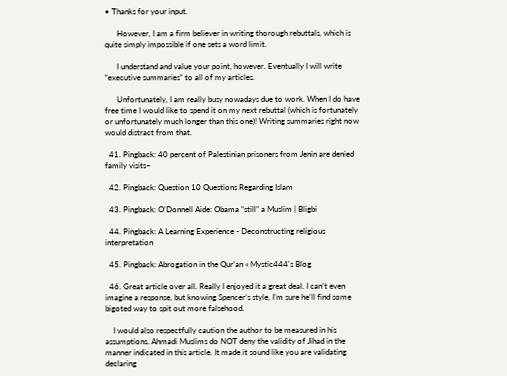• Thanks for your input.

      However, I am a firm believer in writing thorough rebuttals, which is quite simply impossible if one sets a word limit.

      I understand and value your point, however. Eventually I will write “executive summaries” to all of my articles.

      Unfortunately, I am really busy nowadays due to work. When I do have free time I would like to spend it on my next rebuttal (which is fortunately or unfortunately much longer than this one)! Writing summaries right now would distract from that.

  41. Pingback: 40 percent of Palestinian prisoners from Jenin are denied family visits–

  42. Pingback: Question 10 Questions Regarding Islam

  43. Pingback: O’Donnell Aide: Obama “still” a Muslim | Bligbi

  44. Pingback: A Learning Experience - Deconstructing religious interpretation

  45. Pingback: Abrogation in the Qur’an « Mystic444's Blog

  46. Great article over all. Really I enjoyed it a great deal. I can’t even imagine a response, but knowing Spencer’s style, I’m sure he’ll find some bigoted way to spit out more falsehood.

    I would also respectfully caution the author to be measured in his assumptions. Ahmadi Muslims do NOT deny the validity of Jihad in the manner indicated in this article. It made it sound like you are validating declaring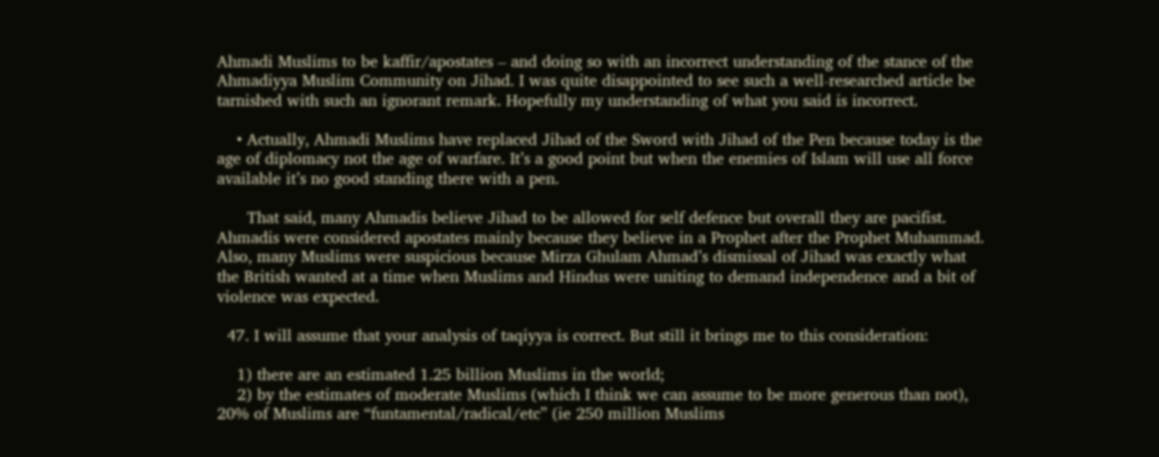Ahmadi Muslims to be kaffir/apostates – and doing so with an incorrect understanding of the stance of the Ahmadiyya Muslim Community on Jihad. I was quite disappointed to see such a well-researched article be tarnished with such an ignorant remark. Hopefully my understanding of what you said is incorrect.

    • Actually, Ahmadi Muslims have replaced Jihad of the Sword with Jihad of the Pen because today is the age of diplomacy not the age of warfare. It’s a good point but when the enemies of Islam will use all force available it’s no good standing there with a pen.

      That said, many Ahmadis believe Jihad to be allowed for self defence but overall they are pacifist. Ahmadis were considered apostates mainly because they believe in a Prophet after the Prophet Muhammad. Also, many Muslims were suspicious because Mirza Ghulam Ahmad’s dismissal of Jihad was exactly what the British wanted at a time when Muslims and Hindus were uniting to demand independence and a bit of violence was expected.

  47. I will assume that your analysis of taqiyya is correct. But still it brings me to this consideration:

    1) there are an estimated 1.25 billion Muslims in the world;
    2) by the estimates of moderate Muslims (which I think we can assume to be more generous than not), 20% of Muslims are “funtamental/radical/etc” (ie 250 million Muslims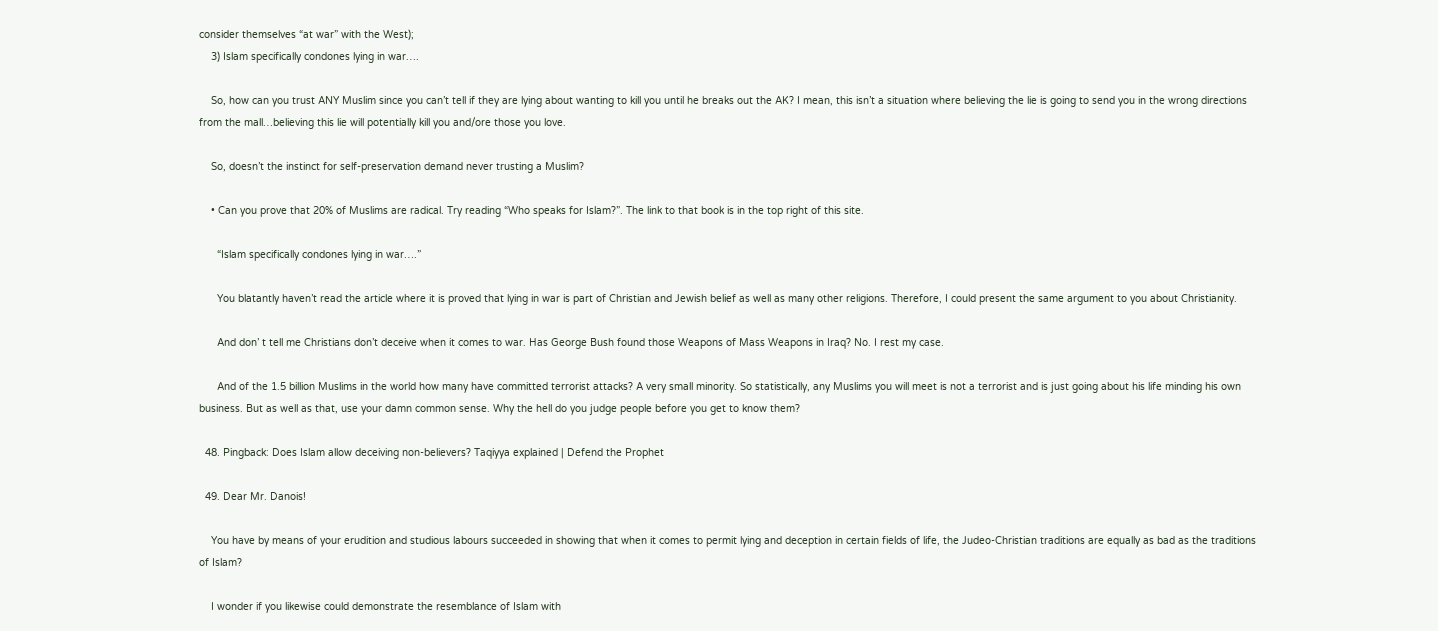consider themselves “at war” with the West);
    3) Islam specifically condones lying in war….

    So, how can you trust ANY Muslim since you can’t tell if they are lying about wanting to kill you until he breaks out the AK? I mean, this isn’t a situation where believing the lie is going to send you in the wrong directions from the mall…believing this lie will potentially kill you and/ore those you love.

    So, doesn’t the instinct for self-preservation demand never trusting a Muslim?

    • Can you prove that 20% of Muslims are radical. Try reading “Who speaks for Islam?”. The link to that book is in the top right of this site.

      “Islam specifically condones lying in war….”

      You blatantly haven’t read the article where it is proved that lying in war is part of Christian and Jewish belief as well as many other religions. Therefore, I could present the same argument to you about Christianity.

      And don’ t tell me Christians don’t deceive when it comes to war. Has George Bush found those Weapons of Mass Weapons in Iraq? No. I rest my case.

      And of the 1.5 billion Muslims in the world how many have committed terrorist attacks? A very small minority. So statistically, any Muslims you will meet is not a terrorist and is just going about his life minding his own business. But as well as that, use your damn common sense. Why the hell do you judge people before you get to know them?

  48. Pingback: Does Islam allow deceiving non-believers? Taqiyya explained | Defend the Prophet

  49. Dear Mr. Danois!

    You have by means of your erudition and studious labours succeeded in showing that when it comes to permit lying and deception in certain fields of life, the Judeo-Christian traditions are equally as bad as the traditions of Islam?

    I wonder if you likewise could demonstrate the resemblance of Islam with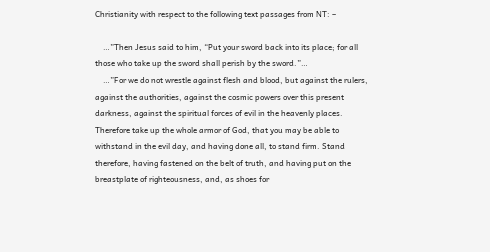Christianity with respect to the following text passages from NT: –

    …”Then Jesus said to him, “Put your sword back into its place; for all those who take up the sword shall perish by the sword.”…
    …”For we do not wrestle against flesh and blood, but against the rulers, against the authorities, against the cosmic powers over this present darkness, against the spiritual forces of evil in the heavenly places. Therefore take up the whole armor of God, that you may be able to withstand in the evil day, and having done all, to stand firm. Stand therefore, having fastened on the belt of truth, and having put on the breastplate of righteousness, and, as shoes for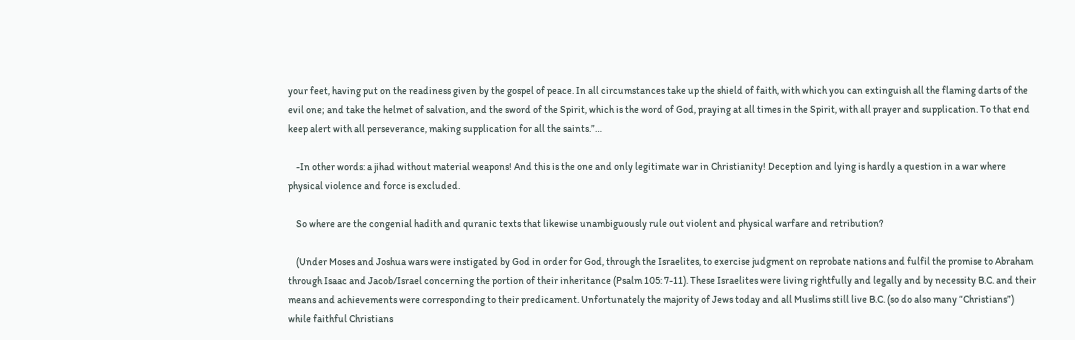your feet, having put on the readiness given by the gospel of peace. In all circumstances take up the shield of faith, with which you can extinguish all the flaming darts of the evil one; and take the helmet of salvation, and the sword of the Spirit, which is the word of God, praying at all times in the Spirit, with all prayer and supplication. To that end keep alert with all perseverance, making supplication for all the saints.”…

    -In other words: a jihad without material weapons! And this is the one and only legitimate war in Christianity! Deception and lying is hardly a question in a war where physical violence and force is excluded.

    So where are the congenial hadith and quranic texts that likewise unambiguously rule out violent and physical warfare and retribution?

    (Under Moses and Joshua wars were instigated by God in order for God, through the Israelites, to exercise judgment on reprobate nations and fulfil the promise to Abraham through Isaac and Jacob/Israel concerning the portion of their inheritance (Psalm 105: 7-11). These Israelites were living rightfully and legally and by necessity B.C. and their means and achievements were corresponding to their predicament. Unfortunately the majority of Jews today and all Muslims still live B.C. (so do also many “Christians”) while faithful Christians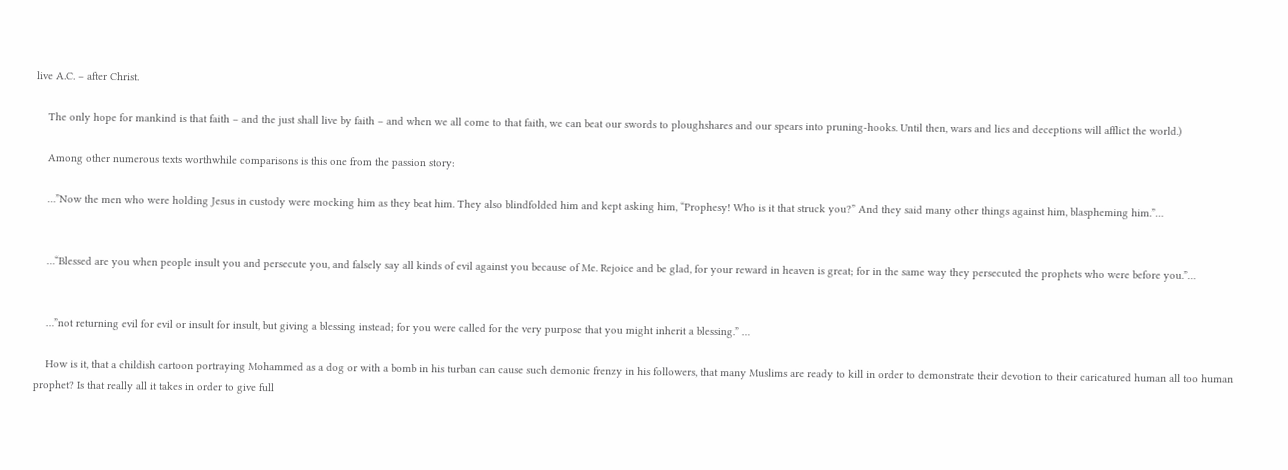live A.C. – after Christ.

    The only hope for mankind is that faith – and the just shall live by faith – and when we all come to that faith, we can beat our swords to ploughshares and our spears into pruning-hooks. Until then, wars and lies and deceptions will afflict the world.)

    Among other numerous texts worthwhile comparisons is this one from the passion story:

    …”Now the men who were holding Jesus in custody were mocking him as they beat him. They also blindfolded him and kept asking him, “Prophesy! Who is it that struck you?” And they said many other things against him, blaspheming him.”…


    …“Blessed are you when people insult you and persecute you, and falsely say all kinds of evil against you because of Me. Rejoice and be glad, for your reward in heaven is great; for in the same way they persecuted the prophets who were before you.”…


    …”not returning evil for evil or insult for insult, but giving a blessing instead; for you were called for the very purpose that you might inherit a blessing.” …

    How is it, that a childish cartoon portraying Mohammed as a dog or with a bomb in his turban can cause such demonic frenzy in his followers, that many Muslims are ready to kill in order to demonstrate their devotion to their caricatured human all too human prophet? Is that really all it takes in order to give full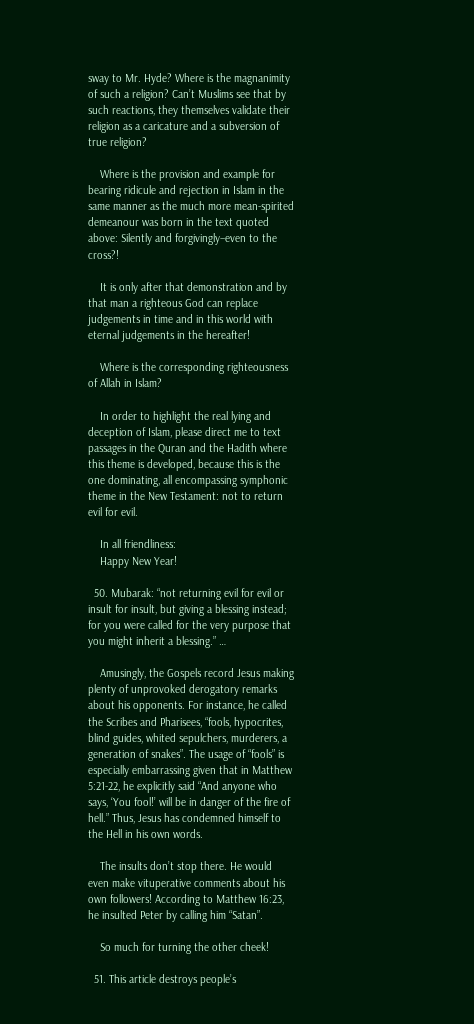sway to Mr. Hyde? Where is the magnanimity of such a religion? Can’t Muslims see that by such reactions, they themselves validate their religion as a caricature and a subversion of true religion?

    Where is the provision and example for bearing ridicule and rejection in Islam in the same manner as the much more mean-spirited demeanour was born in the text quoted above: Silently and forgivingly–even to the cross?!

    It is only after that demonstration and by that man a righteous God can replace judgements in time and in this world with eternal judgements in the hereafter!

    Where is the corresponding righteousness of Allah in Islam?

    In order to highlight the real lying and deception of Islam, please direct me to text passages in the Quran and the Hadith where this theme is developed, because this is the one dominating, all encompassing symphonic theme in the New Testament: not to return evil for evil.

    In all friendliness:
    Happy New Year!

  50. Mubarak: “not returning evil for evil or insult for insult, but giving a blessing instead; for you were called for the very purpose that you might inherit a blessing.” …

    Amusingly, the Gospels record Jesus making plenty of unprovoked derogatory remarks about his opponents. For instance, he called the Scribes and Pharisees, “fools, hypocrites, blind guides, whited sepulchers, murderers, a generation of snakes”. The usage of “fools” is especially embarrassing given that in Matthew 5:21-22, he explicitly said “And anyone who says, ‘You fool!’ will be in danger of the fire of hell.” Thus, Jesus has condemned himself to the Hell in his own words.

    The insults don’t stop there. He would even make vituperative comments about his own followers! According to Matthew 16:23, he insulted Peter by calling him “Satan”.

    So much for turning the other cheek!

  51. This article destroys people’s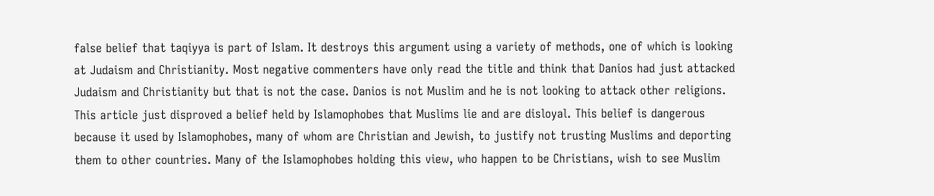false belief that taqiyya is part of Islam. It destroys this argument using a variety of methods, one of which is looking at Judaism and Christianity. Most negative commenters have only read the title and think that Danios had just attacked Judaism and Christianity but that is not the case. Danios is not Muslim and he is not looking to attack other religions. This article just disproved a belief held by Islamophobes that Muslims lie and are disloyal. This belief is dangerous because it used by Islamophobes, many of whom are Christian and Jewish, to justify not trusting Muslims and deporting them to other countries. Many of the Islamophobes holding this view, who happen to be Christians, wish to see Muslim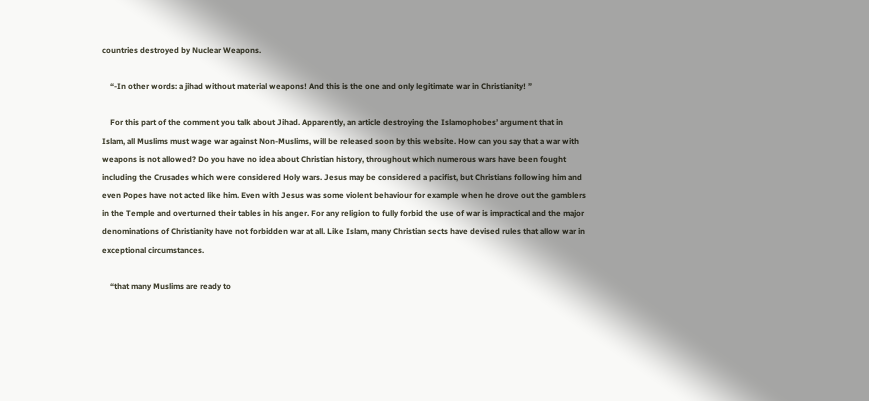countries destroyed by Nuclear Weapons.

    “-In other words: a jihad without material weapons! And this is the one and only legitimate war in Christianity! ”

    For this part of the comment you talk about Jihad. Apparently, an article destroying the Islamophobes’ argument that in Islam, all Muslims must wage war against Non-Muslims, will be released soon by this website. How can you say that a war with weapons is not allowed? Do you have no idea about Christian history, throughout which numerous wars have been fought including the Crusades which were considered Holy wars. Jesus may be considered a pacifist, but Christians following him and even Popes have not acted like him. Even with Jesus was some violent behaviour for example when he drove out the gamblers in the Temple and overturned their tables in his anger. For any religion to fully forbid the use of war is impractical and the major denominations of Christianity have not forbidden war at all. Like Islam, many Christian sects have devised rules that allow war in exceptional circumstances.

    “that many Muslims are ready to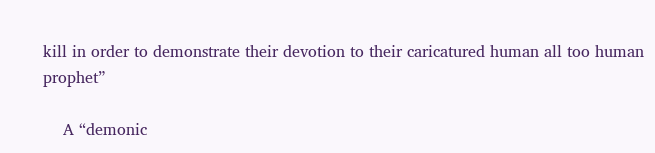kill in order to demonstrate their devotion to their caricatured human all too human prophet”

    A “demonic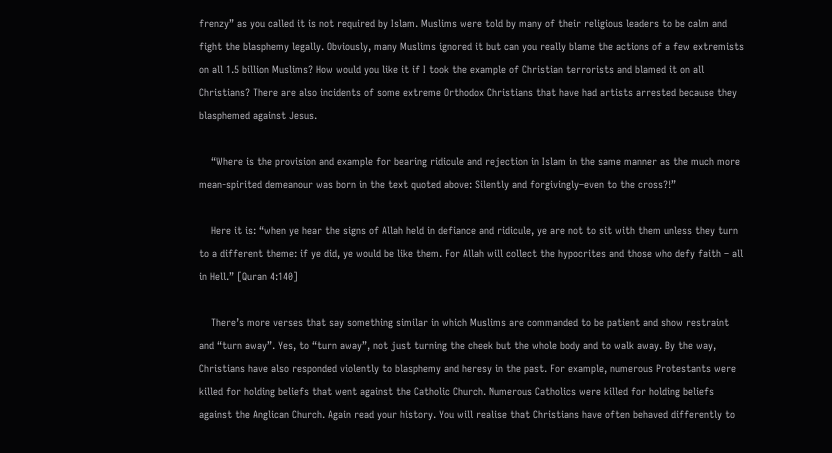frenzy” as you called it is not required by Islam. Muslims were told by many of their religious leaders to be calm and fight the blasphemy legally. Obviously, many Muslims ignored it but can you really blame the actions of a few extremists on all 1.5 billion Muslims? How would you like it if I took the example of Christian terrorists and blamed it on all Christians? There are also incidents of some extreme Orthodox Christians that have had artists arrested because they blasphemed against Jesus.

    “Where is the provision and example for bearing ridicule and rejection in Islam in the same manner as the much more mean-spirited demeanour was born in the text quoted above: Silently and forgivingly–even to the cross?!”

    Here it is: “when ye hear the signs of Allah held in defiance and ridicule, ye are not to sit with them unless they turn to a different theme: if ye did, ye would be like them. For Allah will collect the hypocrites and those who defy faith – all in Hell.” [Quran 4:140]

    There’s more verses that say something similar in which Muslims are commanded to be patient and show restraint and “turn away”. Yes, to “turn away”, not just turning the cheek but the whole body and to walk away. By the way, Christians have also responded violently to blasphemy and heresy in the past. For example, numerous Protestants were killed for holding beliefs that went against the Catholic Church. Numerous Catholics were killed for holding beliefs against the Anglican Church. Again read your history. You will realise that Christians have often behaved differently to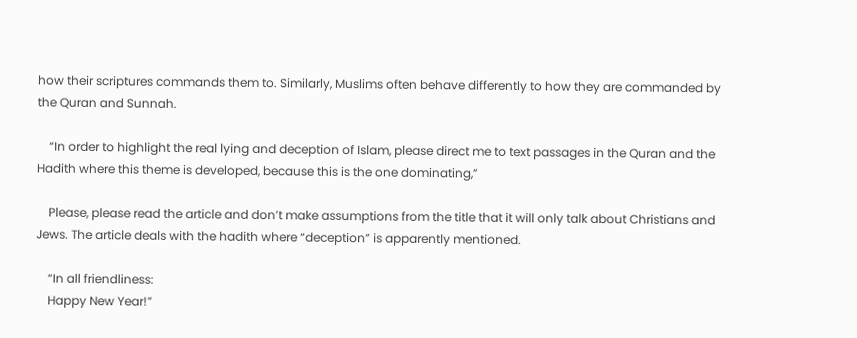how their scriptures commands them to. Similarly, Muslims often behave differently to how they are commanded by the Quran and Sunnah.

    “In order to highlight the real lying and deception of Islam, please direct me to text passages in the Quran and the Hadith where this theme is developed, because this is the one dominating,”

    Please, please read the article and don’t make assumptions from the title that it will only talk about Christians and Jews. The article deals with the hadith where “deception” is apparently mentioned.

    “In all friendliness:
    Happy New Year!”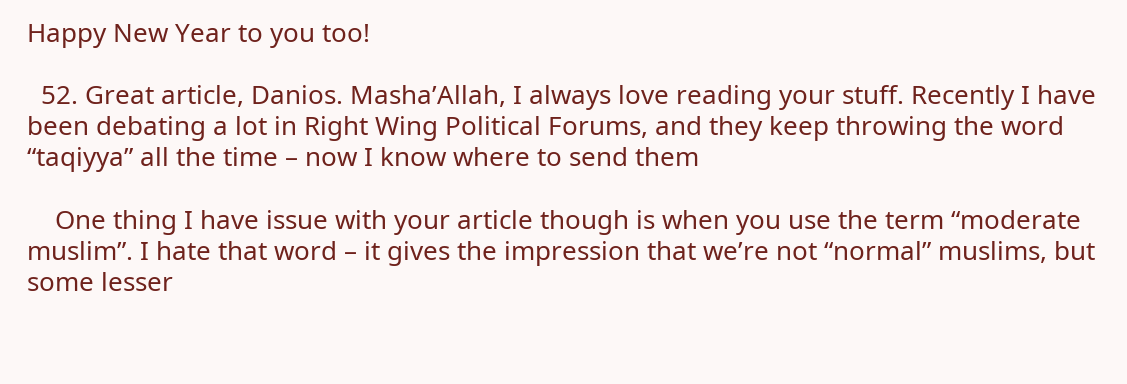Happy New Year to you too!

  52. Great article, Danios. Masha’Allah, I always love reading your stuff. Recently I have been debating a lot in Right Wing Political Forums, and they keep throwing the word “taqiyya” all the time – now I know where to send them

    One thing I have issue with your article though is when you use the term “moderate muslim”. I hate that word – it gives the impression that we’re not “normal” muslims, but some lesser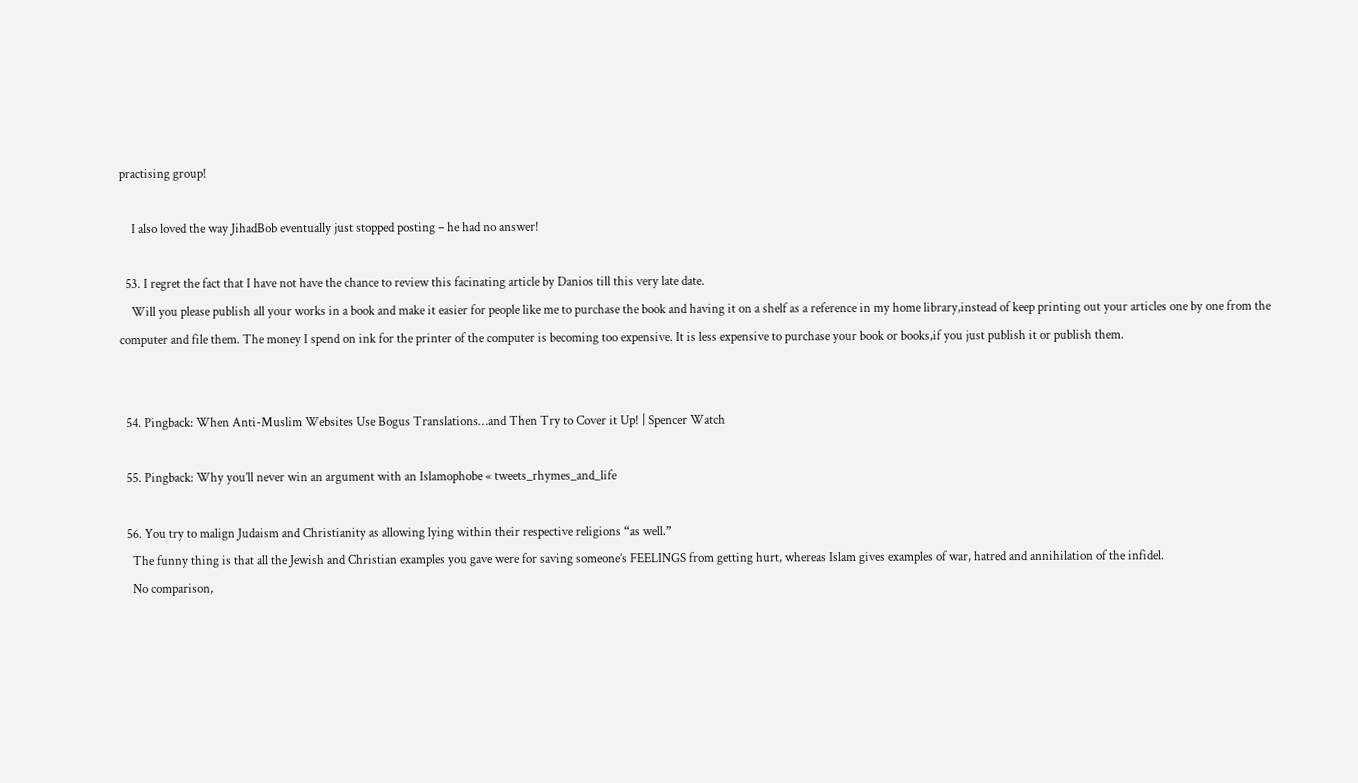practising group!

    I also loved the way JihadBob eventually just stopped posting – he had no answer!

  53. I regret the fact that I have not have the chance to review this facinating article by Danios till this very late date.
    Will you please publish all your works in a book and make it easier for people like me to purchase the book and having it on a shelf as a reference in my home library,instead of keep printing out your articles one by one from the computer and file them. The money I spend on ink for the printer of the computer is becoming too expensive. It is less expensive to purchase your book or books,if you just publish it or publish them.


  54. Pingback: When Anti-Muslim Websites Use Bogus Translations…and Then Try to Cover it Up! | Spencer Watch

  55. Pingback: Why you’ll never win an argument with an Islamophobe « tweets_rhymes_and_life

  56. You try to malign Judaism and Christianity as allowing lying within their respective religions “as well.”
    The funny thing is that all the Jewish and Christian examples you gave were for saving someone’s FEELINGS from getting hurt, whereas Islam gives examples of war, hatred and annihilation of the infidel.
    No comparison,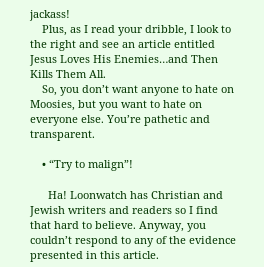jackass!
    Plus, as I read your dribble, I look to the right and see an article entitled Jesus Loves His Enemies…and Then Kills Them All.
    So, you don’t want anyone to hate on Moosies, but you want to hate on everyone else. You’re pathetic and transparent.

    • “Try to malign”!

      Ha! Loonwatch has Christian and Jewish writers and readers so I find that hard to believe. Anyway, you couldn’t respond to any of the evidence presented in this article.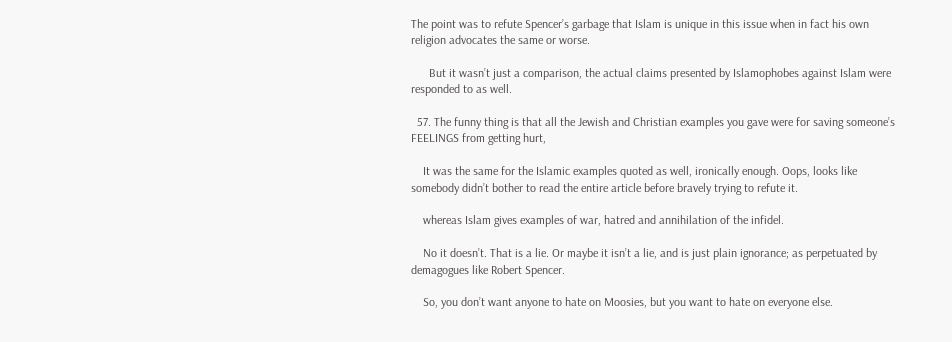The point was to refute Spencer’s garbage that Islam is unique in this issue when in fact his own religion advocates the same or worse.

      But it wasn’t just a comparison, the actual claims presented by Islamophobes against Islam were responded to as well.

  57. The funny thing is that all the Jewish and Christian examples you gave were for saving someone’s FEELINGS from getting hurt,

    It was the same for the Islamic examples quoted as well, ironically enough. Oops, looks like somebody didn’t bother to read the entire article before bravely trying to refute it.

    whereas Islam gives examples of war, hatred and annihilation of the infidel.

    No it doesn’t. That is a lie. Or maybe it isn’t a lie, and is just plain ignorance; as perpetuated by demagogues like Robert Spencer.

    So, you don’t want anyone to hate on Moosies, but you want to hate on everyone else.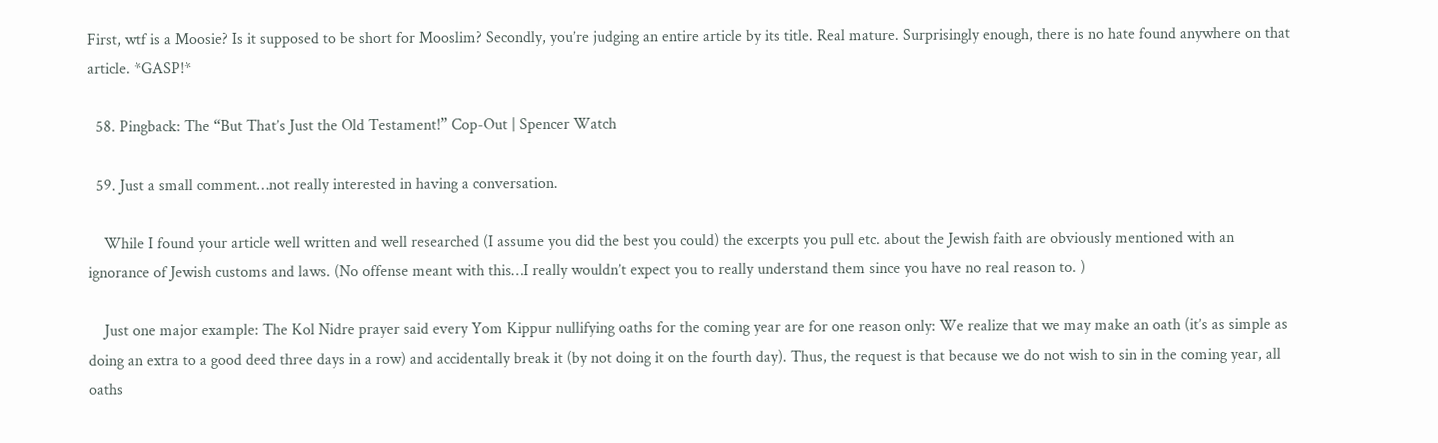First, wtf is a Moosie? Is it supposed to be short for Mooslim? Secondly, you’re judging an entire article by its title. Real mature. Surprisingly enough, there is no hate found anywhere on that article. *GASP!*

  58. Pingback: The “But That’s Just the Old Testament!” Cop-Out | Spencer Watch

  59. Just a small comment…not really interested in having a conversation.

    While I found your article well written and well researched (I assume you did the best you could) the excerpts you pull etc. about the Jewish faith are obviously mentioned with an ignorance of Jewish customs and laws. (No offense meant with this…I really wouldn’t expect you to really understand them since you have no real reason to. )

    Just one major example: The Kol Nidre prayer said every Yom Kippur nullifying oaths for the coming year are for one reason only: We realize that we may make an oath (it’s as simple as doing an extra to a good deed three days in a row) and accidentally break it (by not doing it on the fourth day). Thus, the request is that because we do not wish to sin in the coming year, all oaths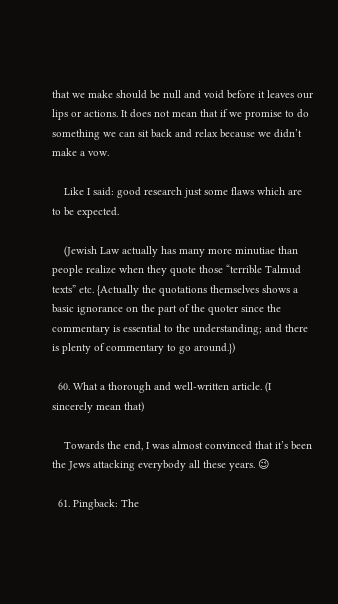that we make should be null and void before it leaves our lips or actions. It does not mean that if we promise to do something we can sit back and relax because we didn’t make a vow.

    Like I said: good research just some flaws which are to be expected.

    (Jewish Law actually has many more minutiae than people realize when they quote those “terrible Talmud texts” etc. {Actually the quotations themselves shows a basic ignorance on the part of the quoter since the commentary is essential to the understanding; and there is plenty of commentary to go around.})

  60. What a thorough and well-written article. (I sincerely mean that)

    Towards the end, I was almost convinced that it’s been the Jews attacking everybody all these years. 😉

  61. Pingback: The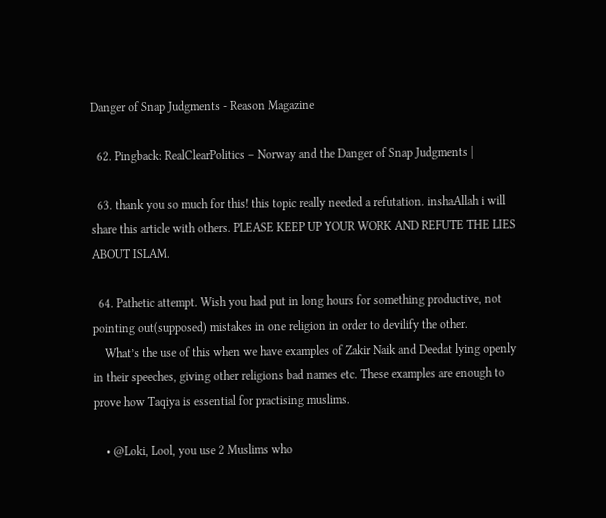Danger of Snap Judgments - Reason Magazine

  62. Pingback: RealClearPolitics – Norway and the Danger of Snap Judgments |

  63. thank you so much for this! this topic really needed a refutation. inshaAllah i will share this article with others. PLEASE KEEP UP YOUR WORK AND REFUTE THE LIES ABOUT ISLAM.

  64. Pathetic attempt. Wish you had put in long hours for something productive, not pointing out(supposed) mistakes in one religion in order to devilify the other.
    What’s the use of this when we have examples of Zakir Naik and Deedat lying openly in their speeches, giving other religions bad names etc. These examples are enough to prove how Taqiya is essential for practising muslims.

    • @Loki, Lool, you use 2 Muslims who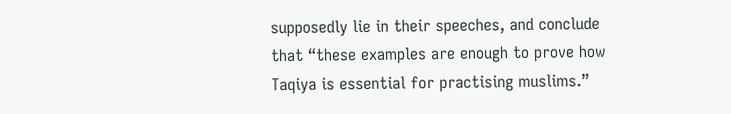supposedly lie in their speeches, and conclude that “these examples are enough to prove how Taqiya is essential for practising muslims.”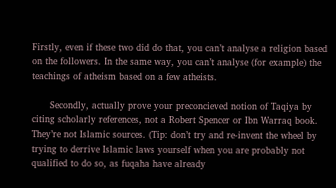Firstly, even if these two did do that, you can’t analyse a religion based on the followers. In the same way, you can’t analyse (for example) the teachings of atheism based on a few atheists.

      Secondly, actually prove your preconcieved notion of Taqiya by citing scholarly references, not a Robert Spencer or Ibn Warraq book. They’re not Islamic sources. (Tip: don’t try and re-invent the wheel by trying to derrive Islamic laws yourself when you are probably not qualified to do so, as fuqaha have already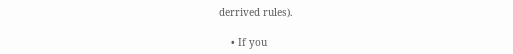derrived rules).

    • If you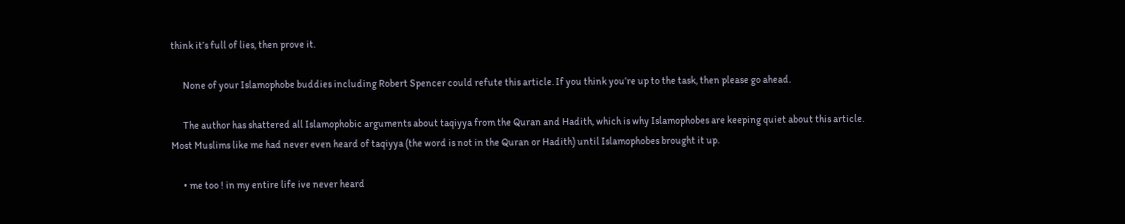think it’s full of lies, then prove it.

      None of your Islamophobe buddies including Robert Spencer could refute this article. If you think you’re up to the task, then please go ahead.

      The author has shattered all Islamophobic arguments about taqiyya from the Quran and Hadith, which is why Islamophobes are keeping quiet about this article. Most Muslims like me had never even heard of taqiyya (the word is not in the Quran or Hadith) until Islamophobes brought it up.

      • me too ! in my entire life ive never heard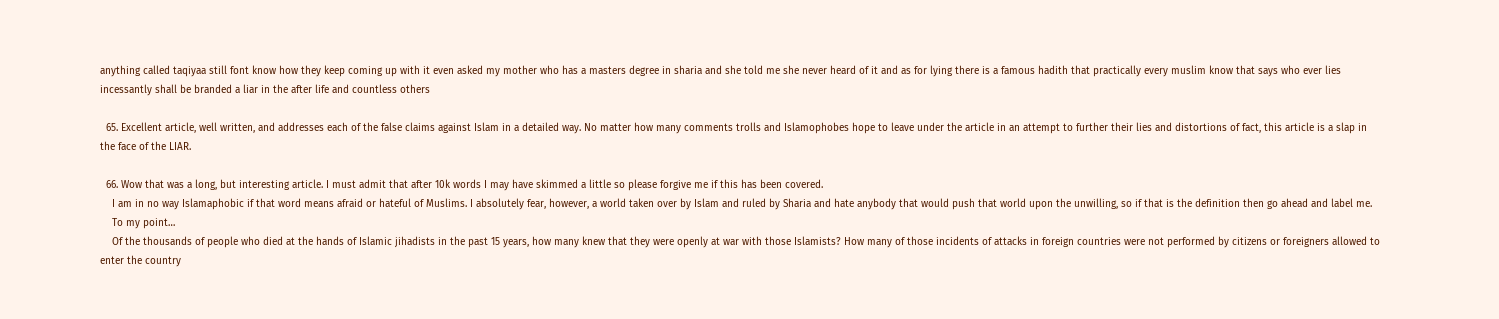anything called taqiyaa still font know how they keep coming up with it even asked my mother who has a masters degree in sharia and she told me she never heard of it and as for lying there is a famous hadith that practically every muslim know that says who ever lies incessantly shall be branded a liar in the after life and countless others

  65. Excellent article, well written, and addresses each of the false claims against Islam in a detailed way. No matter how many comments trolls and Islamophobes hope to leave under the article in an attempt to further their lies and distortions of fact, this article is a slap in the face of the LIAR.

  66. Wow that was a long, but interesting article. I must admit that after 10k words I may have skimmed a little so please forgive me if this has been covered.
    I am in no way Islamaphobic if that word means afraid or hateful of Muslims. I absolutely fear, however, a world taken over by Islam and ruled by Sharia and hate anybody that would push that world upon the unwilling, so if that is the definition then go ahead and label me.
    To my point…
    Of the thousands of people who died at the hands of Islamic jihadists in the past 15 years, how many knew that they were openly at war with those Islamists? How many of those incidents of attacks in foreign countries were not performed by citizens or foreigners allowed to enter the country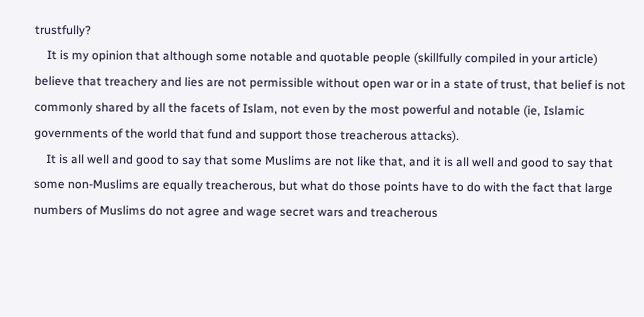trustfully?
    It is my opinion that although some notable and quotable people (skillfully compiled in your article) believe that treachery and lies are not permissible without open war or in a state of trust, that belief is not commonly shared by all the facets of Islam, not even by the most powerful and notable (ie, Islamic governments of the world that fund and support those treacherous attacks).
    It is all well and good to say that some Muslims are not like that, and it is all well and good to say that some non-Muslims are equally treacherous, but what do those points have to do with the fact that large numbers of Muslims do not agree and wage secret wars and treacherous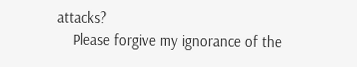attacks?
    Please forgive my ignorance of the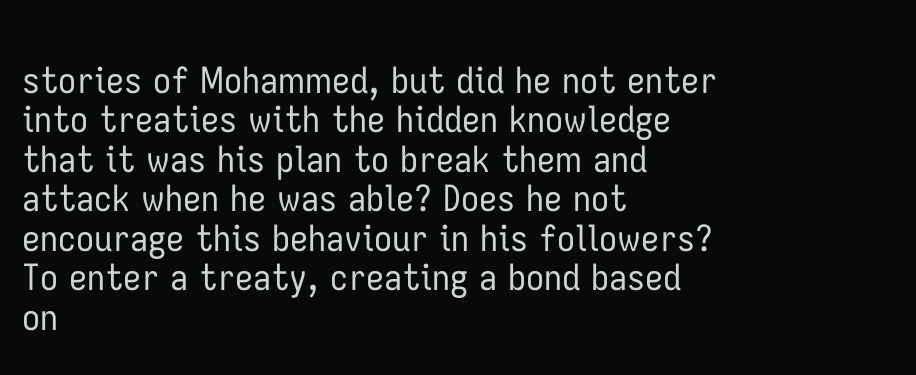stories of Mohammed, but did he not enter into treaties with the hidden knowledge that it was his plan to break them and attack when he was able? Does he not encourage this behaviour in his followers? To enter a treaty, creating a bond based on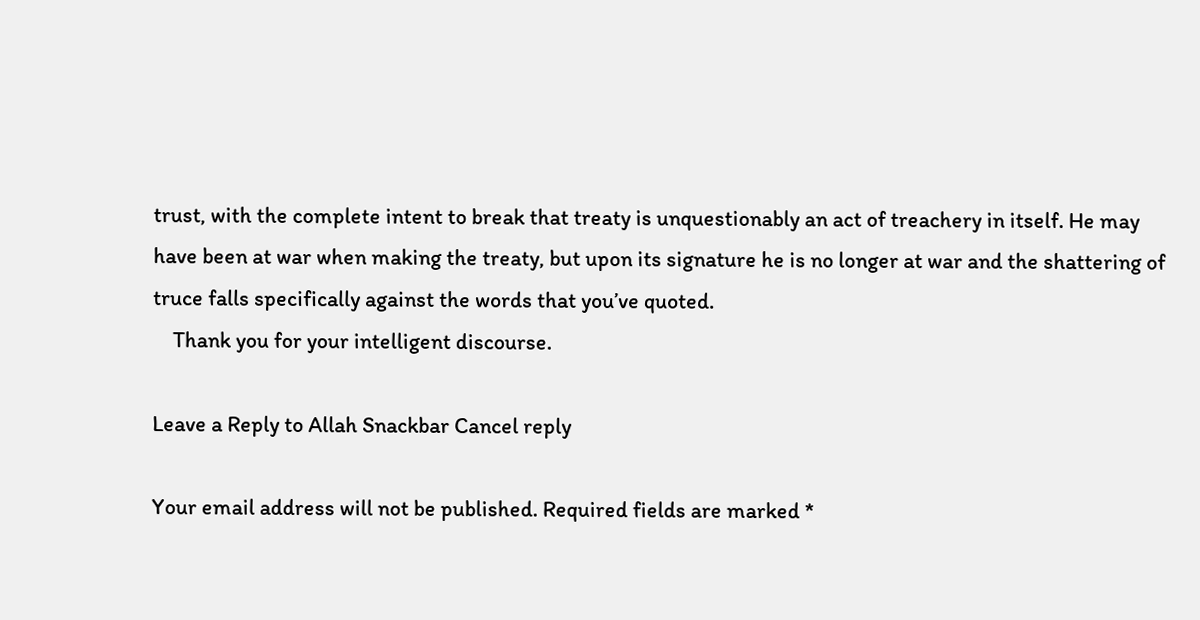trust, with the complete intent to break that treaty is unquestionably an act of treachery in itself. He may have been at war when making the treaty, but upon its signature he is no longer at war and the shattering of truce falls specifically against the words that you’ve quoted.
    Thank you for your intelligent discourse.

Leave a Reply to Allah Snackbar Cancel reply

Your email address will not be published. Required fields are marked *